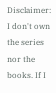Disclaimer: I don't own the series nor the books. If I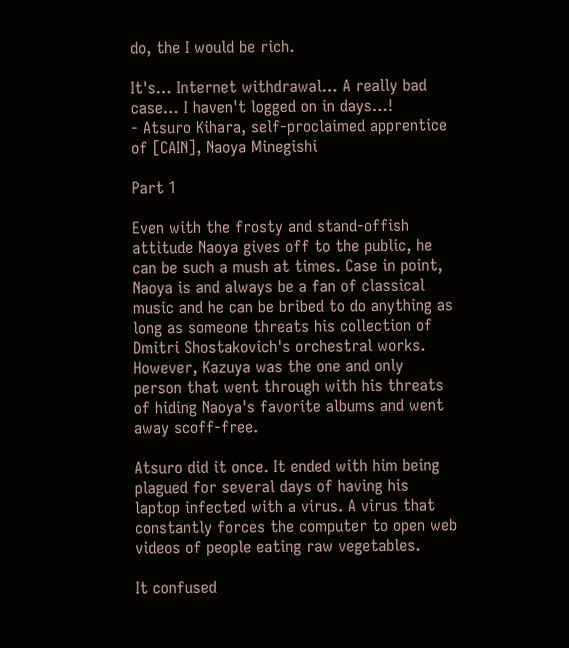do, the I would be rich.

It's… Internet withdrawal… A really bad case… I haven't logged on in days…!
- Atsuro Kihara, self-proclaimed apprentice of [CAIN], Naoya Minegishi

Part 1

Even with the frosty and stand-offish attitude Naoya gives off to the public, he can be such a mush at times. Case in point, Naoya is and always be a fan of classical music and he can be bribed to do anything as long as someone threats his collection of Dmitri Shostakovich's orchestral works. However, Kazuya was the one and only person that went through with his threats of hiding Naoya's favorite albums and went away scoff-free.

Atsuro did it once. It ended with him being plagued for several days of having his laptop infected with a virus. A virus that constantly forces the computer to open web videos of people eating raw vegetables.

It confused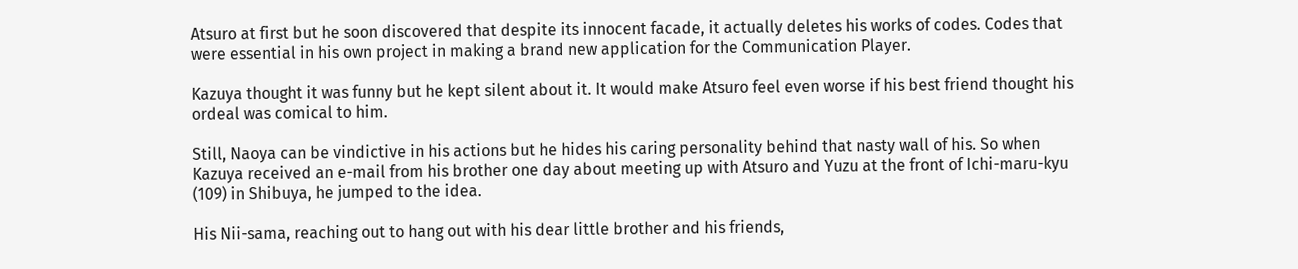Atsuro at first but he soon discovered that despite its innocent facade, it actually deletes his works of codes. Codes that were essential in his own project in making a brand new application for the Communication Player.

Kazuya thought it was funny but he kept silent about it. It would make Atsuro feel even worse if his best friend thought his ordeal was comical to him.

Still, Naoya can be vindictive in his actions but he hides his caring personality behind that nasty wall of his. So when Kazuya received an e-mail from his brother one day about meeting up with Atsuro and Yuzu at the front of Ichi-maru-kyu (109) in Shibuya, he jumped to the idea.

His Nii-sama, reaching out to hang out with his dear little brother and his friends,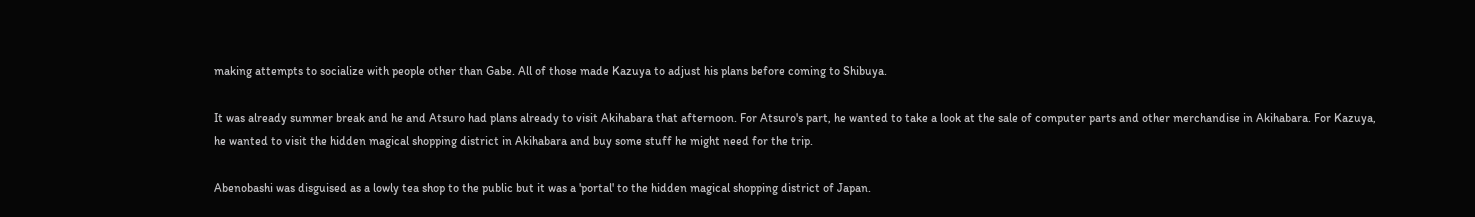making attempts to socialize with people other than Gabe. All of those made Kazuya to adjust his plans before coming to Shibuya.

It was already summer break and he and Atsuro had plans already to visit Akihabara that afternoon. For Atsuro's part, he wanted to take a look at the sale of computer parts and other merchandise in Akihabara. For Kazuya, he wanted to visit the hidden magical shopping district in Akihabara and buy some stuff he might need for the trip.

Abenobashi was disguised as a lowly tea shop to the public but it was a 'portal' to the hidden magical shopping district of Japan.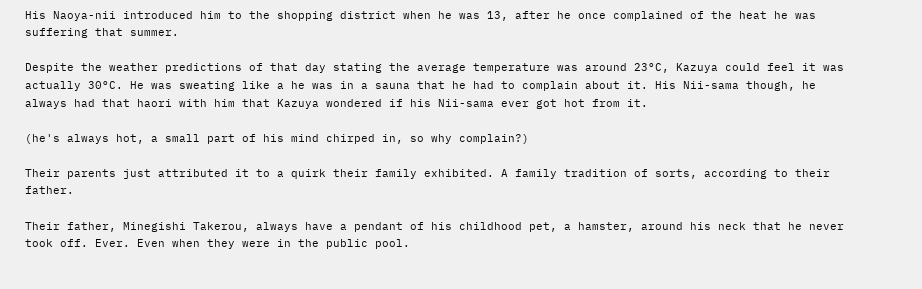His Naoya-nii introduced him to the shopping district when he was 13, after he once complained of the heat he was suffering that summer.

Despite the weather predictions of that day stating the average temperature was around 23°C, Kazuya could feel it was actually 30°C. He was sweating like a he was in a sauna that he had to complain about it. His Nii-sama though, he always had that haori with him that Kazuya wondered if his Nii-sama ever got hot from it.

(he's always hot, a small part of his mind chirped in, so why complain?)

Their parents just attributed it to a quirk their family exhibited. A family tradition of sorts, according to their father.

Their father, Minegishi Takerou, always have a pendant of his childhood pet, a hamster, around his neck that he never took off. Ever. Even when they were in the public pool.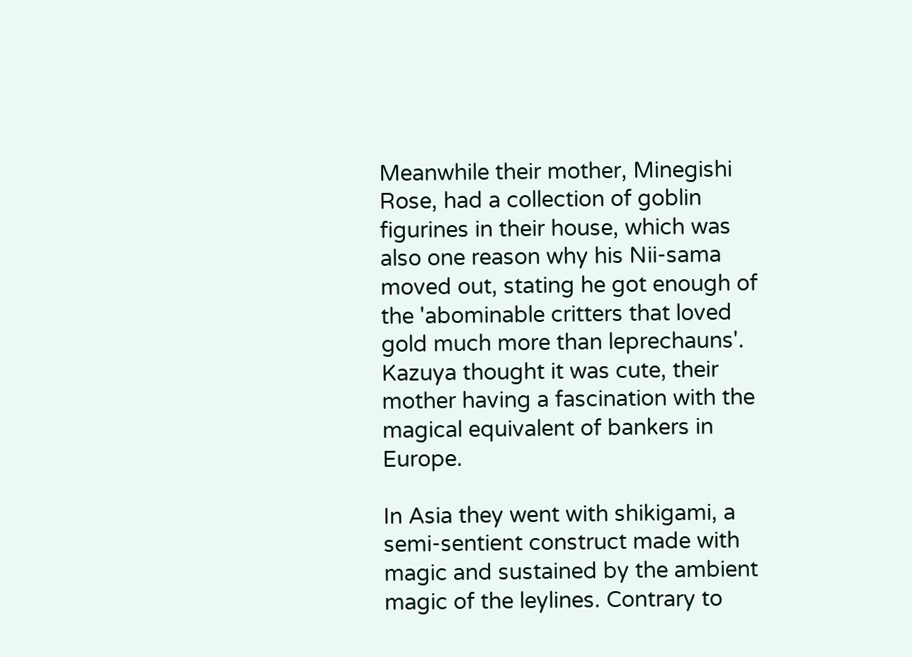Meanwhile their mother, Minegishi Rose, had a collection of goblin figurines in their house, which was also one reason why his Nii-sama moved out, stating he got enough of the 'abominable critters that loved gold much more than leprechauns'. Kazuya thought it was cute, their mother having a fascination with the magical equivalent of bankers in Europe.

In Asia they went with shikigami, a semi-sentient construct made with magic and sustained by the ambient magic of the leylines. Contrary to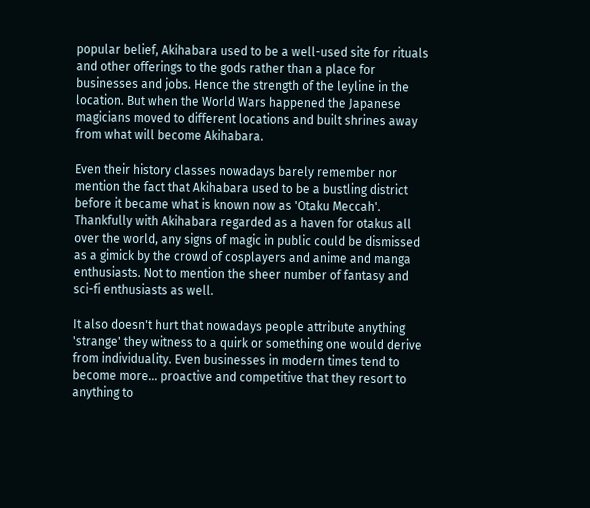popular belief, Akihabara used to be a well-used site for rituals and other offerings to the gods rather than a place for businesses and jobs. Hence the strength of the leyline in the location. But when the World Wars happened the Japanese magicians moved to different locations and built shrines away from what will become Akihabara.

Even their history classes nowadays barely remember nor mention the fact that Akihabara used to be a bustling district before it became what is known now as 'Otaku Meccah'. Thankfully with Akihabara regarded as a haven for otakus all over the world, any signs of magic in public could be dismissed as a gimick by the crowd of cosplayers and anime and manga enthusiasts. Not to mention the sheer number of fantasy and sci-fi enthusiasts as well.

It also doesn't hurt that nowadays people attribute anything 'strange' they witness to a quirk or something one would derive from individuality. Even businesses in modern times tend to become more… proactive and competitive that they resort to anything to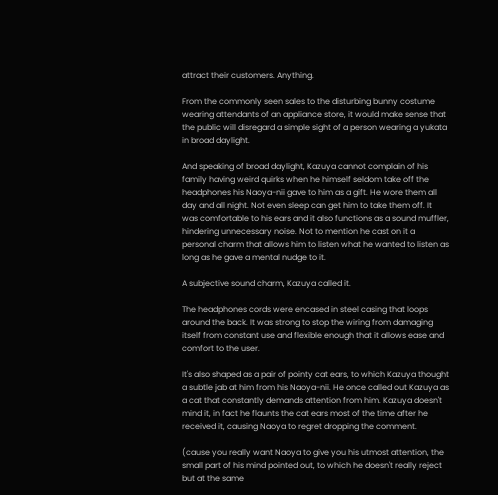attract their customers. Anything.

From the commonly seen sales to the disturbing bunny costume wearing attendants of an appliance store, it would make sense that the public will disregard a simple sight of a person wearing a yukata in broad daylight.

And speaking of broad daylight, Kazuya cannot complain of his family having weird quirks when he himself seldom take off the headphones his Naoya-nii gave to him as a gift. He wore them all day and all night. Not even sleep can get him to take them off. It was comfortable to his ears and it also functions as a sound muffler, hindering unnecessary noise. Not to mention he cast on it a personal charm that allows him to listen what he wanted to listen as long as he gave a mental nudge to it.

A subjective sound charm, Kazuya called it.

The headphones cords were encased in steel casing that loops around the back. It was strong to stop the wiring from damaging itself from constant use and flexible enough that it allows ease and comfort to the user.

It's also shaped as a pair of pointy cat ears, to which Kazuya thought a subtle jab at him from his Naoya-nii. He once called out Kazuya as a cat that constantly demands attention from him. Kazuya doesn't mind it, in fact he flaunts the cat ears most of the time after he received it, causing Naoya to regret dropping the comment.

(cause you really want Naoya to give you his utmost attention, the small part of his mind pointed out, to which he doesn't really reject but at the same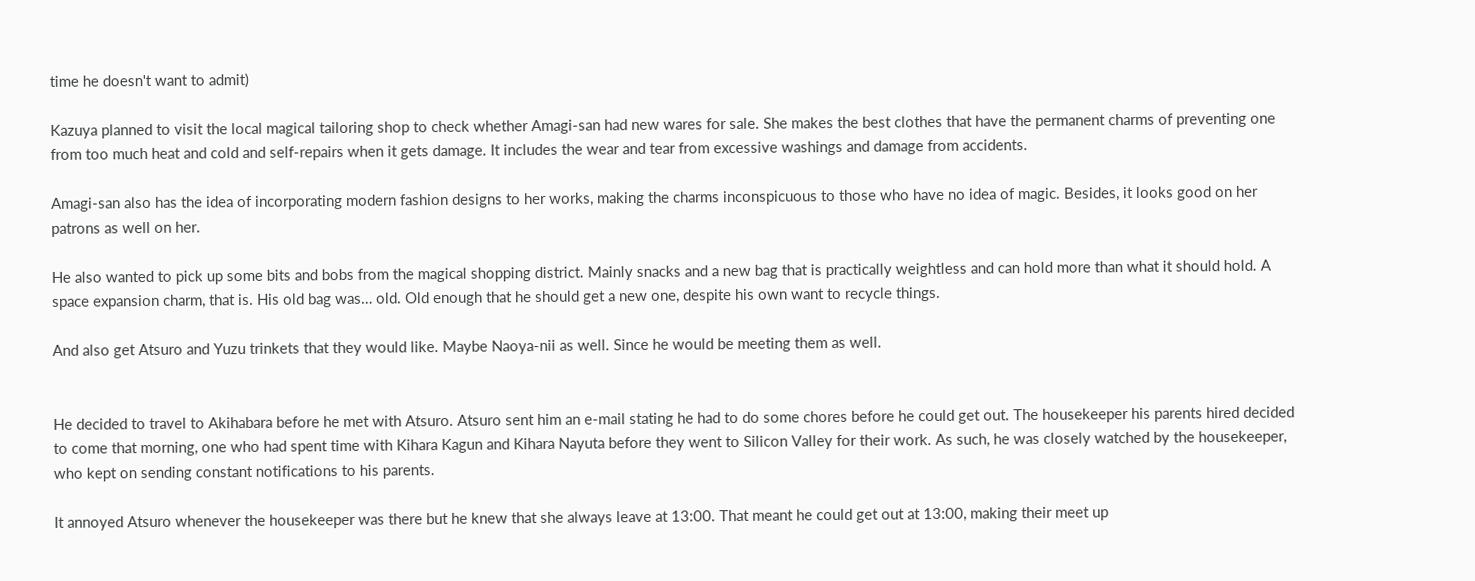time he doesn't want to admit)

Kazuya planned to visit the local magical tailoring shop to check whether Amagi-san had new wares for sale. She makes the best clothes that have the permanent charms of preventing one from too much heat and cold and self-repairs when it gets damage. It includes the wear and tear from excessive washings and damage from accidents.

Amagi-san also has the idea of incorporating modern fashion designs to her works, making the charms inconspicuous to those who have no idea of magic. Besides, it looks good on her patrons as well on her.

He also wanted to pick up some bits and bobs from the magical shopping district. Mainly snacks and a new bag that is practically weightless and can hold more than what it should hold. A space expansion charm, that is. His old bag was… old. Old enough that he should get a new one, despite his own want to recycle things.

And also get Atsuro and Yuzu trinkets that they would like. Maybe Naoya-nii as well. Since he would be meeting them as well.


He decided to travel to Akihabara before he met with Atsuro. Atsuro sent him an e-mail stating he had to do some chores before he could get out. The housekeeper his parents hired decided to come that morning, one who had spent time with Kihara Kagun and Kihara Nayuta before they went to Silicon Valley for their work. As such, he was closely watched by the housekeeper, who kept on sending constant notifications to his parents.

It annoyed Atsuro whenever the housekeeper was there but he knew that she always leave at 13:00. That meant he could get out at 13:00, making their meet up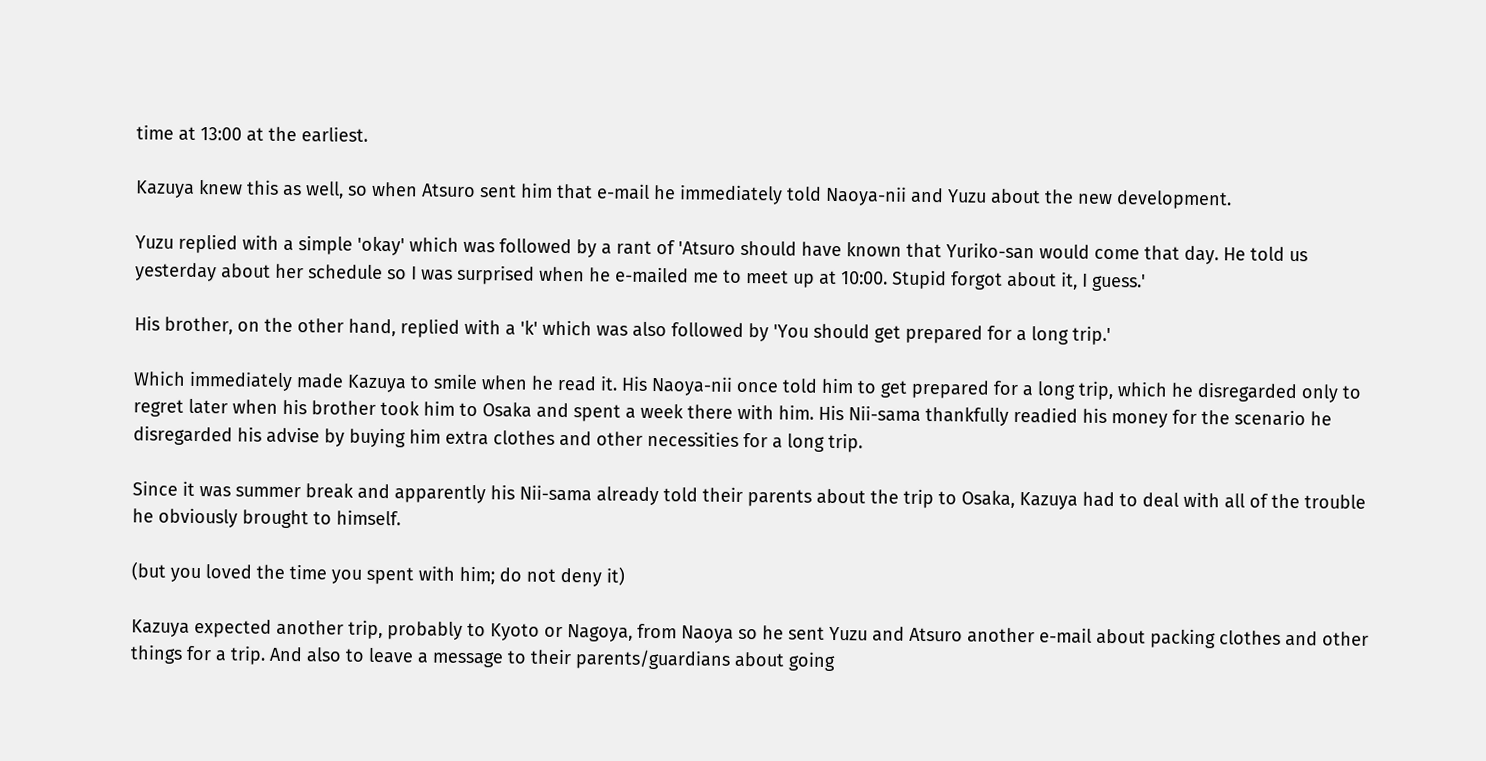time at 13:00 at the earliest.

Kazuya knew this as well, so when Atsuro sent him that e-mail he immediately told Naoya-nii and Yuzu about the new development.

Yuzu replied with a simple 'okay' which was followed by a rant of 'Atsuro should have known that Yuriko-san would come that day. He told us yesterday about her schedule so I was surprised when he e-mailed me to meet up at 10:00. Stupid forgot about it, I guess.'

His brother, on the other hand, replied with a 'k' which was also followed by 'You should get prepared for a long trip.'

Which immediately made Kazuya to smile when he read it. His Naoya-nii once told him to get prepared for a long trip, which he disregarded only to regret later when his brother took him to Osaka and spent a week there with him. His Nii-sama thankfully readied his money for the scenario he disregarded his advise by buying him extra clothes and other necessities for a long trip.

Since it was summer break and apparently his Nii-sama already told their parents about the trip to Osaka, Kazuya had to deal with all of the trouble he obviously brought to himself.

(but you loved the time you spent with him; do not deny it)

Kazuya expected another trip, probably to Kyoto or Nagoya, from Naoya so he sent Yuzu and Atsuro another e-mail about packing clothes and other things for a trip. And also to leave a message to their parents/guardians about going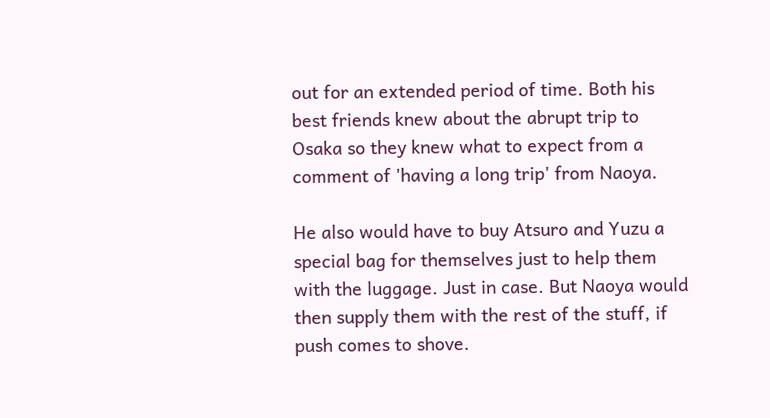out for an extended period of time. Both his best friends knew about the abrupt trip to Osaka so they knew what to expect from a comment of 'having a long trip' from Naoya.

He also would have to buy Atsuro and Yuzu a special bag for themselves just to help them with the luggage. Just in case. But Naoya would then supply them with the rest of the stuff, if push comes to shove.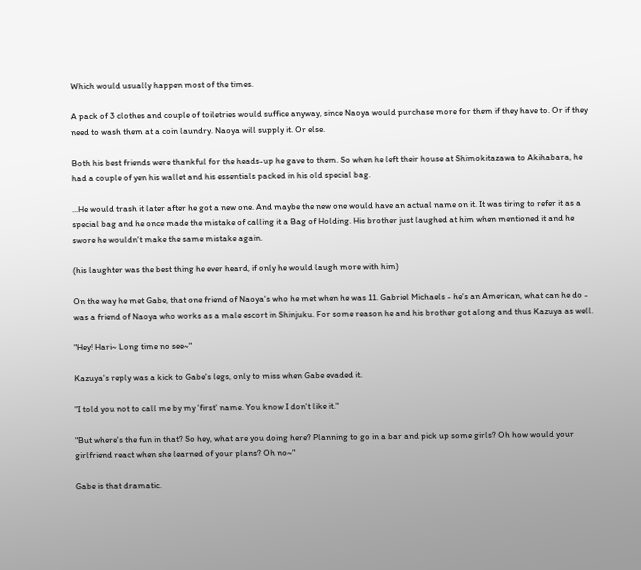Which would usually happen most of the times.

A pack of 3 clothes and couple of toiletries would suffice anyway, since Naoya would purchase more for them if they have to. Or if they need to wash them at a coin laundry. Naoya will supply it. Or else.

Both his best friends were thankful for the heads-up he gave to them. So when he left their house at Shimokitazawa to Akihabara, he had a couple of yen his wallet and his essentials packed in his old special bag.

...He would trash it later after he got a new one. And maybe the new one would have an actual name on it. It was tiring to refer it as a special bag and he once made the mistake of calling it a Bag of Holding. His brother just laughed at him when mentioned it and he swore he wouldn't make the same mistake again.

(his laughter was the best thing he ever heard, if only he would laugh more with him)

On the way he met Gabe, that one friend of Naoya's who he met when he was 11. Gabriel Michaels - he's an American, what can he do - was a friend of Naoya who works as a male escort in Shinjuku. For some reason he and his brother got along and thus Kazuya as well.

"Hey! Hari~ Long time no see~"

Kazuya's reply was a kick to Gabe's legs, only to miss when Gabe evaded it.

"I told you not to call me by my 'first' name. You know I don't like it."

"But where's the fun in that? So hey, what are you doing here? Planning to go in a bar and pick up some girls? Oh how would your girlfriend react when she learned of your plans? Oh no~"

Gabe is that dramatic.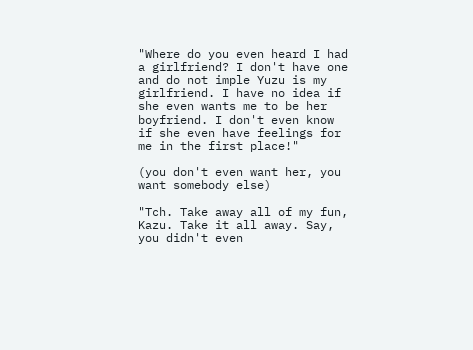"Where do you even heard I had a girlfriend? I don't have one and do not imple Yuzu is my girlfriend. I have no idea if she even wants me to be her boyfriend. I don't even know if she even have feelings for me in the first place!"

(you don't even want her, you want somebody else)

"Tch. Take away all of my fun, Kazu. Take it all away. Say, you didn't even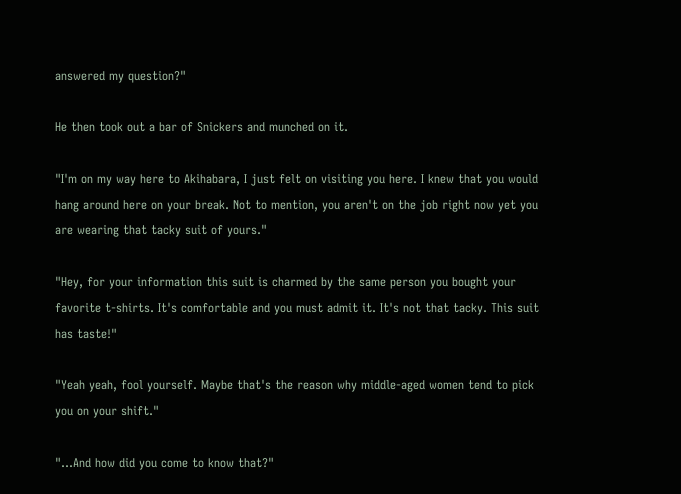answered my question?"

He then took out a bar of Snickers and munched on it.

"I'm on my way here to Akihabara, I just felt on visiting you here. I knew that you would hang around here on your break. Not to mention, you aren't on the job right now yet you are wearing that tacky suit of yours."

"Hey, for your information this suit is charmed by the same person you bought your favorite t-shirts. It's comfortable and you must admit it. It's not that tacky. This suit has taste!"

"Yeah yeah, fool yourself. Maybe that's the reason why middle-aged women tend to pick you on your shift."

"...And how did you come to know that?"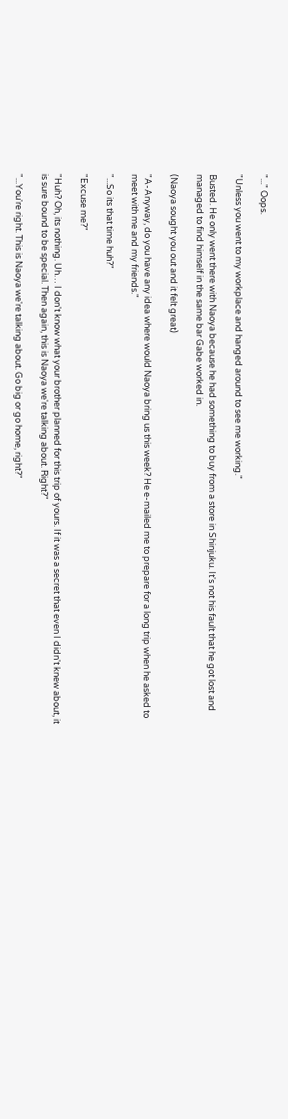"..." Oops.

"Unless you went to my workplace and hanged around to see me working."

Busted. He only went there with Naoya because he had something to buy from a store in Shinjuku. It's not his fault that he got lost and managed to find himself in the same bar Gabe worked in.

(Naoya sought you out and it felt great)

"A-Anyway, do you have any idea where would Naoya bring us this week? He e-mailed me to prepare for a long trip when he asked to meet with me and my friends."

"...So its that time huh?"

"Excuse me?"

"Huh? Oh, its nothing. Uh… I don't know what your brother planned for this trip of yours. If it was a secret that even I didn't knew about, it is sure bound to be special. Then again, this is Naoya we're talking about. Right?"

"...You're right. This is Naoya we're talking about. Go big or go home, right?"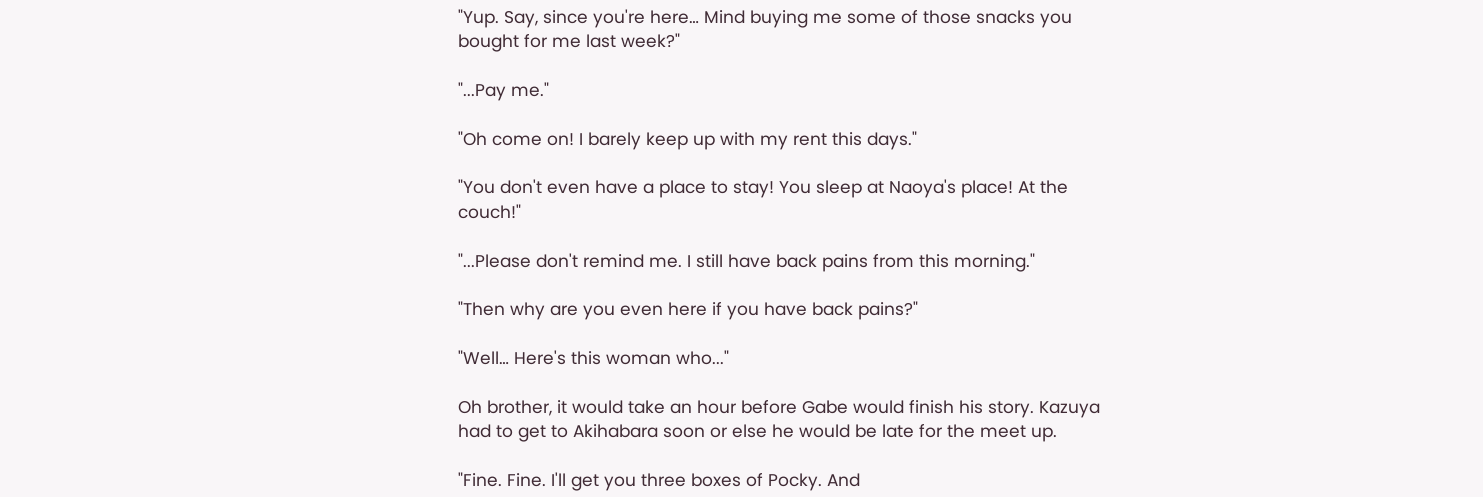"Yup. Say, since you're here… Mind buying me some of those snacks you bought for me last week?"

"...Pay me."

"Oh come on! I barely keep up with my rent this days."

"You don't even have a place to stay! You sleep at Naoya's place! At the couch!"

"...Please don't remind me. I still have back pains from this morning."

"Then why are you even here if you have back pains?"

"Well… Here's this woman who..."

Oh brother, it would take an hour before Gabe would finish his story. Kazuya had to get to Akihabara soon or else he would be late for the meet up.

"Fine. Fine. I'll get you three boxes of Pocky. And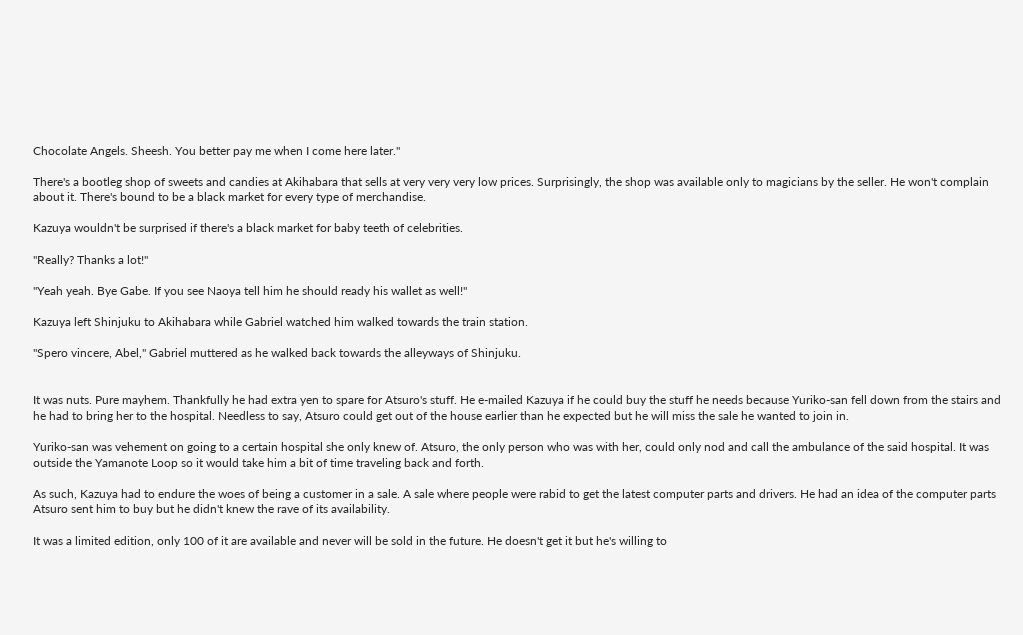Chocolate Angels. Sheesh. You better pay me when I come here later."

There's a bootleg shop of sweets and candies at Akihabara that sells at very very very low prices. Surprisingly, the shop was available only to magicians by the seller. He won't complain about it. There's bound to be a black market for every type of merchandise.

Kazuya wouldn't be surprised if there's a black market for baby teeth of celebrities.

"Really? Thanks a lot!"

"Yeah yeah. Bye Gabe. If you see Naoya tell him he should ready his wallet as well!"

Kazuya left Shinjuku to Akihabara while Gabriel watched him walked towards the train station.

"Spero vincere, Abel," Gabriel muttered as he walked back towards the alleyways of Shinjuku.


It was nuts. Pure mayhem. Thankfully he had extra yen to spare for Atsuro's stuff. He e-mailed Kazuya if he could buy the stuff he needs because Yuriko-san fell down from the stairs and he had to bring her to the hospital. Needless to say, Atsuro could get out of the house earlier than he expected but he will miss the sale he wanted to join in.

Yuriko-san was vehement on going to a certain hospital she only knew of. Atsuro, the only person who was with her, could only nod and call the ambulance of the said hospital. It was outside the Yamanote Loop so it would take him a bit of time traveling back and forth.

As such, Kazuya had to endure the woes of being a customer in a sale. A sale where people were rabid to get the latest computer parts and drivers. He had an idea of the computer parts Atsuro sent him to buy but he didn't knew the rave of its availability.

It was a limited edition, only 100 of it are available and never will be sold in the future. He doesn't get it but he's willing to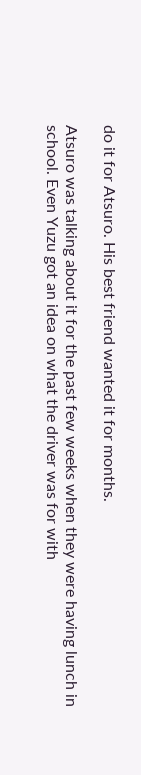do it for Atsuro. His best friend wanted it for months.

Atsuro was talking about it for the past few weeks when they were having lunch in school. Even Yuzu got an idea on what the driver was for with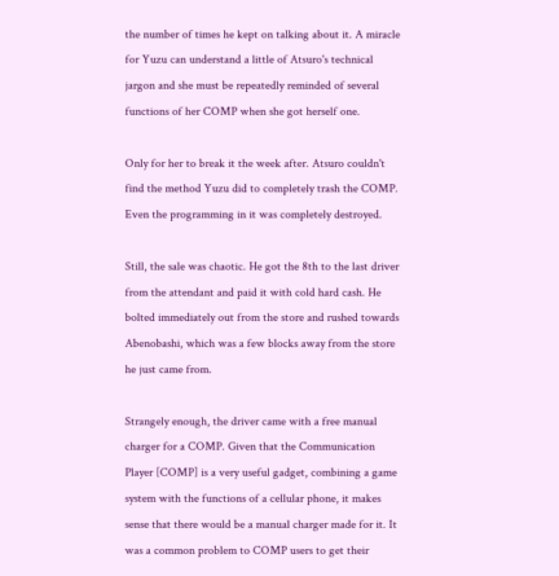the number of times he kept on talking about it. A miracle for Yuzu can understand a little of Atsuro's technical jargon and she must be repeatedly reminded of several functions of her COMP when she got herself one.

Only for her to break it the week after. Atsuro couldn't find the method Yuzu did to completely trash the COMP. Even the programming in it was completely destroyed.

Still, the sale was chaotic. He got the 8th to the last driver from the attendant and paid it with cold hard cash. He bolted immediately out from the store and rushed towards Abenobashi, which was a few blocks away from the store he just came from.

Strangely enough, the driver came with a free manual charger for a COMP. Given that the Communication Player [COMP] is a very useful gadget, combining a game system with the functions of a cellular phone, it makes sense that there would be a manual charger made for it. It was a common problem to COMP users to get their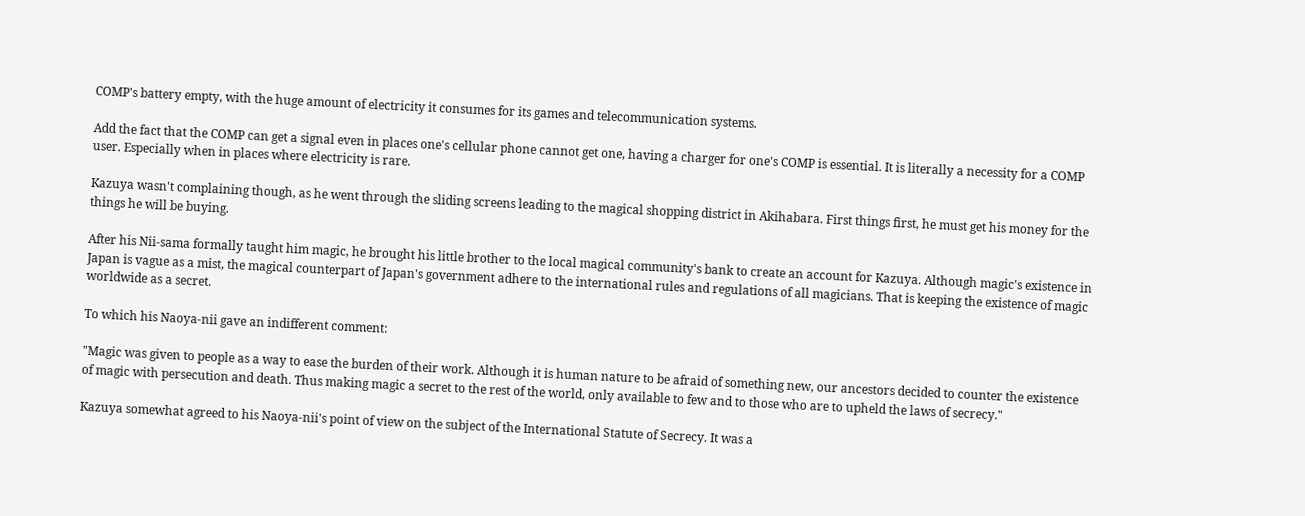COMP's battery empty, with the huge amount of electricity it consumes for its games and telecommunication systems.

Add the fact that the COMP can get a signal even in places one's cellular phone cannot get one, having a charger for one's COMP is essential. It is literally a necessity for a COMP user. Especially when in places where electricity is rare.

Kazuya wasn't complaining though, as he went through the sliding screens leading to the magical shopping district in Akihabara. First things first, he must get his money for the things he will be buying.

After his Nii-sama formally taught him magic, he brought his little brother to the local magical community's bank to create an account for Kazuya. Although magic's existence in Japan is vague as a mist, the magical counterpart of Japan's government adhere to the international rules and regulations of all magicians. That is keeping the existence of magic worldwide as a secret.

To which his Naoya-nii gave an indifferent comment:

"Magic was given to people as a way to ease the burden of their work. Although it is human nature to be afraid of something new, our ancestors decided to counter the existence of magic with persecution and death. Thus making magic a secret to the rest of the world, only available to few and to those who are to upheld the laws of secrecy."

Kazuya somewhat agreed to his Naoya-nii's point of view on the subject of the International Statute of Secrecy. It was a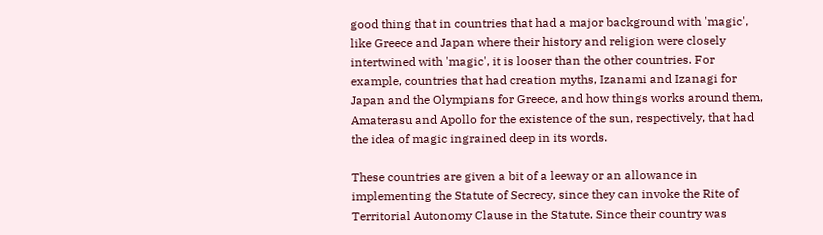good thing that in countries that had a major background with 'magic', like Greece and Japan where their history and religion were closely intertwined with 'magic', it is looser than the other countries. For example, countries that had creation myths, Izanami and Izanagi for Japan and the Olympians for Greece, and how things works around them, Amaterasu and Apollo for the existence of the sun, respectively, that had the idea of magic ingrained deep in its words.

These countries are given a bit of a leeway or an allowance in implementing the Statute of Secrecy, since they can invoke the Rite of Territorial Autonomy Clause in the Statute. Since their country was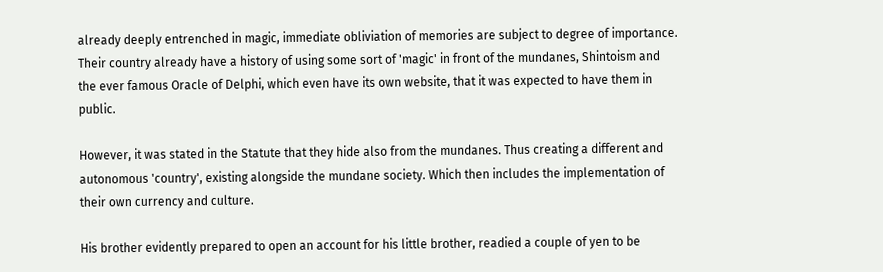already deeply entrenched in magic, immediate obliviation of memories are subject to degree of importance. Their country already have a history of using some sort of 'magic' in front of the mundanes, Shintoism and the ever famous Oracle of Delphi, which even have its own website, that it was expected to have them in public.

However, it was stated in the Statute that they hide also from the mundanes. Thus creating a different and autonomous 'country', existing alongside the mundane society. Which then includes the implementation of their own currency and culture.

His brother evidently prepared to open an account for his little brother, readied a couple of yen to be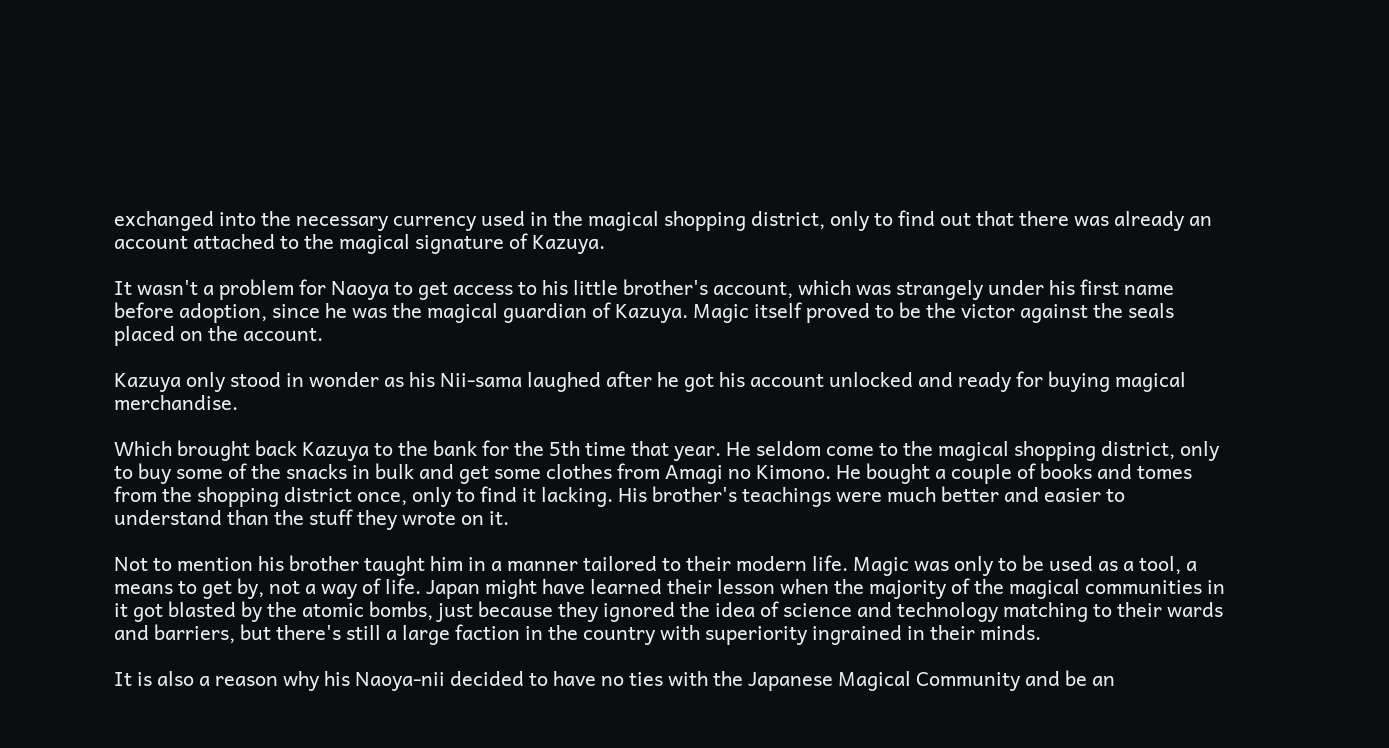exchanged into the necessary currency used in the magical shopping district, only to find out that there was already an account attached to the magical signature of Kazuya.

It wasn't a problem for Naoya to get access to his little brother's account, which was strangely under his first name before adoption, since he was the magical guardian of Kazuya. Magic itself proved to be the victor against the seals placed on the account.

Kazuya only stood in wonder as his Nii-sama laughed after he got his account unlocked and ready for buying magical merchandise.

Which brought back Kazuya to the bank for the 5th time that year. He seldom come to the magical shopping district, only to buy some of the snacks in bulk and get some clothes from Amagi no Kimono. He bought a couple of books and tomes from the shopping district once, only to find it lacking. His brother's teachings were much better and easier to understand than the stuff they wrote on it.

Not to mention his brother taught him in a manner tailored to their modern life. Magic was only to be used as a tool, a means to get by, not a way of life. Japan might have learned their lesson when the majority of the magical communities in it got blasted by the atomic bombs, just because they ignored the idea of science and technology matching to their wards and barriers, but there's still a large faction in the country with superiority ingrained in their minds.

It is also a reason why his Naoya-nii decided to have no ties with the Japanese Magical Community and be an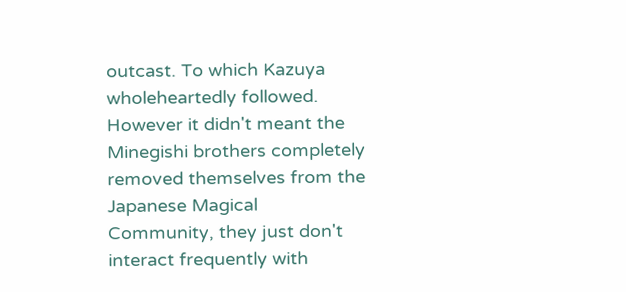outcast. To which Kazuya wholeheartedly followed. However it didn't meant the Minegishi brothers completely removed themselves from the Japanese Magical Community, they just don't interact frequently with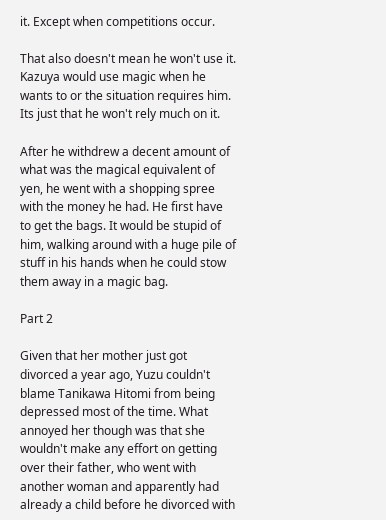it. Except when competitions occur.

That also doesn't mean he won't use it. Kazuya would use magic when he wants to or the situation requires him. Its just that he won't rely much on it.

After he withdrew a decent amount of what was the magical equivalent of yen, he went with a shopping spree with the money he had. He first have to get the bags. It would be stupid of him, walking around with a huge pile of stuff in his hands when he could stow them away in a magic bag.

Part 2

Given that her mother just got divorced a year ago, Yuzu couldn't blame Tanikawa Hitomi from being depressed most of the time. What annoyed her though was that she wouldn't make any effort on getting over their father, who went with another woman and apparently had already a child before he divorced with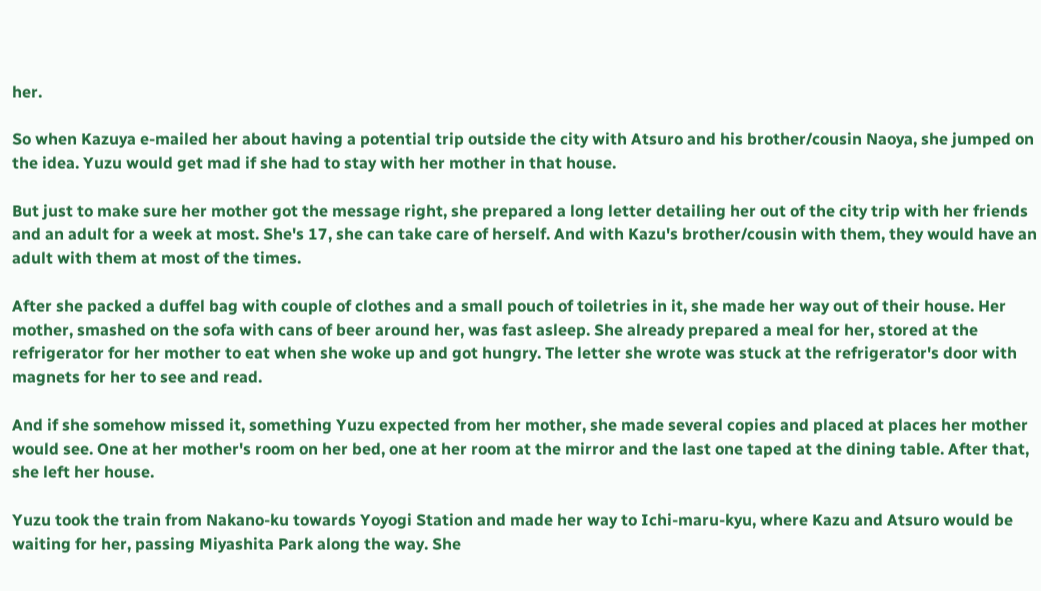her.

So when Kazuya e-mailed her about having a potential trip outside the city with Atsuro and his brother/cousin Naoya, she jumped on the idea. Yuzu would get mad if she had to stay with her mother in that house.

But just to make sure her mother got the message right, she prepared a long letter detailing her out of the city trip with her friends and an adult for a week at most. She's 17, she can take care of herself. And with Kazu's brother/cousin with them, they would have an adult with them at most of the times.

After she packed a duffel bag with couple of clothes and a small pouch of toiletries in it, she made her way out of their house. Her mother, smashed on the sofa with cans of beer around her, was fast asleep. She already prepared a meal for her, stored at the refrigerator for her mother to eat when she woke up and got hungry. The letter she wrote was stuck at the refrigerator's door with magnets for her to see and read.

And if she somehow missed it, something Yuzu expected from her mother, she made several copies and placed at places her mother would see. One at her mother's room on her bed, one at her room at the mirror and the last one taped at the dining table. After that, she left her house.

Yuzu took the train from Nakano-ku towards Yoyogi Station and made her way to Ichi-maru-kyu, where Kazu and Atsuro would be waiting for her, passing Miyashita Park along the way. She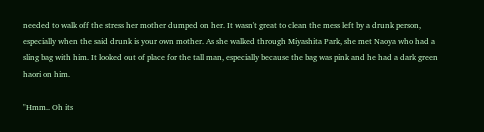needed to walk off the stress her mother dumped on her. It wasn't great to clean the mess left by a drunk person, especially when the said drunk is your own mother. As she walked through Miyashita Park, she met Naoya who had a sling bag with him. It looked out of place for the tall man, especially because the bag was pink and he had a dark green haori on him.

"Hmm.. Oh its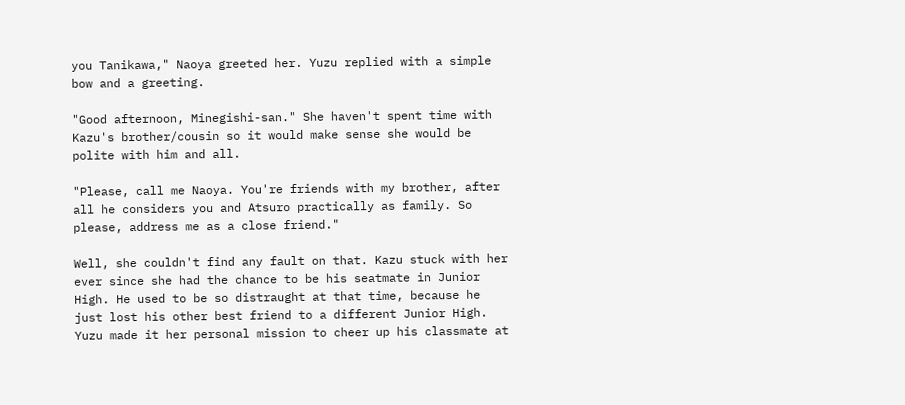you Tanikawa," Naoya greeted her. Yuzu replied with a simple bow and a greeting.

"Good afternoon, Minegishi-san." She haven't spent time with Kazu's brother/cousin so it would make sense she would be polite with him and all.

"Please, call me Naoya. You're friends with my brother, after all he considers you and Atsuro practically as family. So please, address me as a close friend."

Well, she couldn't find any fault on that. Kazu stuck with her ever since she had the chance to be his seatmate in Junior High. He used to be so distraught at that time, because he just lost his other best friend to a different Junior High. Yuzu made it her personal mission to cheer up his classmate at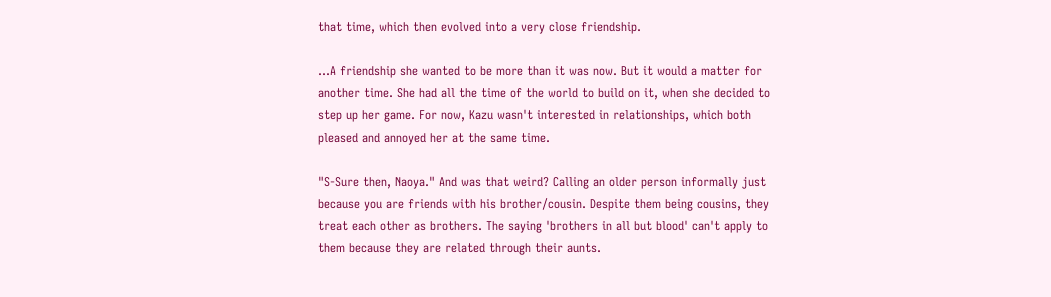that time, which then evolved into a very close friendship.

...A friendship she wanted to be more than it was now. But it would a matter for another time. She had all the time of the world to build on it, when she decided to step up her game. For now, Kazu wasn't interested in relationships, which both pleased and annoyed her at the same time.

"S-Sure then, Naoya." And was that weird? Calling an older person informally just because you are friends with his brother/cousin. Despite them being cousins, they treat each other as brothers. The saying 'brothers in all but blood' can't apply to them because they are related through their aunts.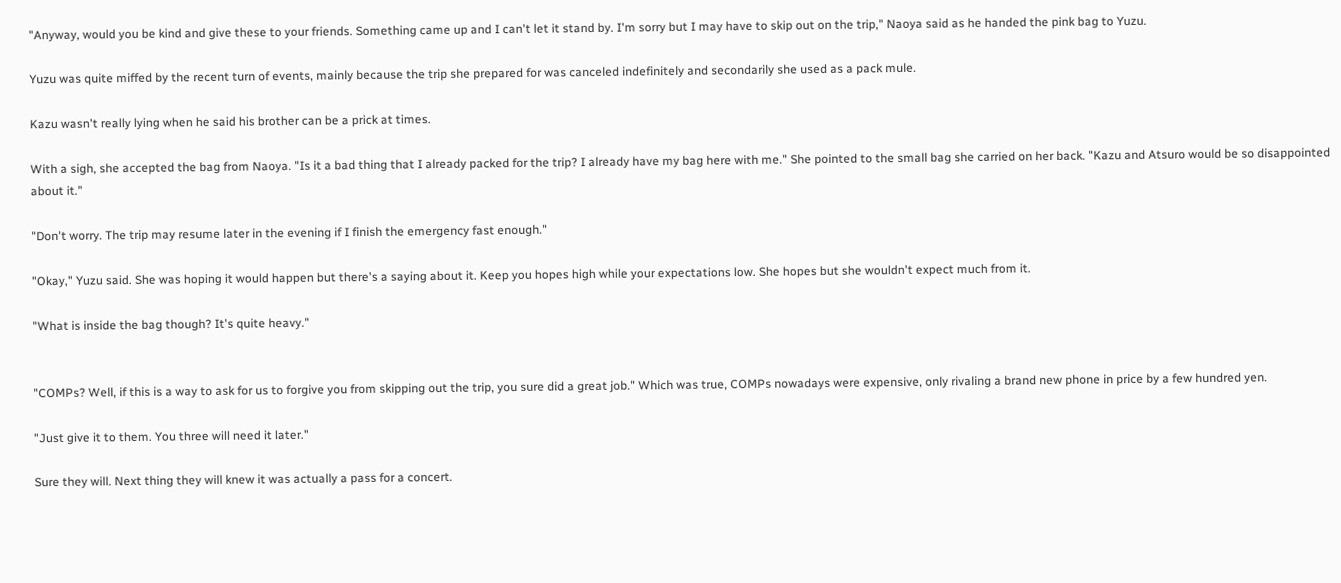"Anyway, would you be kind and give these to your friends. Something came up and I can't let it stand by. I'm sorry but I may have to skip out on the trip," Naoya said as he handed the pink bag to Yuzu.

Yuzu was quite miffed by the recent turn of events, mainly because the trip she prepared for was canceled indefinitely and secondarily she used as a pack mule.

Kazu wasn't really lying when he said his brother can be a prick at times.

With a sigh, she accepted the bag from Naoya. "Is it a bad thing that I already packed for the trip? I already have my bag here with me." She pointed to the small bag she carried on her back. "Kazu and Atsuro would be so disappointed about it."

"Don't worry. The trip may resume later in the evening if I finish the emergency fast enough."

"Okay," Yuzu said. She was hoping it would happen but there's a saying about it. Keep you hopes high while your expectations low. She hopes but she wouldn't expect much from it.

"What is inside the bag though? It's quite heavy."


"COMPs? Well, if this is a way to ask for us to forgive you from skipping out the trip, you sure did a great job." Which was true, COMPs nowadays were expensive, only rivaling a brand new phone in price by a few hundred yen.

"Just give it to them. You three will need it later."

Sure they will. Next thing they will knew it was actually a pass for a concert.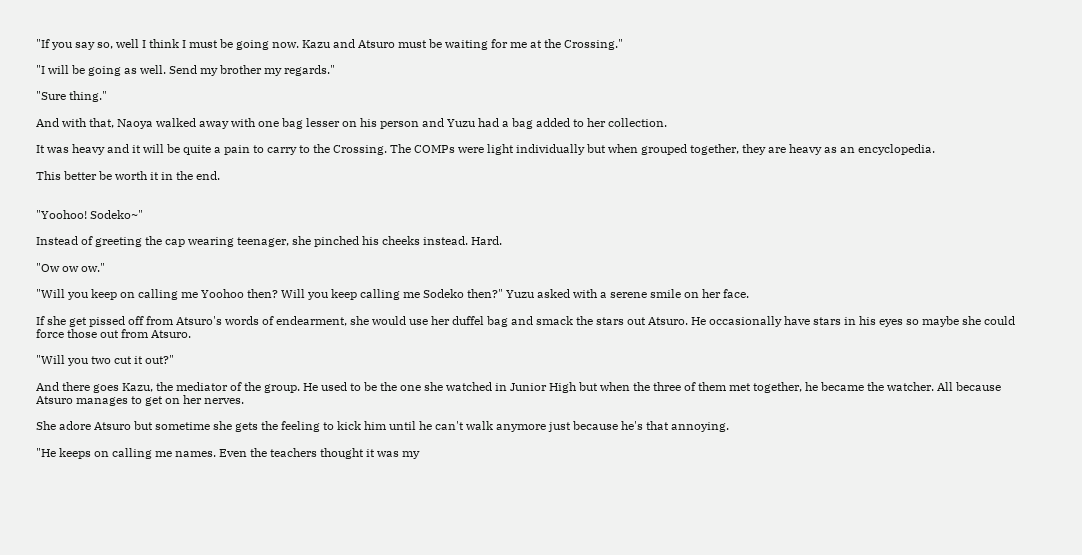"If you say so, well I think I must be going now. Kazu and Atsuro must be waiting for me at the Crossing."

"I will be going as well. Send my brother my regards."

"Sure thing."

And with that, Naoya walked away with one bag lesser on his person and Yuzu had a bag added to her collection.

It was heavy and it will be quite a pain to carry to the Crossing. The COMPs were light individually but when grouped together, they are heavy as an encyclopedia.

This better be worth it in the end.


"Yoohoo! Sodeko~"

Instead of greeting the cap wearing teenager, she pinched his cheeks instead. Hard.

"Ow ow ow."

"Will you keep on calling me Yoohoo then? Will you keep calling me Sodeko then?" Yuzu asked with a serene smile on her face.

If she get pissed off from Atsuro's words of endearment, she would use her duffel bag and smack the stars out Atsuro. He occasionally have stars in his eyes so maybe she could force those out from Atsuro.

"Will you two cut it out?"

And there goes Kazu, the mediator of the group. He used to be the one she watched in Junior High but when the three of them met together, he became the watcher. All because Atsuro manages to get on her nerves.

She adore Atsuro but sometime she gets the feeling to kick him until he can't walk anymore just because he's that annoying.

"He keeps on calling me names. Even the teachers thought it was my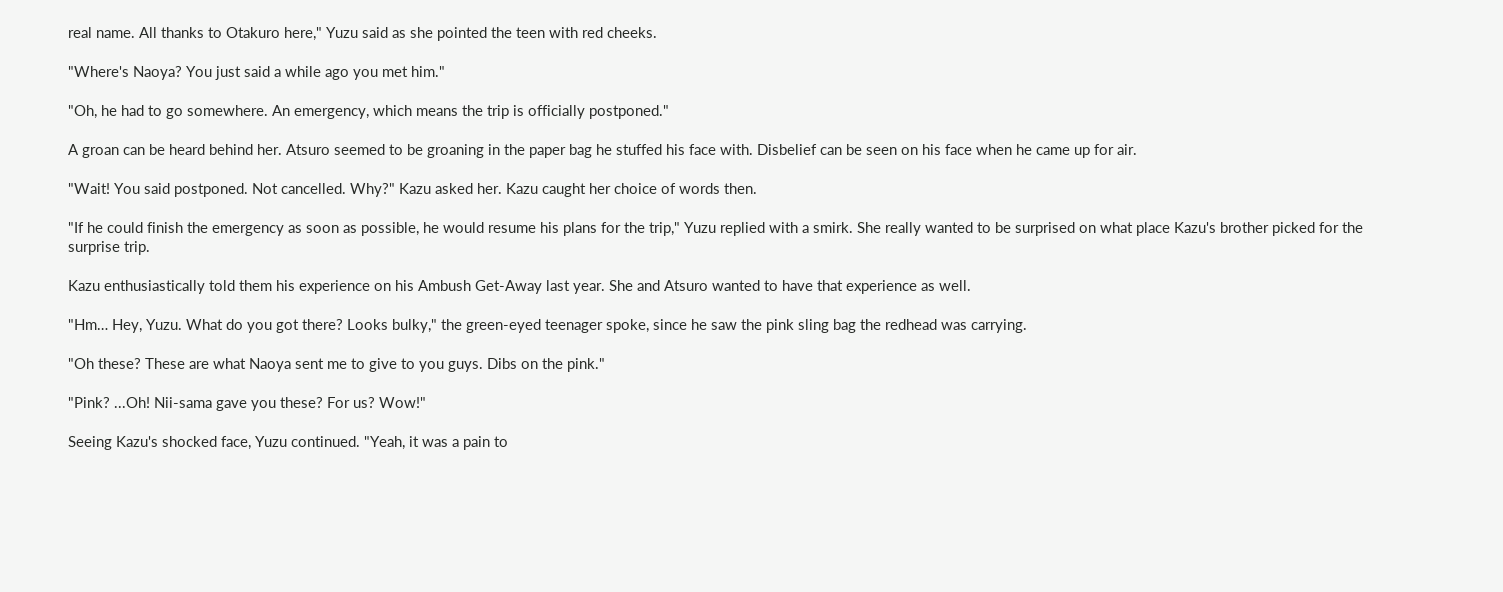real name. All thanks to Otakuro here," Yuzu said as she pointed the teen with red cheeks.

"Where's Naoya? You just said a while ago you met him."

"Oh, he had to go somewhere. An emergency, which means the trip is officially postponed."

A groan can be heard behind her. Atsuro seemed to be groaning in the paper bag he stuffed his face with. Disbelief can be seen on his face when he came up for air.

"Wait! You said postponed. Not cancelled. Why?" Kazu asked her. Kazu caught her choice of words then.

"If he could finish the emergency as soon as possible, he would resume his plans for the trip," Yuzu replied with a smirk. She really wanted to be surprised on what place Kazu's brother picked for the surprise trip.

Kazu enthusiastically told them his experience on his Ambush Get-Away last year. She and Atsuro wanted to have that experience as well.

"Hm… Hey, Yuzu. What do you got there? Looks bulky," the green-eyed teenager spoke, since he saw the pink sling bag the redhead was carrying.

"Oh these? These are what Naoya sent me to give to you guys. Dibs on the pink."

"Pink? ...Oh! Nii-sama gave you these? For us? Wow!"

Seeing Kazu's shocked face, Yuzu continued. "Yeah, it was a pain to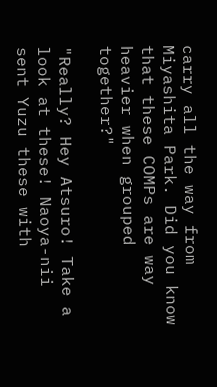carry all the way from Miyashita Park. Did you know that these COMPs are way heavier when grouped together?"

"Really? Hey Atsuro! Take a look at these! Naoya-nii sent Yuzu these with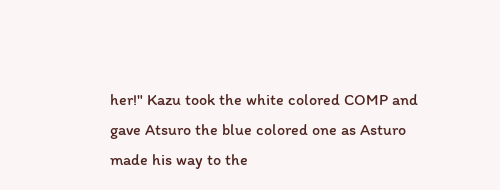her!" Kazu took the white colored COMP and gave Atsuro the blue colored one as Asturo made his way to the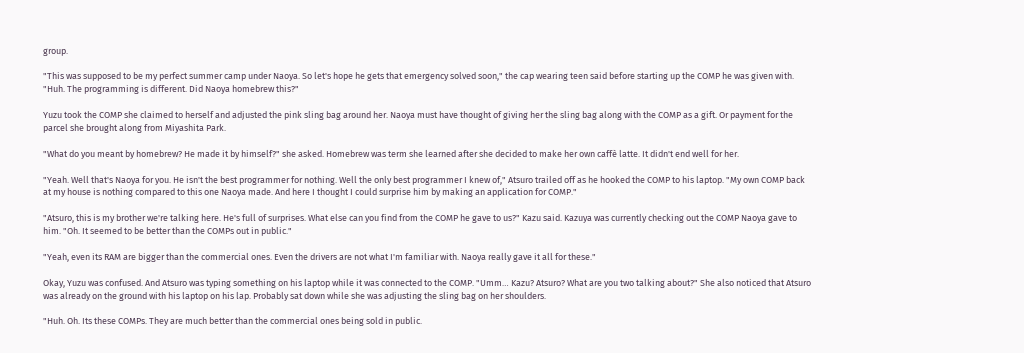group.

"This was supposed to be my perfect summer camp under Naoya. So let's hope he gets that emergency solved soon," the cap wearing teen said before starting up the COMP he was given with. "Huh. The programming is different. Did Naoya homebrew this?"

Yuzu took the COMP she claimed to herself and adjusted the pink sling bag around her. Naoya must have thought of giving her the sling bag along with the COMP as a gift. Or payment for the parcel she brought along from Miyashita Park.

"What do you meant by homebrew? He made it by himself?" she asked. Homebrew was term she learned after she decided to make her own caffè latte. It didn't end well for her.

"Yeah. Well that's Naoya for you. He isn't the best programmer for nothing. Well the only best programmer I knew of," Atsuro trailed off as he hooked the COMP to his laptop. "My own COMP back at my house is nothing compared to this one Naoya made. And here I thought I could surprise him by making an application for COMP."

"Atsuro, this is my brother we're talking here. He's full of surprises. What else can you find from the COMP he gave to us?" Kazu said. Kazuya was currently checking out the COMP Naoya gave to him. "Oh. It seemed to be better than the COMPs out in public."

"Yeah, even its RAM are bigger than the commercial ones. Even the drivers are not what I'm familiar with. Naoya really gave it all for these."

Okay, Yuzu was confused. And Atsuro was typing something on his laptop while it was connected to the COMP. "Umm… Kazu? Atsuro? What are you two talking about?" She also noticed that Atsuro was already on the ground with his laptop on his lap. Probably sat down while she was adjusting the sling bag on her shoulders.

"Huh. Oh. Its these COMPs. They are much better than the commercial ones being sold in public.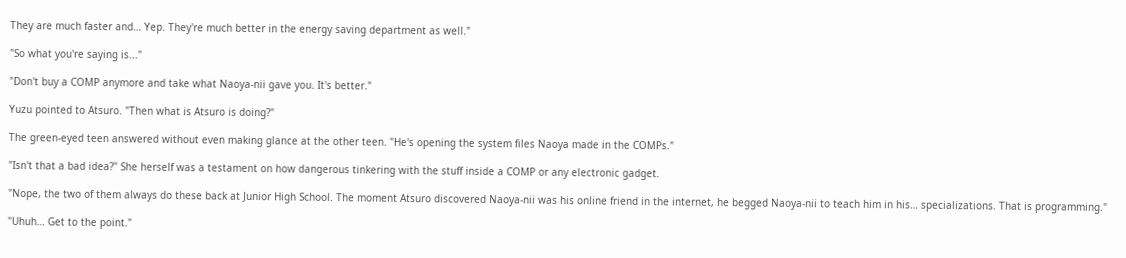They are much faster and… Yep. They're much better in the energy saving department as well."

"So what you're saying is..."

"Don't buy a COMP anymore and take what Naoya-nii gave you. It's better."

Yuzu pointed to Atsuro. "Then what is Atsuro is doing?"

The green-eyed teen answered without even making glance at the other teen. "He's opening the system files Naoya made in the COMPs."

"Isn't that a bad idea?" She herself was a testament on how dangerous tinkering with the stuff inside a COMP or any electronic gadget.

"Nope, the two of them always do these back at Junior High School. The moment Atsuro discovered Naoya-nii was his online friend in the internet, he begged Naoya-nii to teach him in his… specializations. That is programming."

"Uhuh… Get to the point."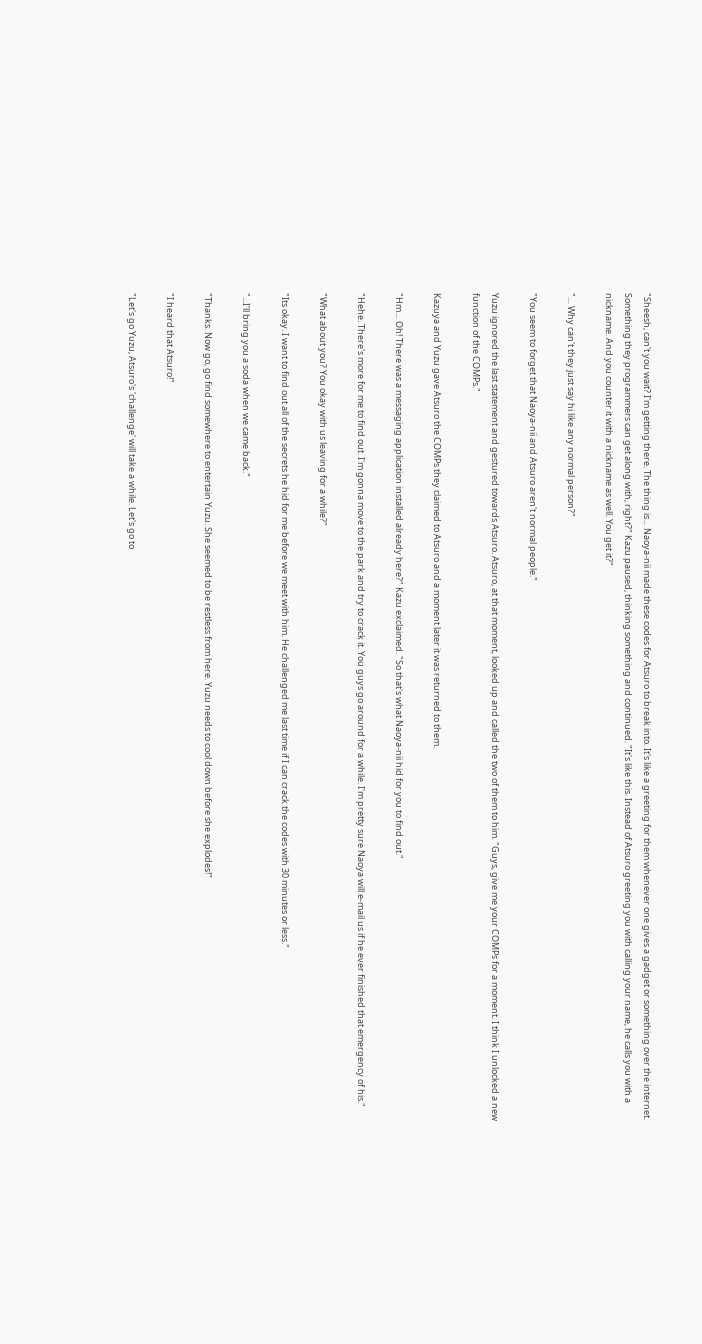"Sheesh, can't you wait? I'm getting there. The thing is… Naoya-nii made these codes for Atsuro to break into. It's like a greeting for them whenever one gives a gadget or something over the internet. Something they programmers can get along with, right?" Kazu paused, thinking something and continued. "It's like this. Instead of Atsuro greeting you with calling your name, he calls you with a nickname. And you counter it with a nickname as well. You get it?"

"… Why can't they just say hi like any normal person?"

"You seem to forget that Naoya-nii and Atsuro aren't normal people."

Yuzu ignored the last statement and gestured towards Atsuro. Atsuro, at that moment, looked up and called the two of them to him. "Guys, give me your COMPs for a moment. I think I unlocked a new function of the COMPs."

Kazuya and Yuzu gave Atsuro the COMPs they claimed to Atsuro and a moment later it was returned to them.

"Hm… Oh! There was a messaging application installed already here?" Kazu exclaimed. "So that's what Naoya-nii hid for you to find out."

"Hehe. There's more for me to find out. I'm gonna move to the park and try to crack it. You guys go around for a while. I'm pretty sure Naoya will e-mail us if he ever finished that emergency of his."

"What about you? You okay with us leaving for a while?"

"Its okay. I want to find out all of the secrets he hid for me before we meet with him. He challenged me last time if I can crack the codes with 30 minutes or less."

"...I'll bring you a soda when we came back."

"Thanks. Now go, go find somewhere to entertain Yuzu. She seemed to be restless from here. Yuzu needs to cool down before she explodes!"

"I heard that Atsuro!"

"Let's go Yuzu, Atsuro's 'challenge' will take a while. Let's go to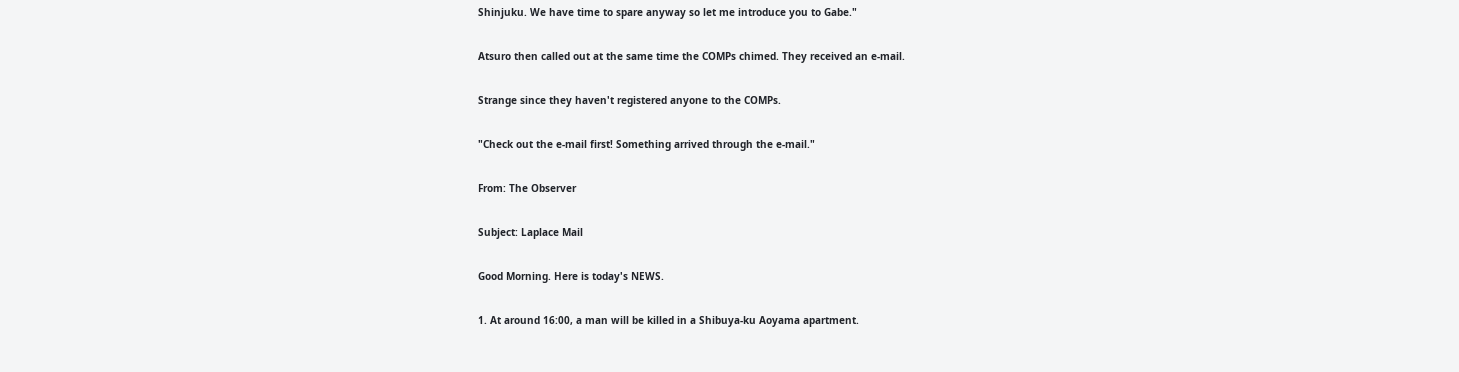Shinjuku. We have time to spare anyway so let me introduce you to Gabe."

Atsuro then called out at the same time the COMPs chimed. They received an e-mail.

Strange since they haven't registered anyone to the COMPs.

"Check out the e-mail first! Something arrived through the e-mail."

From: The Observer

Subject: Laplace Mail

Good Morning. Here is today's NEWS.

1. At around 16:00, a man will be killed in a Shibuya-ku Aoyama apartment.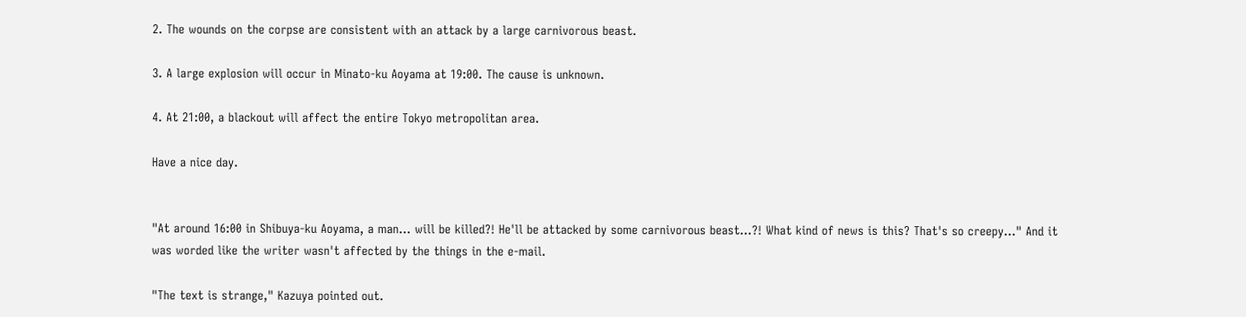2. The wounds on the corpse are consistent with an attack by a large carnivorous beast.

3. A large explosion will occur in Minato-ku Aoyama at 19:00. The cause is unknown.

4. At 21:00, a blackout will affect the entire Tokyo metropolitan area.

Have a nice day.


"At around 16:00 in Shibuya-ku Aoyama, a man... will be killed?! He'll be attacked by some carnivorous beast...?! What kind of news is this? That's so creepy..." And it was worded like the writer wasn't affected by the things in the e-mail.

"The text is strange," Kazuya pointed out.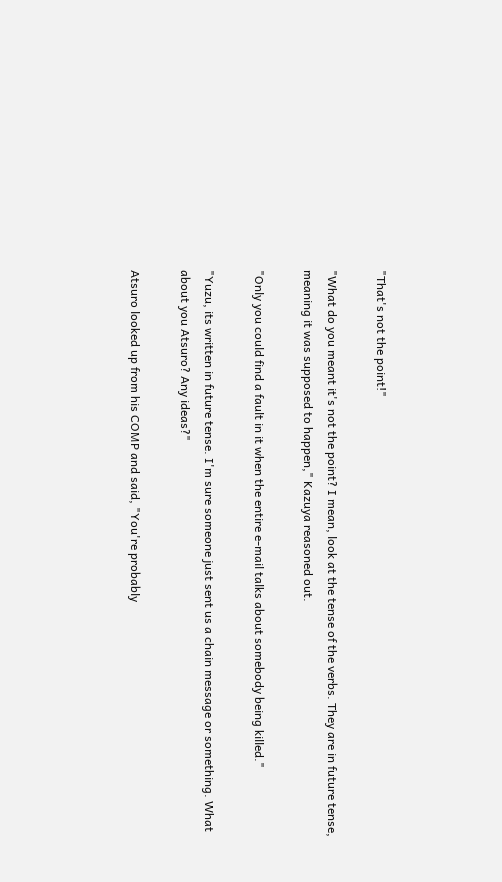"That's not the point!"

"What do you meant it's not the point? I mean, look at the tense of the verbs. They are in future tense, meaning it was supposed to happen," Kazuya reasoned out.

"Only you could find a fault in it when the entire e-mail talks about somebody being killed."

"Yuzu, its written in future tense. I'm sure someone just sent us a chain message or something. What about you Atsuro? Any ideas?"

Atsuro looked up from his COMP and said, "You're probably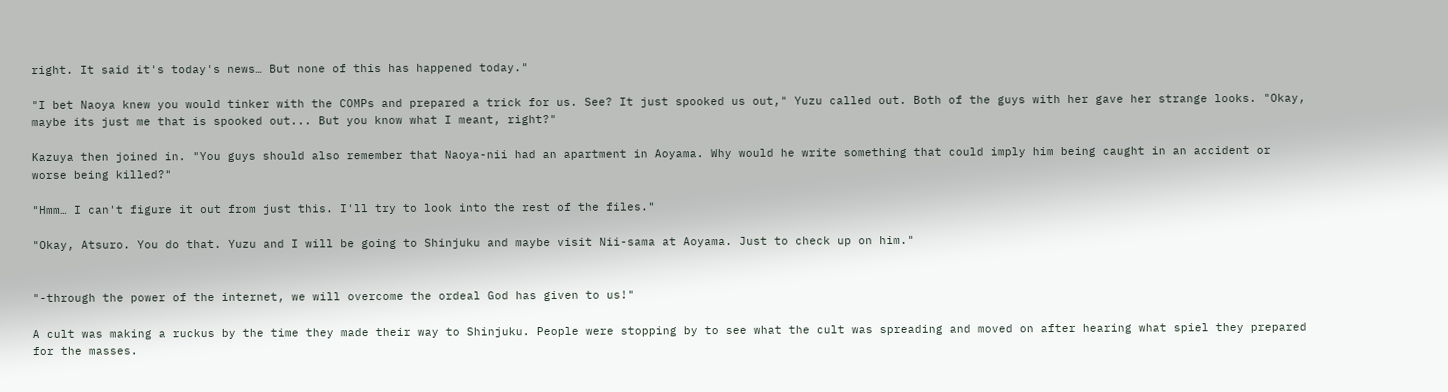right. It said it's today's news… But none of this has happened today."

"I bet Naoya knew you would tinker with the COMPs and prepared a trick for us. See? It just spooked us out," Yuzu called out. Both of the guys with her gave her strange looks. "Okay, maybe its just me that is spooked out... But you know what I meant, right?"

Kazuya then joined in. "You guys should also remember that Naoya-nii had an apartment in Aoyama. Why would he write something that could imply him being caught in an accident or worse being killed?"

"Hmm… I can't figure it out from just this. I'll try to look into the rest of the files."

"Okay, Atsuro. You do that. Yuzu and I will be going to Shinjuku and maybe visit Nii-sama at Aoyama. Just to check up on him."


"-through the power of the internet, we will overcome the ordeal God has given to us!"

A cult was making a ruckus by the time they made their way to Shinjuku. People were stopping by to see what the cult was spreading and moved on after hearing what spiel they prepared for the masses.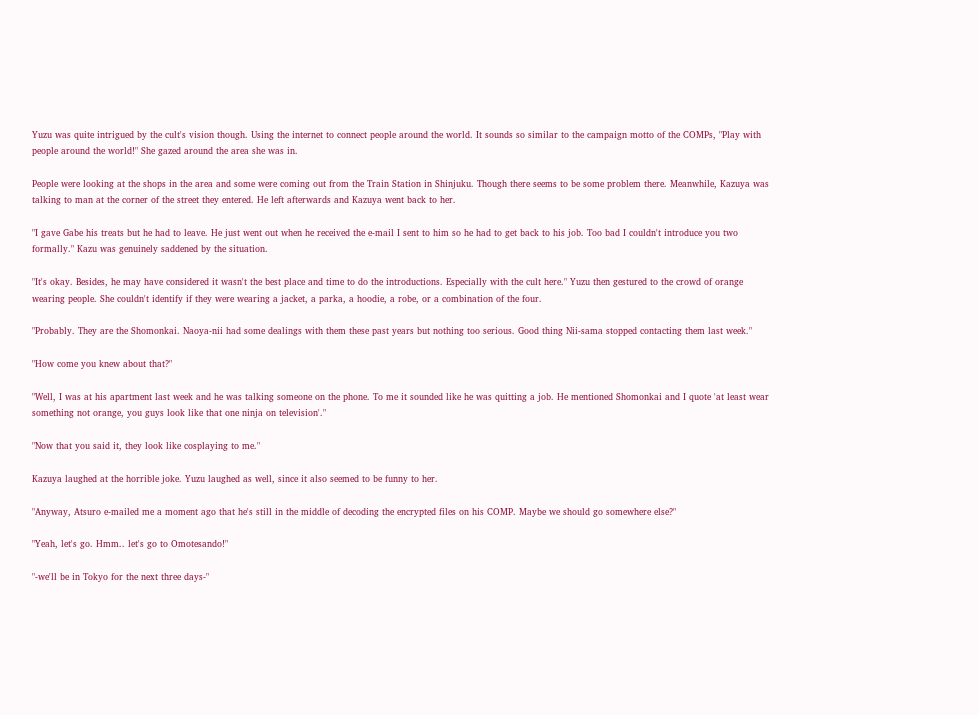Yuzu was quite intrigued by the cult's vision though. Using the internet to connect people around the world. It sounds so similar to the campaign motto of the COMPs, "Play with people around the world!" She gazed around the area she was in.

People were looking at the shops in the area and some were coming out from the Train Station in Shinjuku. Though there seems to be some problem there. Meanwhile, Kazuya was talking to man at the corner of the street they entered. He left afterwards and Kazuya went back to her.

"I gave Gabe his treats but he had to leave. He just went out when he received the e-mail I sent to him so he had to get back to his job. Too bad I couldn't introduce you two formally." Kazu was genuinely saddened by the situation.

"It's okay. Besides, he may have considered it wasn't the best place and time to do the introductions. Especially with the cult here." Yuzu then gestured to the crowd of orange wearing people. She couldn't identify if they were wearing a jacket, a parka, a hoodie, a robe, or a combination of the four.

"Probably. They are the Shomonkai. Naoya-nii had some dealings with them these past years but nothing too serious. Good thing Nii-sama stopped contacting them last week."

"How come you knew about that?"

"Well, I was at his apartment last week and he was talking someone on the phone. To me it sounded like he was quitting a job. He mentioned Shomonkai and I quote 'at least wear something not orange, you guys look like that one ninja on television'."

"Now that you said it, they look like cosplaying to me."

Kazuya laughed at the horrible joke. Yuzu laughed as well, since it also seemed to be funny to her.

"Anyway, Atsuro e-mailed me a moment ago that he's still in the middle of decoding the encrypted files on his COMP. Maybe we should go somewhere else?"

"Yeah, let's go. Hmm.. let's go to Omotesando!"

"-we'll be in Tokyo for the next three days-"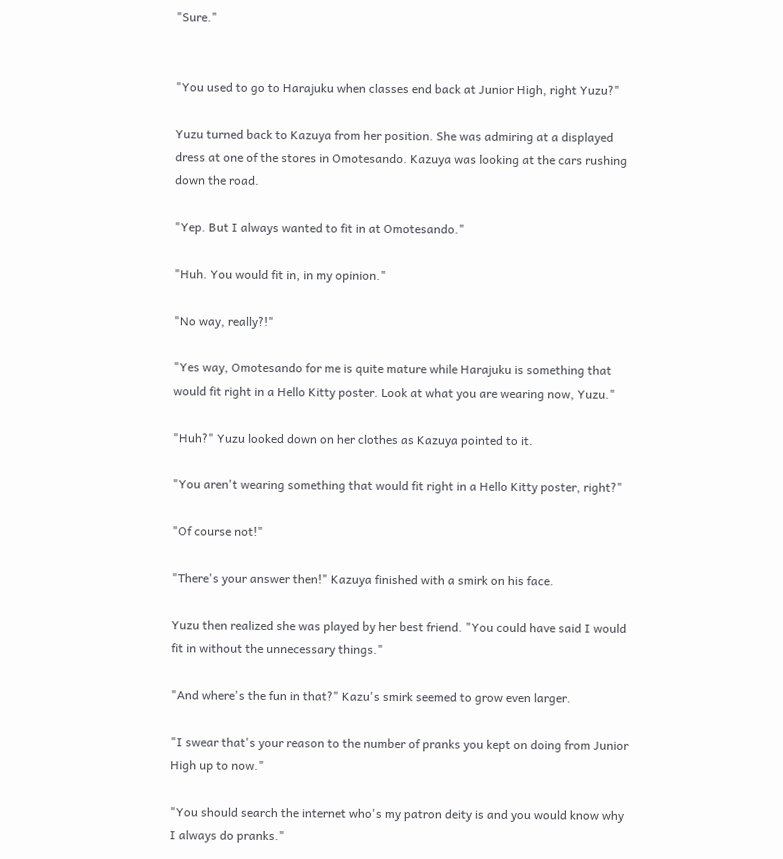"Sure."


"You used to go to Harajuku when classes end back at Junior High, right Yuzu?"

Yuzu turned back to Kazuya from her position. She was admiring at a displayed dress at one of the stores in Omotesando. Kazuya was looking at the cars rushing down the road.

"Yep. But I always wanted to fit in at Omotesando."

"Huh. You would fit in, in my opinion."

"No way, really?!"

"Yes way, Omotesando for me is quite mature while Harajuku is something that would fit right in a Hello Kitty poster. Look at what you are wearing now, Yuzu."

"Huh?" Yuzu looked down on her clothes as Kazuya pointed to it.

"You aren't wearing something that would fit right in a Hello Kitty poster, right?"

"Of course not!"

"There's your answer then!" Kazuya finished with a smirk on his face.

Yuzu then realized she was played by her best friend. "You could have said I would fit in without the unnecessary things."

"And where's the fun in that?" Kazu's smirk seemed to grow even larger.

"I swear that's your reason to the number of pranks you kept on doing from Junior High up to now."

"You should search the internet who's my patron deity is and you would know why I always do pranks."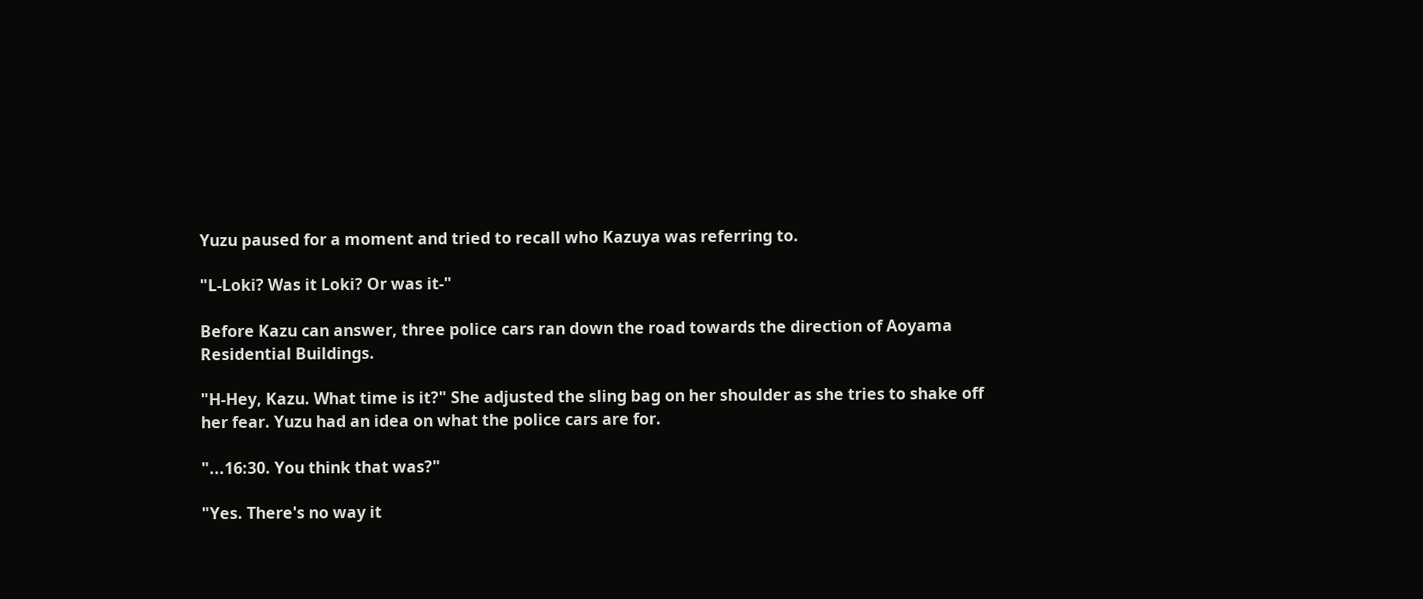Yuzu paused for a moment and tried to recall who Kazuya was referring to.

"L-Loki? Was it Loki? Or was it-"

Before Kazu can answer, three police cars ran down the road towards the direction of Aoyama Residential Buildings.

"H-Hey, Kazu. What time is it?" She adjusted the sling bag on her shoulder as she tries to shake off her fear. Yuzu had an idea on what the police cars are for.

"...16:30. You think that was?"

"Yes. There's no way it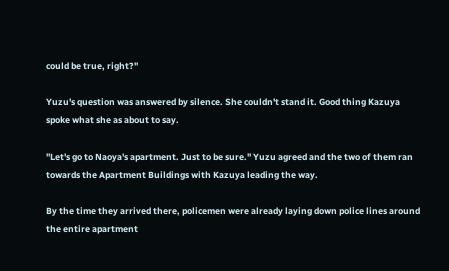could be true, right?"

Yuzu's question was answered by silence. She couldn't stand it. Good thing Kazuya spoke what she as about to say.

"Let's go to Naoya's apartment. Just to be sure." Yuzu agreed and the two of them ran towards the Apartment Buildings with Kazuya leading the way.

By the time they arrived there, policemen were already laying down police lines around the entire apartment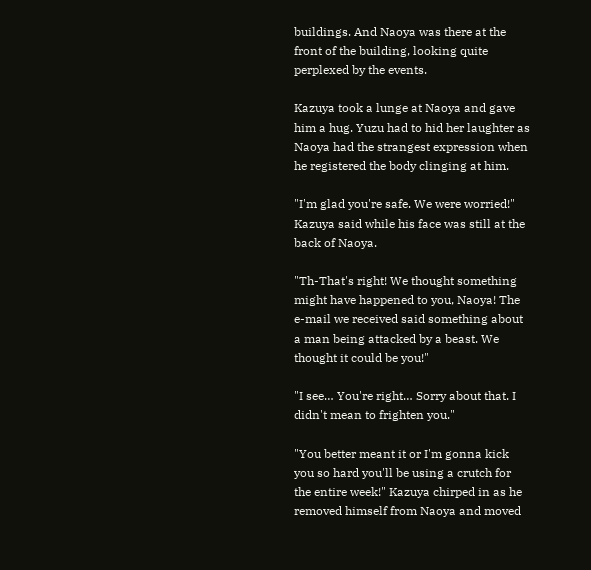buildings. And Naoya was there at the front of the building, looking quite perplexed by the events.

Kazuya took a lunge at Naoya and gave him a hug. Yuzu had to hid her laughter as Naoya had the strangest expression when he registered the body clinging at him.

"I'm glad you're safe. We were worried!" Kazuya said while his face was still at the back of Naoya.

"Th-That's right! We thought something might have happened to you, Naoya! The e-mail we received said something about a man being attacked by a beast. We thought it could be you!"

"I see… You're right… Sorry about that. I didn't mean to frighten you."

"You better meant it or I'm gonna kick you so hard you'll be using a crutch for the entire week!" Kazuya chirped in as he removed himself from Naoya and moved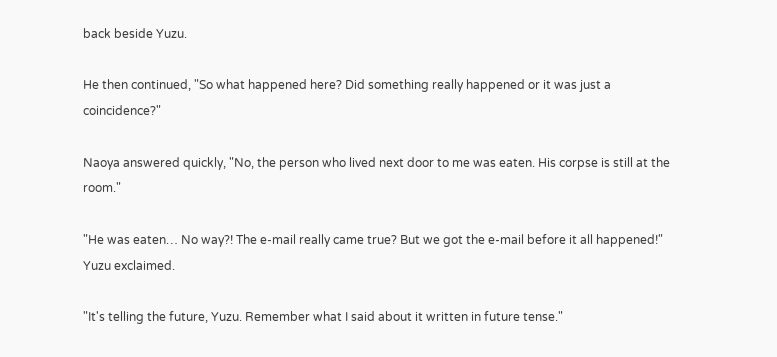back beside Yuzu.

He then continued, "So what happened here? Did something really happened or it was just a coincidence?"

Naoya answered quickly, "No, the person who lived next door to me was eaten. His corpse is still at the room."

"He was eaten… No way?! The e-mail really came true? But we got the e-mail before it all happened!" Yuzu exclaimed.

"It's telling the future, Yuzu. Remember what I said about it written in future tense."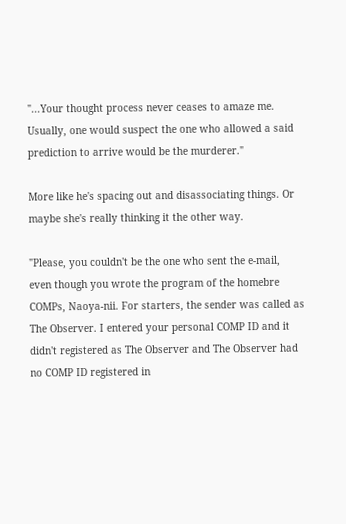"...Your thought process never ceases to amaze me. Usually, one would suspect the one who allowed a said prediction to arrive would be the murderer."

More like he's spacing out and disassociating things. Or maybe she's really thinking it the other way.

"Please, you couldn't be the one who sent the e-mail, even though you wrote the program of the homebre COMPs, Naoya-nii. For starters, the sender was called as The Observer. I entered your personal COMP ID and it didn't registered as The Observer and The Observer had no COMP ID registered in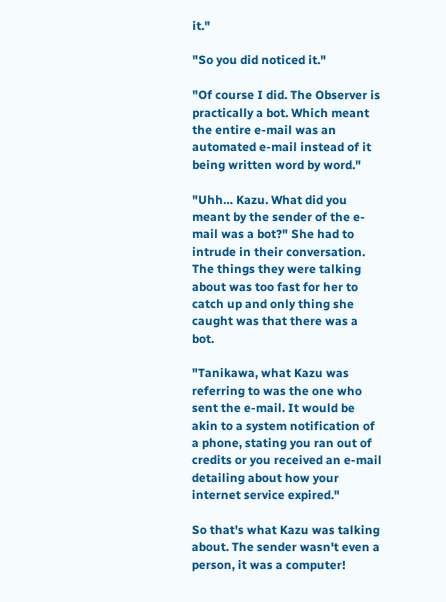it."

"So you did noticed it."

"Of course I did. The Observer is practically a bot. Which meant the entire e-mail was an automated e-mail instead of it being written word by word."

"Uhh… Kazu. What did you meant by the sender of the e-mail was a bot?" She had to intrude in their conversation. The things they were talking about was too fast for her to catch up and only thing she caught was that there was a bot.

"Tanikawa, what Kazu was referring to was the one who sent the e-mail. It would be akin to a system notification of a phone, stating you ran out of credits or you received an e-mail detailing about how your internet service expired."

So that's what Kazu was talking about. The sender wasn't even a person, it was a computer!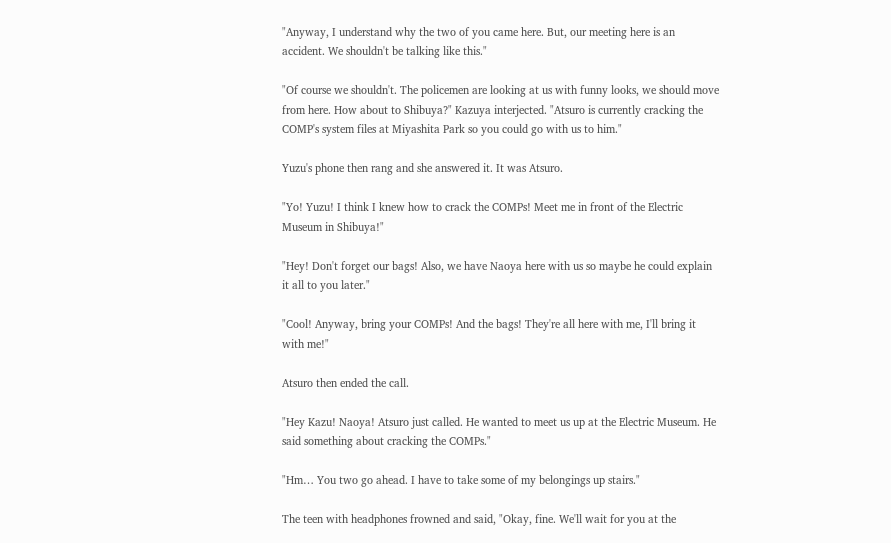"Anyway, I understand why the two of you came here. But, our meeting here is an accident. We shouldn't be talking like this."

"Of course we shouldn't. The policemen are looking at us with funny looks, we should move from here. How about to Shibuya?" Kazuya interjected. "Atsuro is currently cracking the COMP's system files at Miyashita Park so you could go with us to him."

Yuzu's phone then rang and she answered it. It was Atsuro.

"Yo! Yuzu! I think I knew how to crack the COMPs! Meet me in front of the Electric Museum in Shibuya!"

"Hey! Don't forget our bags! Also, we have Naoya here with us so maybe he could explain it all to you later."

"Cool! Anyway, bring your COMPs! And the bags! They're all here with me, I'll bring it with me!"

Atsuro then ended the call.

"Hey Kazu! Naoya! Atsuro just called. He wanted to meet us up at the Electric Museum. He said something about cracking the COMPs."

"Hm… You two go ahead. I have to take some of my belongings up stairs."

The teen with headphones frowned and said, "Okay, fine. We'll wait for you at the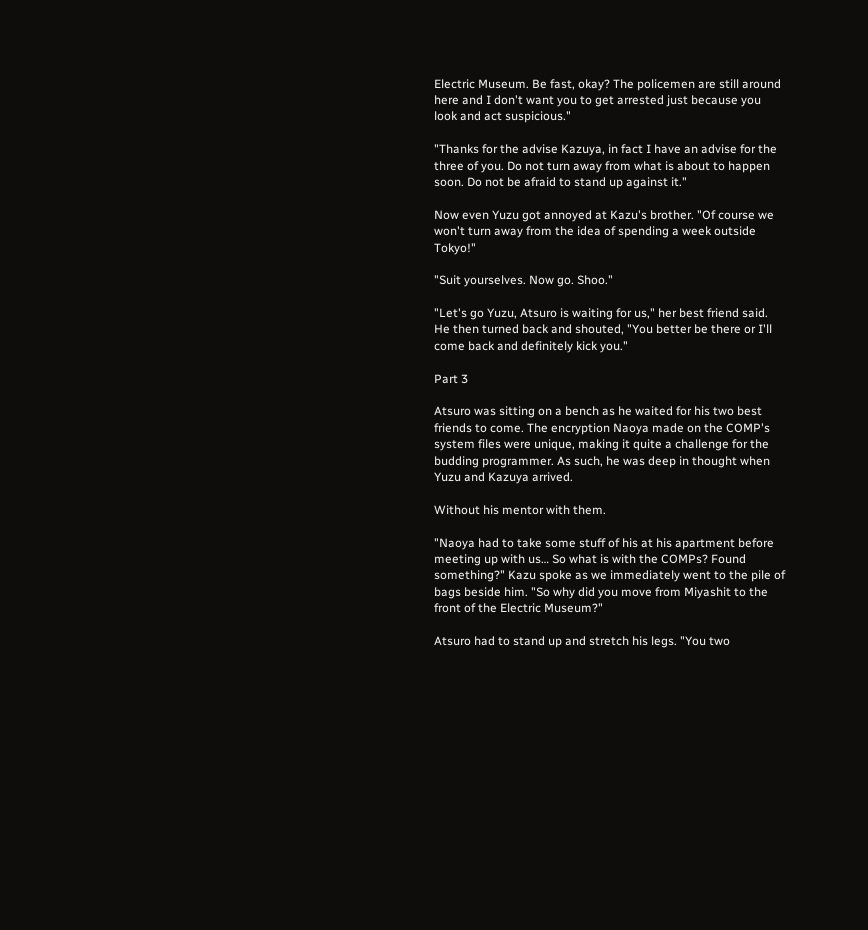Electric Museum. Be fast, okay? The policemen are still around here and I don't want you to get arrested just because you look and act suspicious."

"Thanks for the advise Kazuya, in fact I have an advise for the three of you. Do not turn away from what is about to happen soon. Do not be afraid to stand up against it."

Now even Yuzu got annoyed at Kazu's brother. "Of course we won't turn away from the idea of spending a week outside Tokyo!"

"Suit yourselves. Now go. Shoo."

"Let's go Yuzu, Atsuro is waiting for us," her best friend said. He then turned back and shouted, "You better be there or I'll come back and definitely kick you."

Part 3

Atsuro was sitting on a bench as he waited for his two best friends to come. The encryption Naoya made on the COMP's system files were unique, making it quite a challenge for the budding programmer. As such, he was deep in thought when Yuzu and Kazuya arrived.

Without his mentor with them.

"Naoya had to take some stuff of his at his apartment before meeting up with us… So what is with the COMPs? Found something?" Kazu spoke as we immediately went to the pile of bags beside him. "So why did you move from Miyashit to the front of the Electric Museum?"

Atsuro had to stand up and stretch his legs. "You two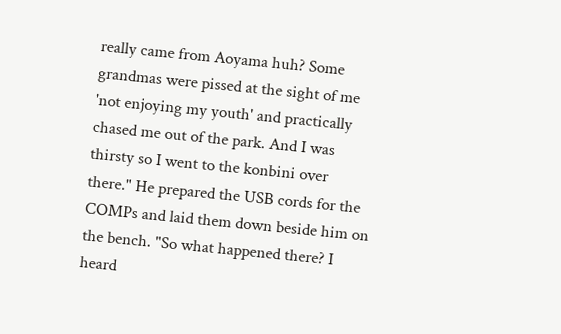really came from Aoyama huh? Some grandmas were pissed at the sight of me 'not enjoying my youth' and practically chased me out of the park. And I was thirsty so I went to the konbini over there." He prepared the USB cords for the COMPs and laid them down beside him on the bench. "So what happened there? I heard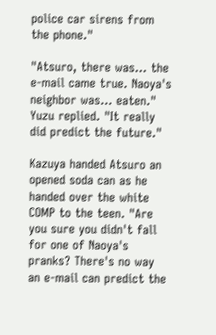police car sirens from the phone."

"Atsuro, there was… the e-mail came true. Naoya's neighbor was… eaten." Yuzu replied. "It really did predict the future."

Kazuya handed Atsuro an opened soda can as he handed over the white COMP to the teen. "Are you sure you didn't fall for one of Naoya's pranks? There's no way an e-mail can predict the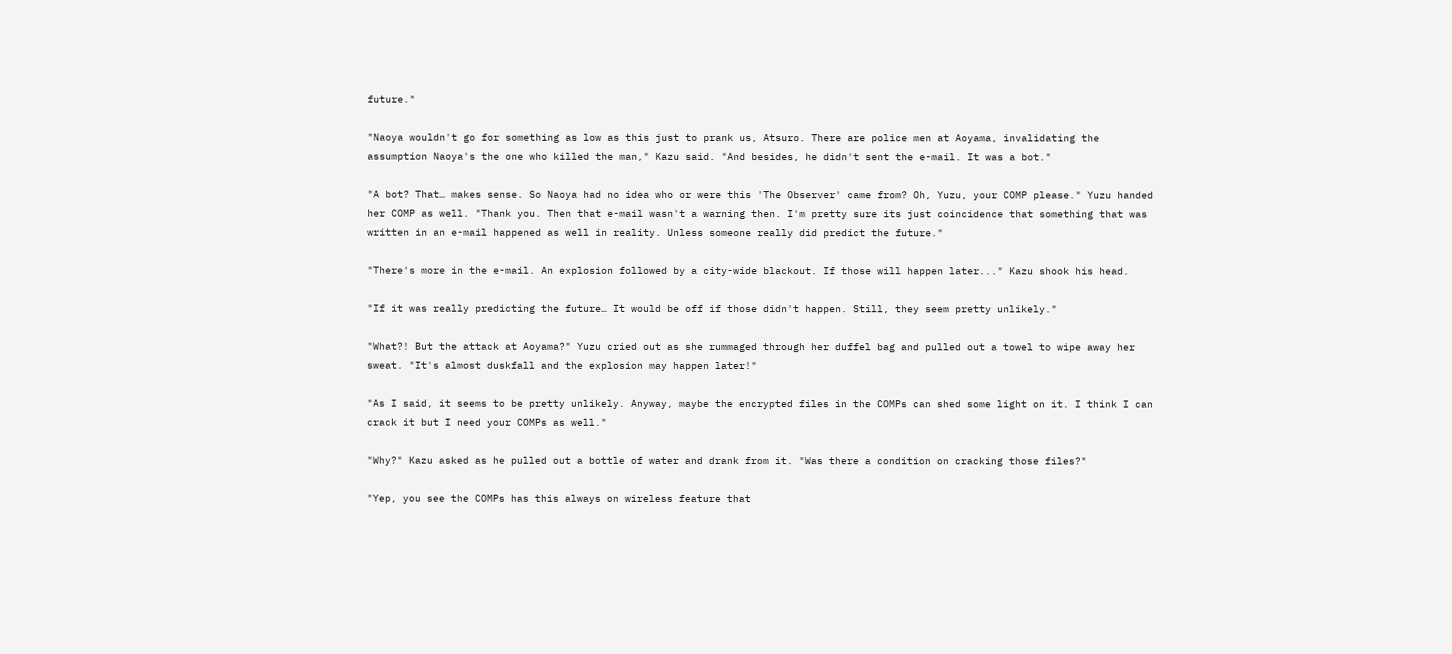future."

"Naoya wouldn't go for something as low as this just to prank us, Atsuro. There are police men at Aoyama, invalidating the assumption Naoya's the one who killed the man," Kazu said. "And besides, he didn't sent the e-mail. It was a bot."

"A bot? That… makes sense. So Naoya had no idea who or were this 'The Observer' came from? Oh, Yuzu, your COMP please." Yuzu handed her COMP as well. "Thank you. Then that e-mail wasn't a warning then. I'm pretty sure its just coincidence that something that was written in an e-mail happened as well in reality. Unless someone really did predict the future."

"There's more in the e-mail. An explosion followed by a city-wide blackout. If those will happen later..." Kazu shook his head.

"If it was really predicting the future… It would be off if those didn't happen. Still, they seem pretty unlikely."

"What?! But the attack at Aoyama?" Yuzu cried out as she rummaged through her duffel bag and pulled out a towel to wipe away her sweat. "It's almost duskfall and the explosion may happen later!"

"As I said, it seems to be pretty unlikely. Anyway, maybe the encrypted files in the COMPs can shed some light on it. I think I can crack it but I need your COMPs as well."

"Why?" Kazu asked as he pulled out a bottle of water and drank from it. "Was there a condition on cracking those files?"

"Yep, you see the COMPs has this always on wireless feature that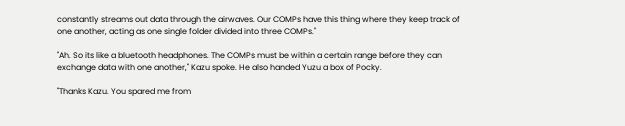constantly streams out data through the airwaves. Our COMPs have this thing where they keep track of one another, acting as one single folder divided into three COMPs."

"Ah. So its like a bluetooth headphones. The COMPs must be within a certain range before they can exchange data with one another," Kazu spoke. He also handed Yuzu a box of Pocky.

"Thanks Kazu. You spared me from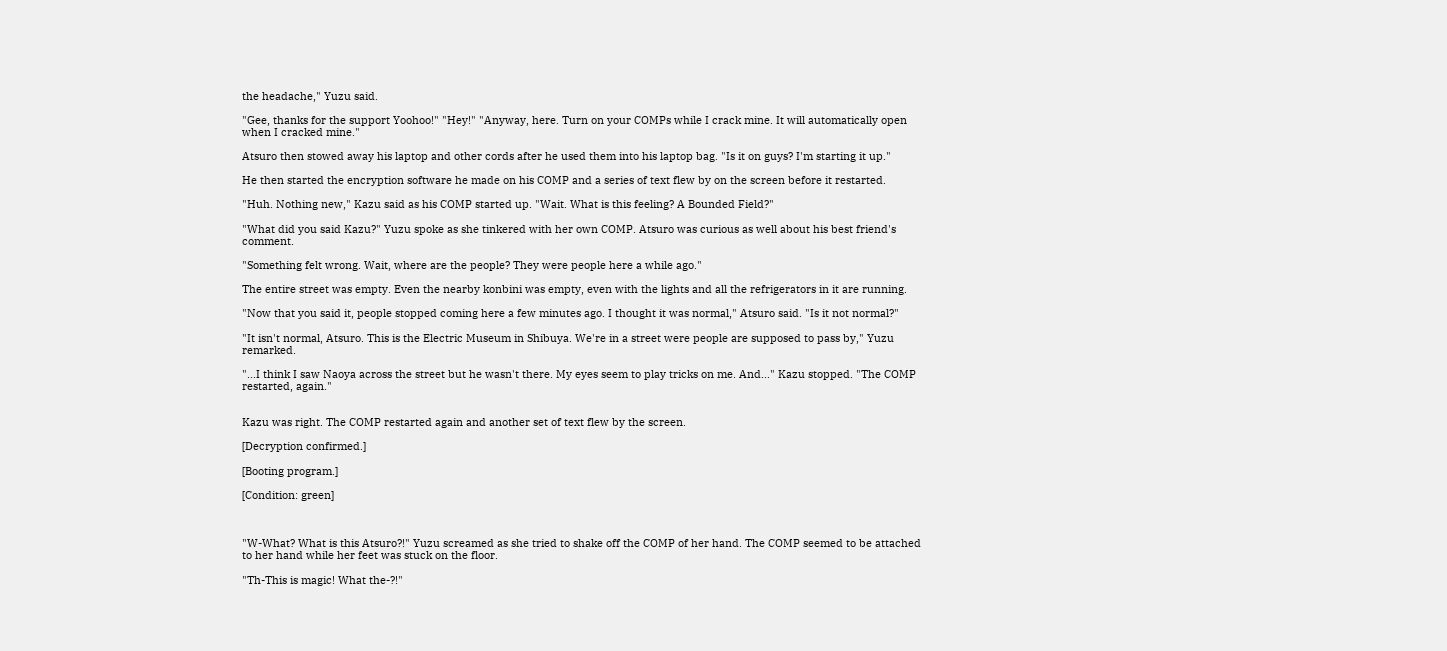the headache," Yuzu said.

"Gee, thanks for the support Yoohoo!" "Hey!" "Anyway, here. Turn on your COMPs while I crack mine. It will automatically open when I cracked mine."

Atsuro then stowed away his laptop and other cords after he used them into his laptop bag. "Is it on guys? I'm starting it up."

He then started the encryption software he made on his COMP and a series of text flew by on the screen before it restarted.

"Huh. Nothing new," Kazu said as his COMP started up. "Wait. What is this feeling? A Bounded Field?"

"What did you said Kazu?" Yuzu spoke as she tinkered with her own COMP. Atsuro was curious as well about his best friend's comment.

"Something felt wrong. Wait, where are the people? They were people here a while ago."

The entire street was empty. Even the nearby konbini was empty, even with the lights and all the refrigerators in it are running.

"Now that you said it, people stopped coming here a few minutes ago. I thought it was normal," Atsuro said. "Is it not normal?"

"It isn't normal, Atsuro. This is the Electric Museum in Shibuya. We're in a street were people are supposed to pass by," Yuzu remarked.

"...I think I saw Naoya across the street but he wasn't there. My eyes seem to play tricks on me. And..." Kazu stopped. "The COMP restarted, again."


Kazu was right. The COMP restarted again and another set of text flew by the screen.

[Decryption confirmed.]

[Booting program.]

[Condition: green]



"W-What? What is this Atsuro?!" Yuzu screamed as she tried to shake off the COMP of her hand. The COMP seemed to be attached to her hand while her feet was stuck on the floor.

"Th-This is magic! What the-?!"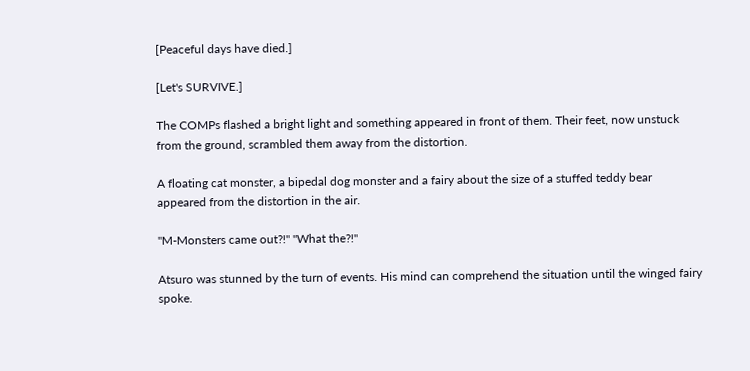[Peaceful days have died.]

[Let's SURVIVE.]

The COMPs flashed a bright light and something appeared in front of them. Their feet, now unstuck from the ground, scrambled them away from the distortion.

A floating cat monster, a bipedal dog monster and a fairy about the size of a stuffed teddy bear appeared from the distortion in the air.

"M-Monsters came out?!" "What the?!"

Atsuro was stunned by the turn of events. His mind can comprehend the situation until the winged fairy spoke.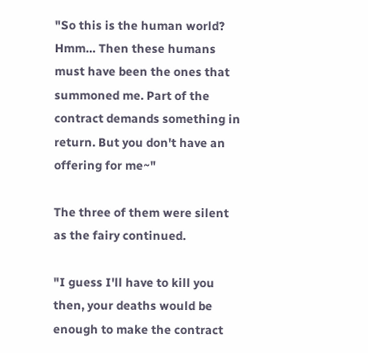"So this is the human world? Hmm… Then these humans must have been the ones that summoned me. Part of the contract demands something in return. But you don't have an offering for me~"

The three of them were silent as the fairy continued.

"I guess I'll have to kill you then, your deaths would be enough to make the contract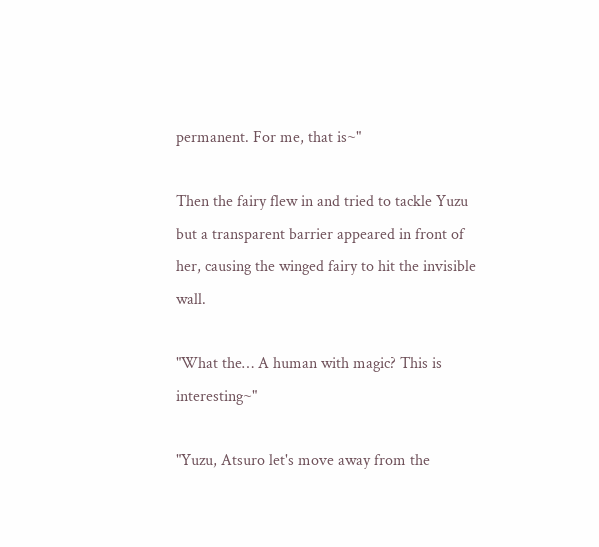permanent. For me, that is~"

Then the fairy flew in and tried to tackle Yuzu but a transparent barrier appeared in front of her, causing the winged fairy to hit the invisible wall.

"What the… A human with magic? This is interesting~"

"Yuzu, Atsuro let's move away from the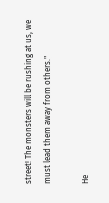street! The monsters will be rushing at us, we must lead them away from others."

He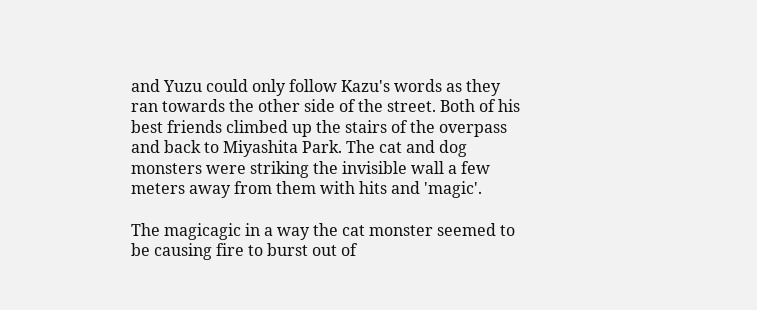and Yuzu could only follow Kazu's words as they ran towards the other side of the street. Both of his best friends climbed up the stairs of the overpass and back to Miyashita Park. The cat and dog monsters were striking the invisible wall a few meters away from them with hits and 'magic'.

The magicagic in a way the cat monster seemed to be causing fire to burst out of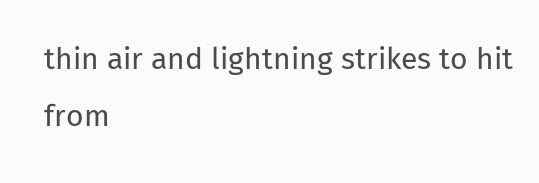thin air and lightning strikes to hit from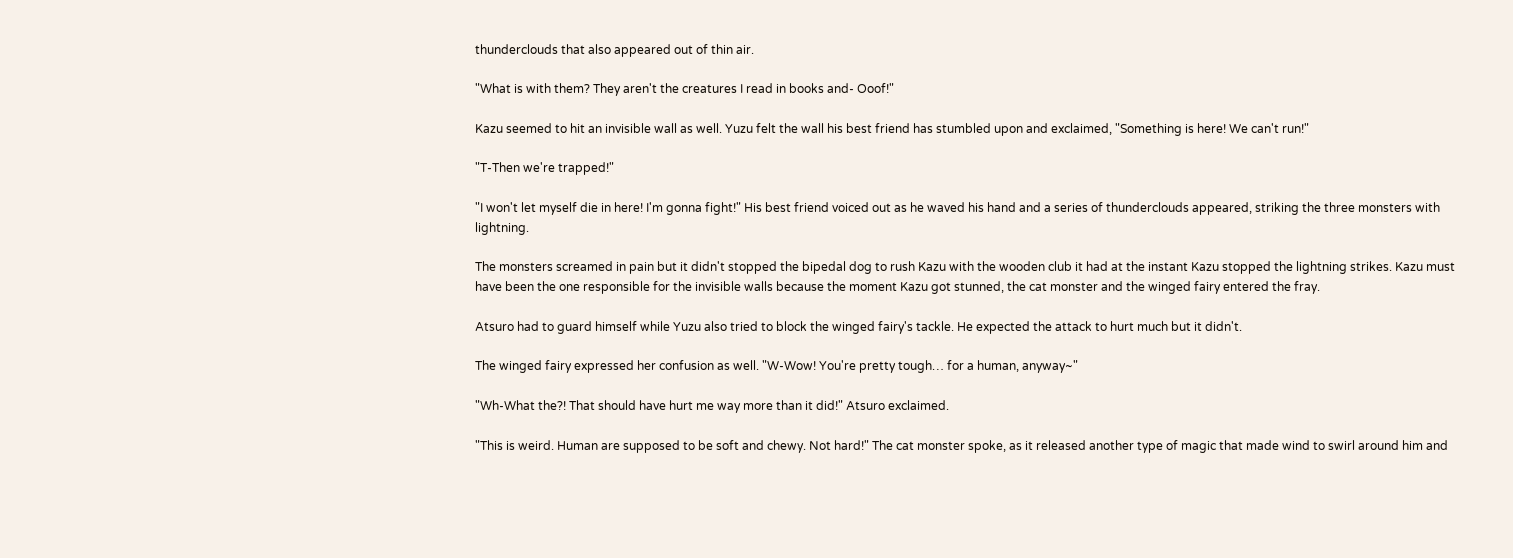thunderclouds that also appeared out of thin air.

"What is with them? They aren't the creatures I read in books and- Ooof!"

Kazu seemed to hit an invisible wall as well. Yuzu felt the wall his best friend has stumbled upon and exclaimed, "Something is here! We can't run!"

"T-Then we're trapped!"

"I won't let myself die in here! I'm gonna fight!" His best friend voiced out as he waved his hand and a series of thunderclouds appeared, striking the three monsters with lightning.

The monsters screamed in pain but it didn't stopped the bipedal dog to rush Kazu with the wooden club it had at the instant Kazu stopped the lightning strikes. Kazu must have been the one responsible for the invisible walls because the moment Kazu got stunned, the cat monster and the winged fairy entered the fray.

Atsuro had to guard himself while Yuzu also tried to block the winged fairy's tackle. He expected the attack to hurt much but it didn't.

The winged fairy expressed her confusion as well. "W-Wow! You're pretty tough… for a human, anyway~"

"Wh-What the?! That should have hurt me way more than it did!" Atsuro exclaimed.

"This is weird. Human are supposed to be soft and chewy. Not hard!" The cat monster spoke, as it released another type of magic that made wind to swirl around him and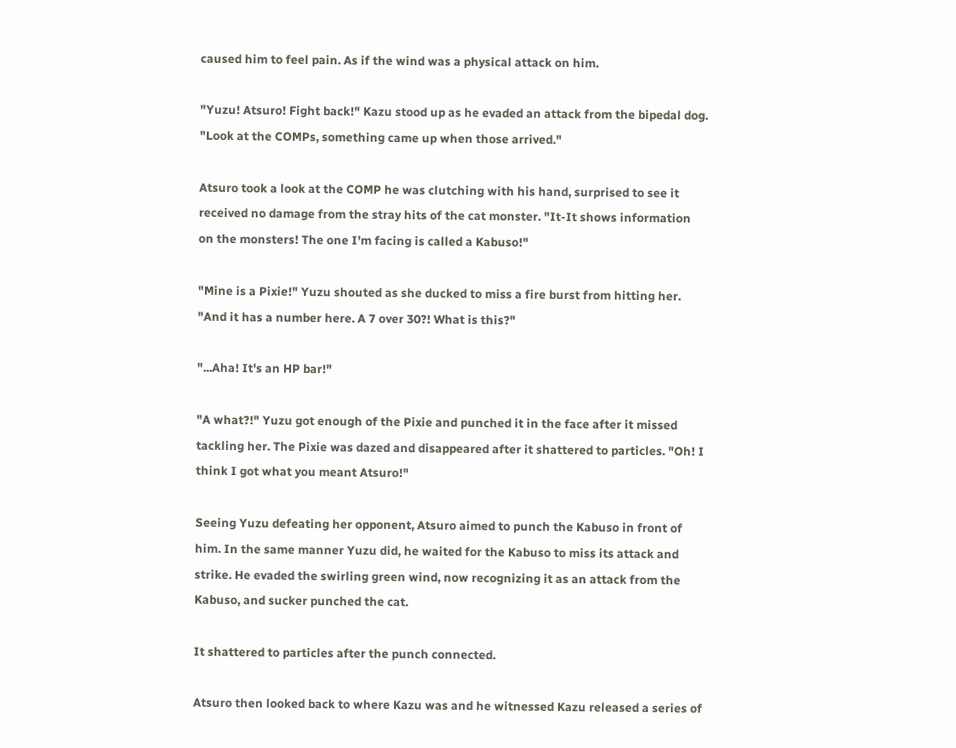caused him to feel pain. As if the wind was a physical attack on him.

"Yuzu! Atsuro! Fight back!" Kazu stood up as he evaded an attack from the bipedal dog. "Look at the COMPs, something came up when those arrived."

Atsuro took a look at the COMP he was clutching with his hand, surprised to see it received no damage from the stray hits of the cat monster. "It-It shows information on the monsters! The one I'm facing is called a Kabuso!"

"Mine is a Pixie!" Yuzu shouted as she ducked to miss a fire burst from hitting her. "And it has a number here. A 7 over 30?! What is this?"

"...Aha! It's an HP bar!"

"A what?!" Yuzu got enough of the Pixie and punched it in the face after it missed tackling her. The Pixie was dazed and disappeared after it shattered to particles. "Oh! I think I got what you meant Atsuro!"

Seeing Yuzu defeating her opponent, Atsuro aimed to punch the Kabuso in front of him. In the same manner Yuzu did, he waited for the Kabuso to miss its attack and strike. He evaded the swirling green wind, now recognizing it as an attack from the Kabuso, and sucker punched the cat.

It shattered to particles after the punch connected.

Atsuro then looked back to where Kazu was and he witnessed Kazu released a series of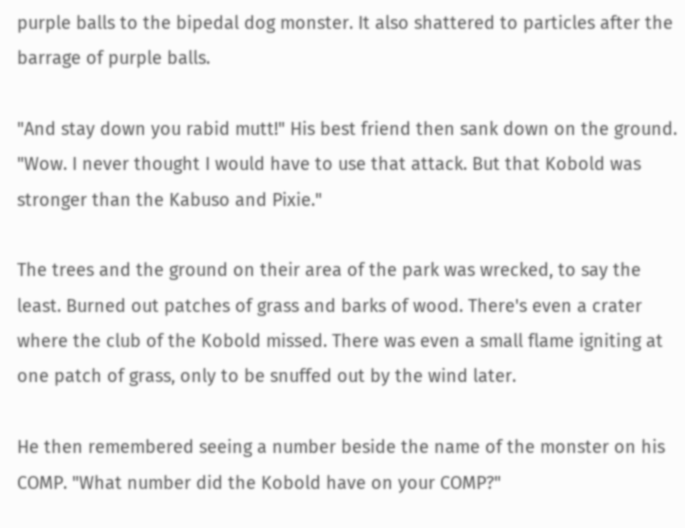purple balls to the bipedal dog monster. It also shattered to particles after the barrage of purple balls.

"And stay down you rabid mutt!" His best friend then sank down on the ground. "Wow. I never thought I would have to use that attack. But that Kobold was stronger than the Kabuso and Pixie."

The trees and the ground on their area of the park was wrecked, to say the least. Burned out patches of grass and barks of wood. There's even a crater where the club of the Kobold missed. There was even a small flame igniting at one patch of grass, only to be snuffed out by the wind later.

He then remembered seeing a number beside the name of the monster on his COMP. "What number did the Kobold have on your COMP?"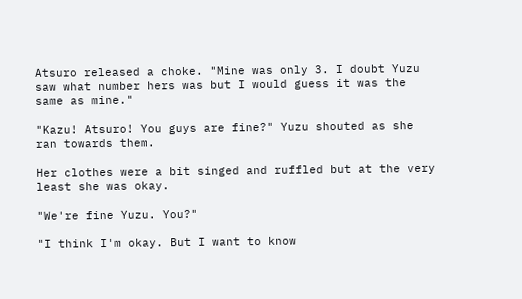Atsuro released a choke. "Mine was only 3. I doubt Yuzu saw what number hers was but I would guess it was the same as mine."

"Kazu! Atsuro! You guys are fine?" Yuzu shouted as she ran towards them.

Her clothes were a bit singed and ruffled but at the very least she was okay.

"We're fine Yuzu. You?"

"I think I'm okay. But I want to know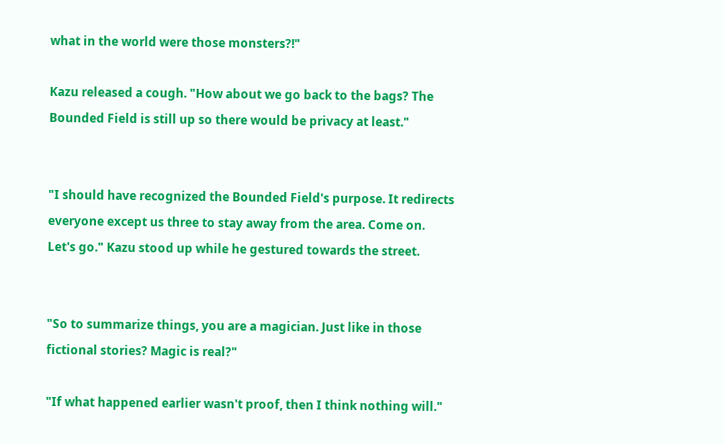what in the world were those monsters?!"

Kazu released a cough. "How about we go back to the bags? The Bounded Field is still up so there would be privacy at least."


"I should have recognized the Bounded Field's purpose. It redirects everyone except us three to stay away from the area. Come on. Let's go." Kazu stood up while he gestured towards the street.


"So to summarize things, you are a magician. Just like in those fictional stories? Magic is real?"

"If what happened earlier wasn't proof, then I think nothing will."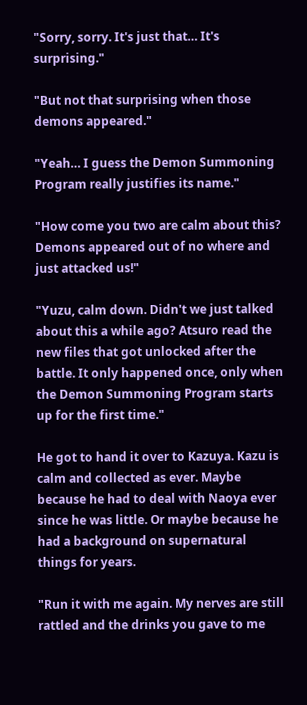"Sorry, sorry. It's just that… It's surprising."

"But not that surprising when those demons appeared."

"Yeah… I guess the Demon Summoning Program really justifies its name."

"How come you two are calm about this? Demons appeared out of no where and just attacked us!"

"Yuzu, calm down. Didn't we just talked about this a while ago? Atsuro read the new files that got unlocked after the battle. It only happened once, only when the Demon Summoning Program starts up for the first time."

He got to hand it over to Kazuya. Kazu is calm and collected as ever. Maybe because he had to deal with Naoya ever since he was little. Or maybe because he had a background on supernatural things for years.

"Run it with me again. My nerves are still rattled and the drinks you gave to me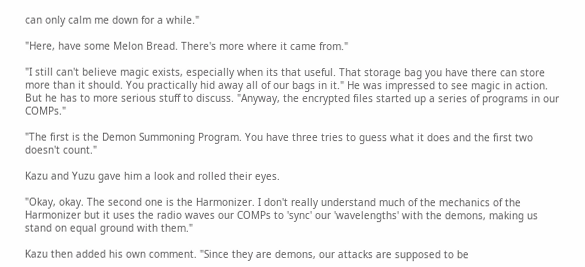can only calm me down for a while."

"Here, have some Melon Bread. There's more where it came from."

"I still can't believe magic exists, especially when its that useful. That storage bag you have there can store more than it should. You practically hid away all of our bags in it." He was impressed to see magic in action. But he has to more serious stuff to discuss. "Anyway, the encrypted files started up a series of programs in our COMPs."

"The first is the Demon Summoning Program. You have three tries to guess what it does and the first two doesn't count."

Kazu and Yuzu gave him a look and rolled their eyes.

"Okay, okay. The second one is the Harmonizer. I don't really understand much of the mechanics of the Harmonizer but it uses the radio waves our COMPs to 'sync' our 'wavelengths' with the demons, making us stand on equal ground with them."

Kazu then added his own comment. "Since they are demons, our attacks are supposed to be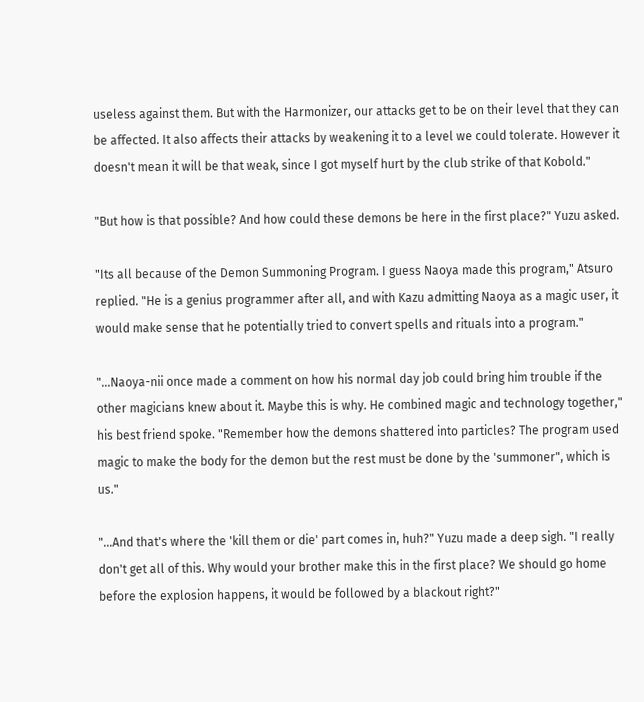useless against them. But with the Harmonizer, our attacks get to be on their level that they can be affected. It also affects their attacks by weakening it to a level we could tolerate. However it doesn't mean it will be that weak, since I got myself hurt by the club strike of that Kobold."

"But how is that possible? And how could these demons be here in the first place?" Yuzu asked.

"Its all because of the Demon Summoning Program. I guess Naoya made this program," Atsuro replied. "He is a genius programmer after all, and with Kazu admitting Naoya as a magic user, it would make sense that he potentially tried to convert spells and rituals into a program."

"...Naoya-nii once made a comment on how his normal day job could bring him trouble if the other magicians knew about it. Maybe this is why. He combined magic and technology together," his best friend spoke. "Remember how the demons shattered into particles? The program used magic to make the body for the demon but the rest must be done by the 'summoner", which is us."

"...And that's where the 'kill them or die' part comes in, huh?" Yuzu made a deep sigh. "I really don't get all of this. Why would your brother make this in the first place? We should go home before the explosion happens, it would be followed by a blackout right?"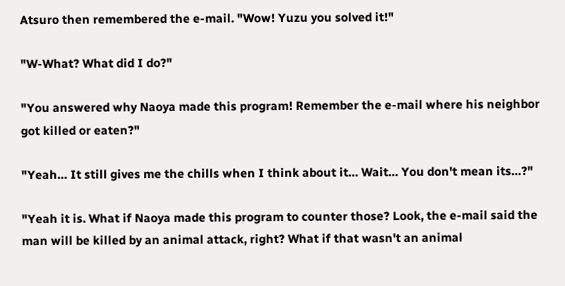Atsuro then remembered the e-mail. "Wow! Yuzu you solved it!"

"W-What? What did I do?"

"You answered why Naoya made this program! Remember the e-mail where his neighbor got killed or eaten?"

"Yeah… It still gives me the chills when I think about it… Wait… You don't mean its…?"

"Yeah it is. What if Naoya made this program to counter those? Look, the e-mail said the man will be killed by an animal attack, right? What if that wasn't an animal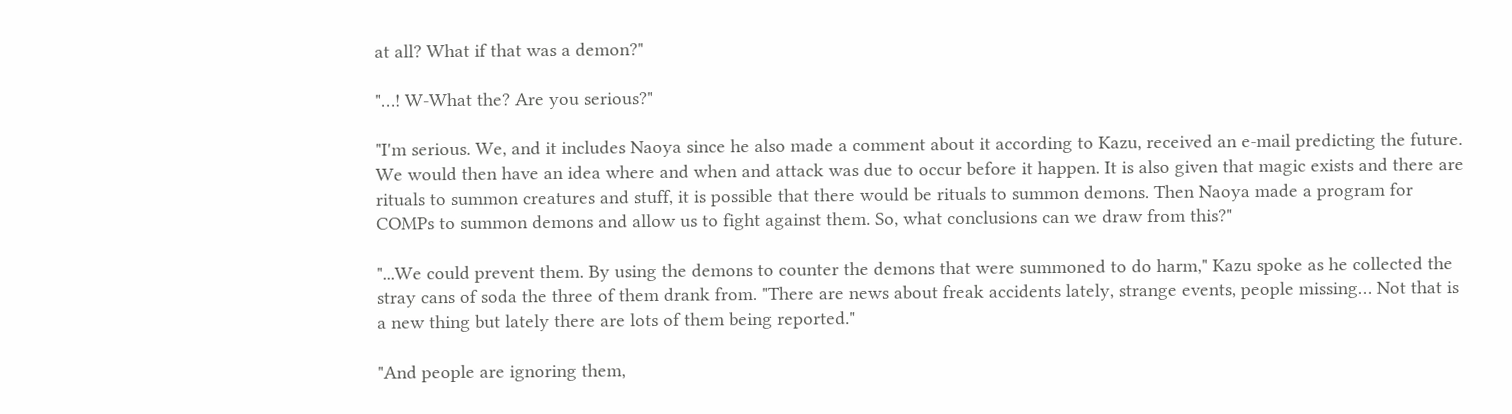at all? What if that was a demon?"

"…! W-What the? Are you serious?"

"I'm serious. We, and it includes Naoya since he also made a comment about it according to Kazu, received an e-mail predicting the future. We would then have an idea where and when and attack was due to occur before it happen. It is also given that magic exists and there are rituals to summon creatures and stuff, it is possible that there would be rituals to summon demons. Then Naoya made a program for COMPs to summon demons and allow us to fight against them. So, what conclusions can we draw from this?"

"...We could prevent them. By using the demons to counter the demons that were summoned to do harm," Kazu spoke as he collected the stray cans of soda the three of them drank from. "There are news about freak accidents lately, strange events, people missing… Not that is a new thing but lately there are lots of them being reported."

"And people are ignoring them,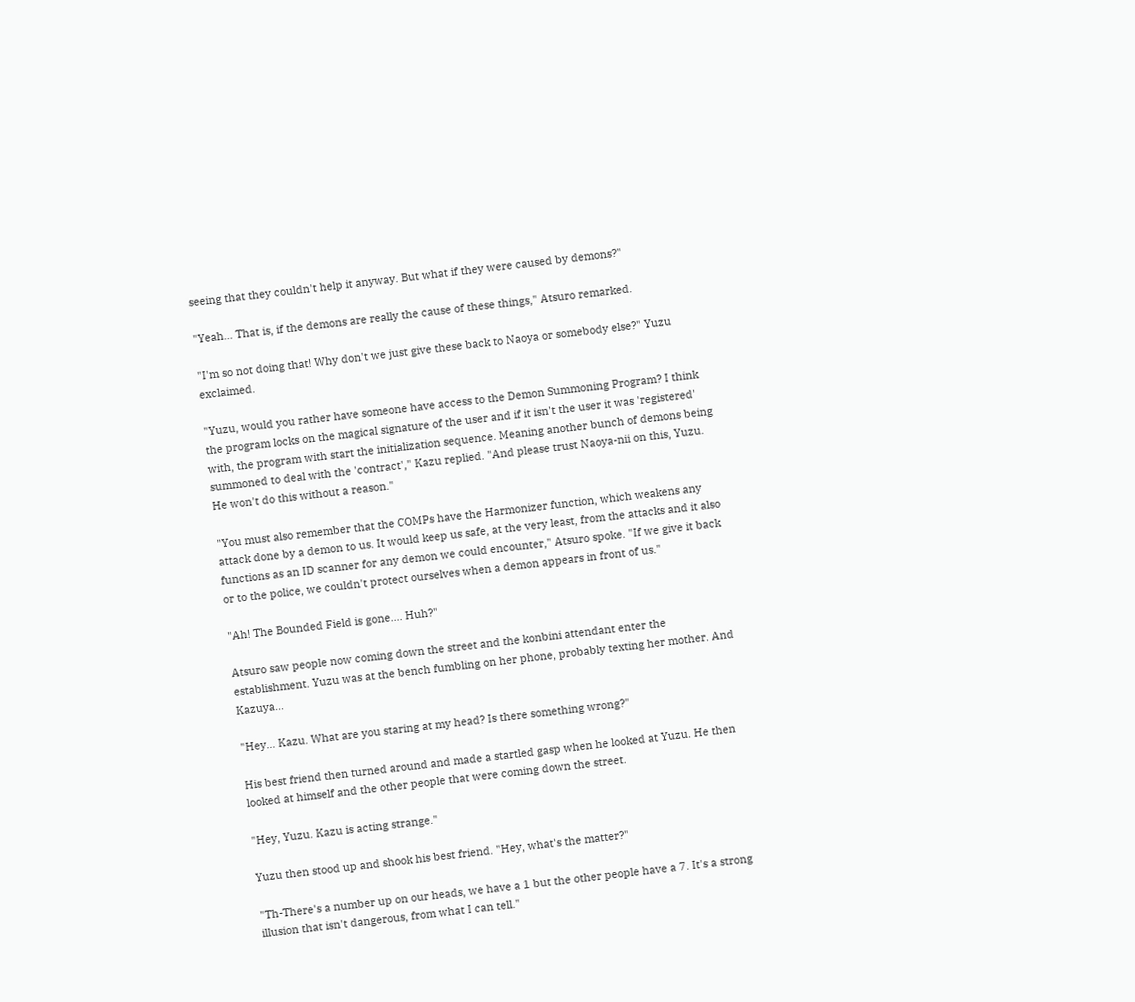seeing that they couldn't help it anyway. But what if they were caused by demons?"

"Yeah… That is, if the demons are really the cause of these things," Atsuro remarked.

"I'm so not doing that! Why don't we just give these back to Naoya or somebody else?" Yuzu exclaimed.

"Yuzu, would you rather have someone have access to the Demon Summoning Program? I think the program locks on the magical signature of the user and if it isn't the user it was 'registered' with, the program with start the initialization sequence. Meaning another bunch of demons being summoned to deal with the 'contract'," Kazu replied. "And please trust Naoya-nii on this, Yuzu. He won't do this without a reason."

"You must also remember that the COMPs have the Harmonizer function, which weakens any attack done by a demon to us. It would keep us safe, at the very least, from the attacks and it also functions as an ID scanner for any demon we could encounter," Atsuro spoke. "If we give it back or to the police, we couldn't protect ourselves when a demon appears in front of us."

"Ah! The Bounded Field is gone…. Huh?"

Atsuro saw people now coming down the street and the konbini attendant enter the establishment. Yuzu was at the bench fumbling on her phone, probably texting her mother. And Kazuya…

"Hey… Kazu. What are you staring at my head? Is there something wrong?"

His best friend then turned around and made a startled gasp when he looked at Yuzu. He then looked at himself and the other people that were coming down the street.

"Hey, Yuzu. Kazu is acting strange."

Yuzu then stood up and shook his best friend. "Hey, what's the matter?"

"Th-There's a number up on our heads, we have a 1 but the other people have a 7. It's a strong illusion that isn't dangerous, from what I can tell."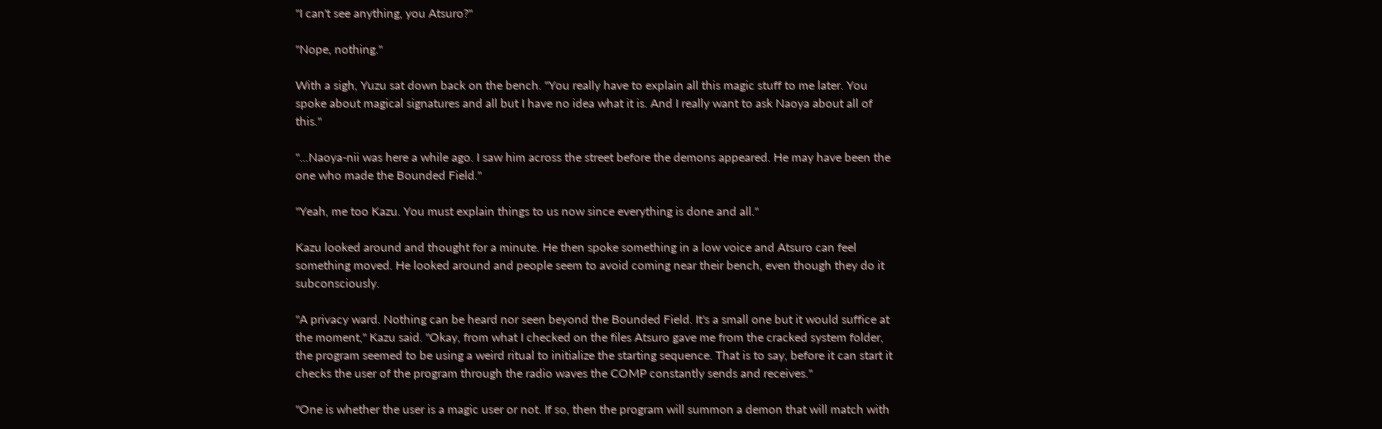"I can't see anything, you Atsuro?"

"Nope, nothing."

With a sigh, Yuzu sat down back on the bench. "You really have to explain all this magic stuff to me later. You spoke about magical signatures and all but I have no idea what it is. And I really want to ask Naoya about all of this."

"...Naoya-nii was here a while ago. I saw him across the street before the demons appeared. He may have been the one who made the Bounded Field."

"Yeah, me too Kazu. You must explain things to us now since everything is done and all."

Kazu looked around and thought for a minute. He then spoke something in a low voice and Atsuro can feel something moved. He looked around and people seem to avoid coming near their bench, even though they do it subconsciously.

"A privacy ward. Nothing can be heard nor seen beyond the Bounded Field. It's a small one but it would suffice at the moment," Kazu said. "Okay, from what I checked on the files Atsuro gave me from the cracked system folder, the program seemed to be using a weird ritual to initialize the starting sequence. That is to say, before it can start it checks the user of the program through the radio waves the COMP constantly sends and receives."

"One is whether the user is a magic user or not. If so, then the program will summon a demon that will match with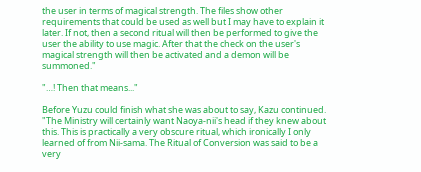the user in terms of magical strength. The files show other requirements that could be used as well but I may have to explain it later. If not, then a second ritual will then be performed to give the user the ability to use magic. After that the check on the user's magical strength will then be activated and a demon will be summoned."

"…! Then that means..."

Before Yuzu could finish what she was about to say, Kazu continued. "The Ministry will certainly want Naoya-nii's head if they knew about this. This is practically a very obscure ritual, which ironically I only learned of from Nii-sama. The Ritual of Conversion was said to be a very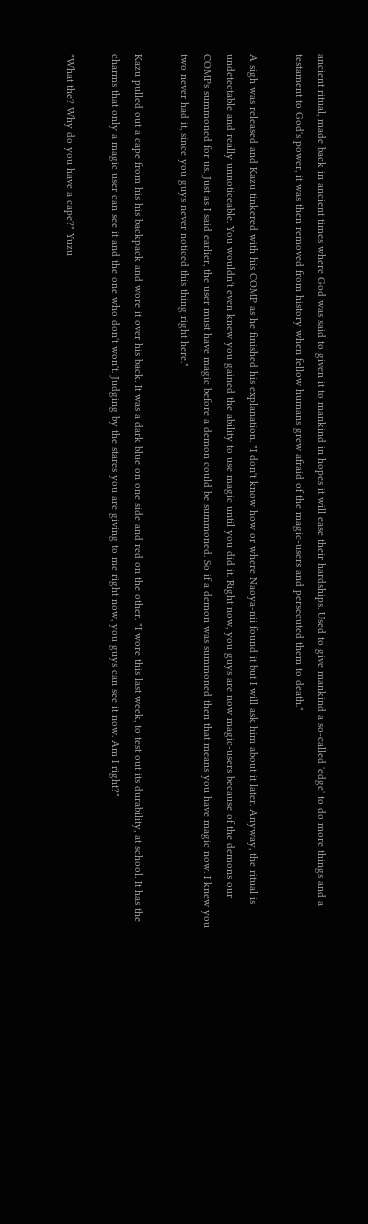ancient ritual, made back in ancient times where God was said to given it to mankind in hopes it will ease their hardships. Used to give mankind a so-called 'edge' to do more things and a testament to God's power, it was then removed from history when fellow humans grew afraid of the magic-users and persecuted them to death."

A sigh was released and Kazu tinkered with his COMP as he finished his explanation. "I don't know how or where Naoya-nii found it but I will ask him about it later. Anyway, the ritual is undetectable and really unnoticeable. You wouldn't even knew you gained the ability to use magic until you did it. Right now, you guys are now magic-users because of the demons our COMPs summoned for us. Just as I said earlier, the user must have magic before a demon could be summoned. So if a demon was summoned then that means you have magic now. I knew you two never had it, since you guys never noticed this thing right here."

Kazu pulled out a cape from his his backpack and wore it over his back. It was a dark blue on one side and red on the other. "I wore this last week, to test out its durability, at school. It has the charms that only a magic user can see it and the one who don't won't. Judging by the stares you are giving to me right now, you guys can see it now. Am I right?"

"What the? Why do you have a cape?" Yuzu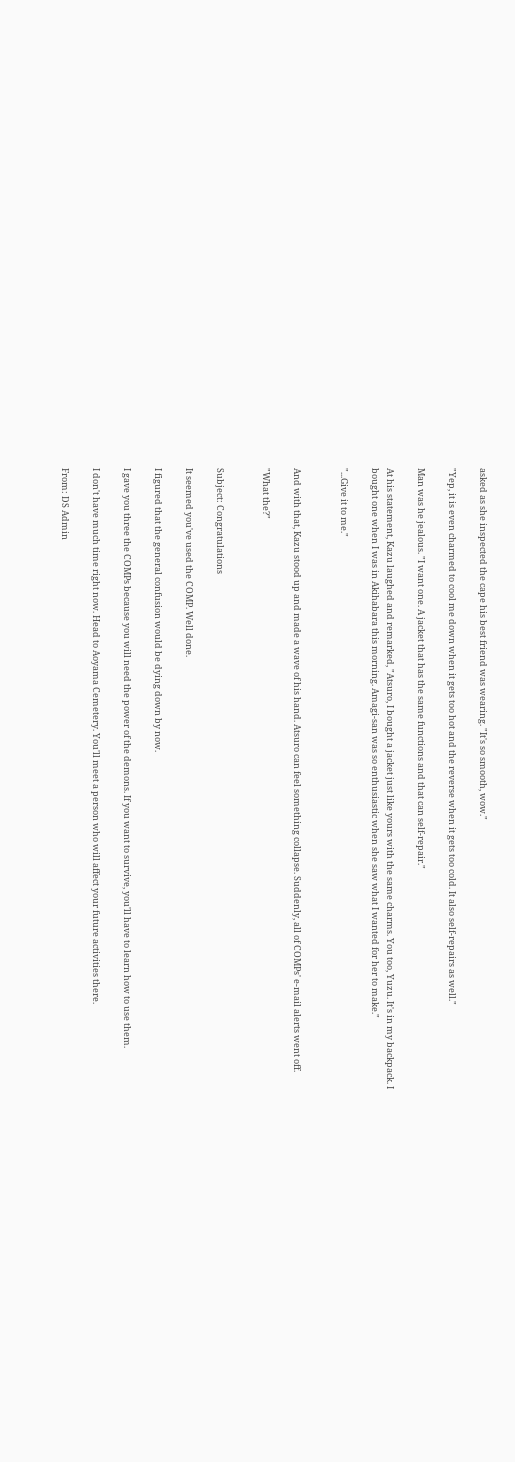asked as she inspected the cape his best friend was wearing. "It's so smooth, wow."

"Yep, it is even charmed to cool me down when it gets too hot and the reverse when it gets too cold. It also self-repairs as well."

Man was he jealous. "I want one. A jacket that has the same functions and that can self-repair."

At his statement, Kazu laughed and remarked, "Atsuro, I bought a jacket just like yours with the same charms. You too, Yuzu. It's in my backpack. I bought one when I was in Akihabara this morning. Amagi-san was so enthusiastic when she saw what I wanted for her to make."

"...Give it to me."


And with that, Kazu stood up and made a wave of his hand. Atsuro can feel something collapse. Suddenly, all of COMPs' e-mail alerts went off.

"What the?"


Subject: Congratulations

It seemed you've used the COMP. Well done.

I figured that the general confusion would be dying down by now.

I gave you three the COMPs because you will need the power of the demons. If you want to survive, you'll have to learn how to use them.

I don't have much time right now. Head to Aoyama Cemetery. You'll meet a person who will affect your future activities there.

From: DS Admin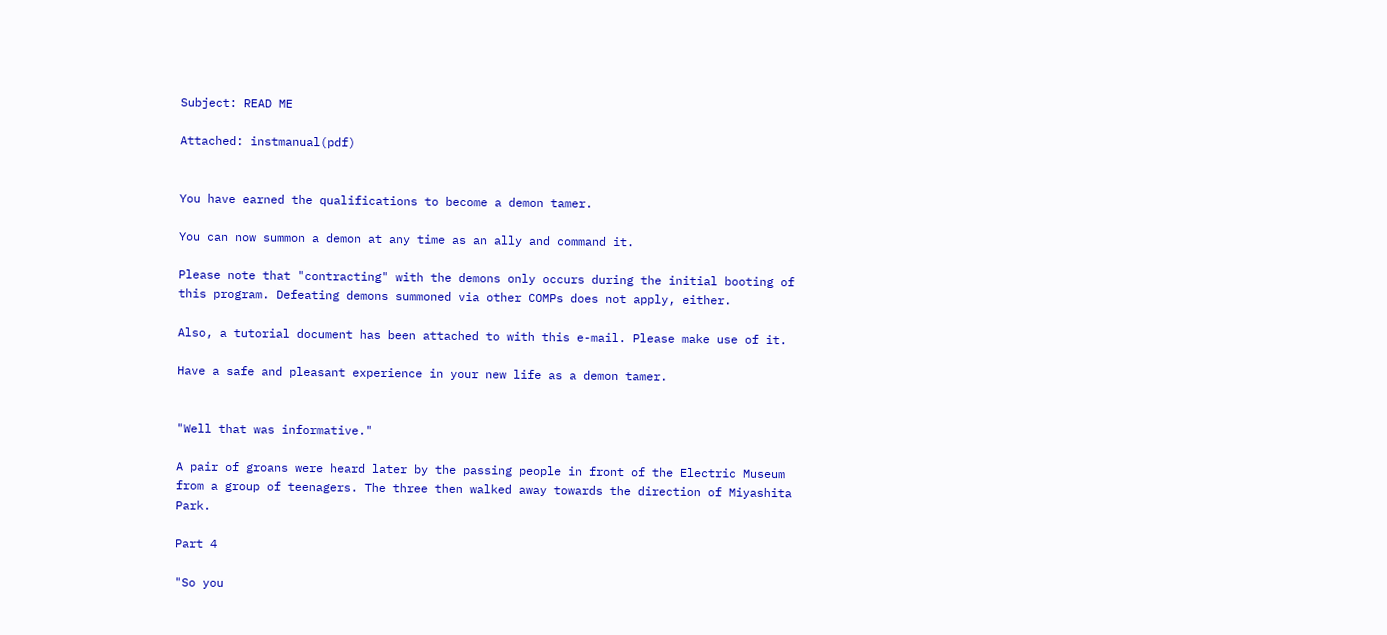Subject: READ ME

Attached: instmanual(pdf)


You have earned the qualifications to become a demon tamer.

You can now summon a demon at any time as an ally and command it.

Please note that "contracting" with the demons only occurs during the initial booting of this program. Defeating demons summoned via other COMPs does not apply, either.

Also, a tutorial document has been attached to with this e-mail. Please make use of it.

Have a safe and pleasant experience in your new life as a demon tamer.


"Well that was informative."

A pair of groans were heard later by the passing people in front of the Electric Museum from a group of teenagers. The three then walked away towards the direction of Miyashita Park.

Part 4

"So you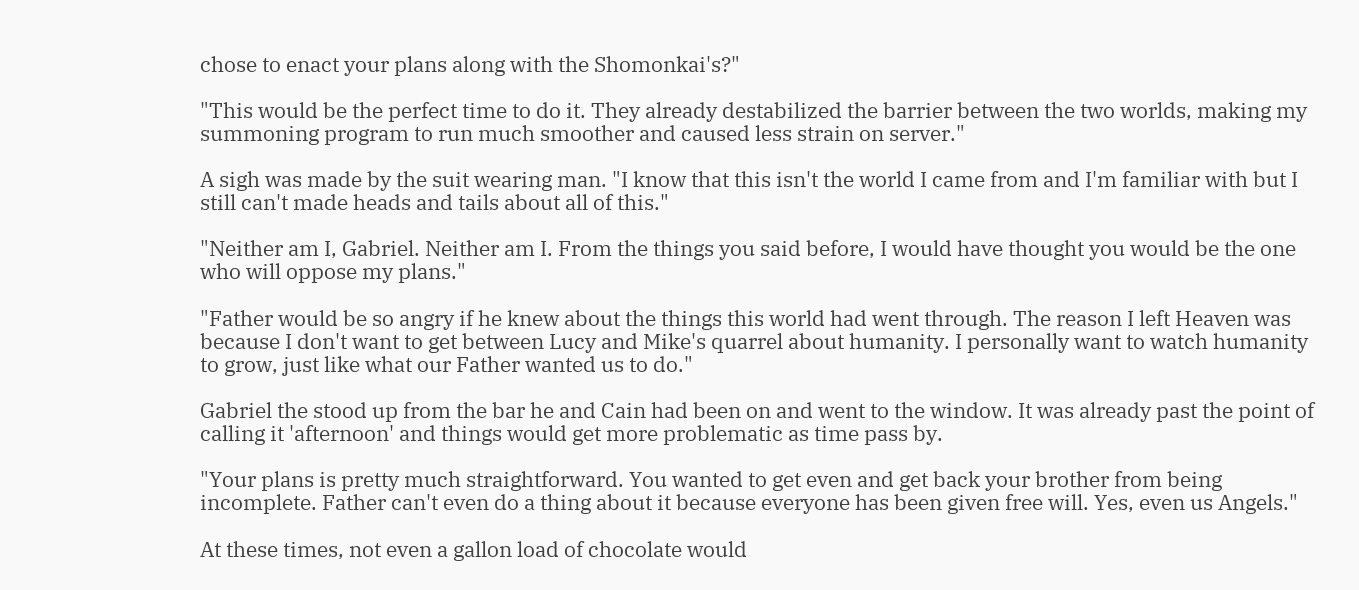chose to enact your plans along with the Shomonkai's?"

"This would be the perfect time to do it. They already destabilized the barrier between the two worlds, making my summoning program to run much smoother and caused less strain on server."

A sigh was made by the suit wearing man. "I know that this isn't the world I came from and I'm familiar with but I still can't made heads and tails about all of this."

"Neither am I, Gabriel. Neither am I. From the things you said before, I would have thought you would be the one who will oppose my plans."

"Father would be so angry if he knew about the things this world had went through. The reason I left Heaven was because I don't want to get between Lucy and Mike's quarrel about humanity. I personally want to watch humanity to grow, just like what our Father wanted us to do."

Gabriel the stood up from the bar he and Cain had been on and went to the window. It was already past the point of calling it 'afternoon' and things would get more problematic as time pass by.

"Your plans is pretty much straightforward. You wanted to get even and get back your brother from being incomplete. Father can't even do a thing about it because everyone has been given free will. Yes, even us Angels."

At these times, not even a gallon load of chocolate would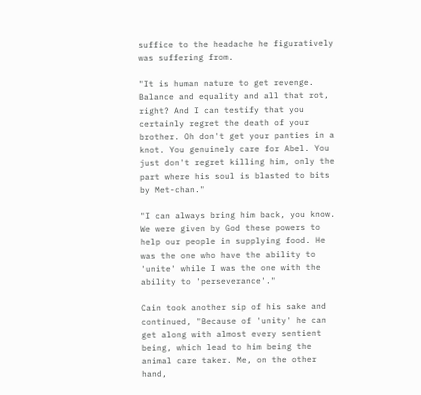suffice to the headache he figuratively was suffering from.

"It is human nature to get revenge. Balance and equality and all that rot, right? And I can testify that you certainly regret the death of your brother. Oh don't get your panties in a knot. You genuinely care for Abel. You just don't regret killing him, only the part where his soul is blasted to bits by Met-chan."

"I can always bring him back, you know. We were given by God these powers to help our people in supplying food. He was the one who have the ability to 'unite' while I was the one with the ability to 'perseverance'."

Cain took another sip of his sake and continued, "Because of 'unity' he can get along with almost every sentient being, which lead to him being the animal care taker. Me, on the other hand,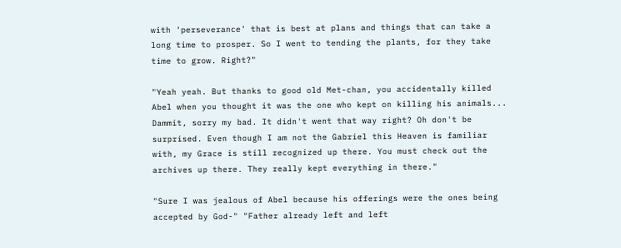with 'perseverance' that is best at plans and things that can take a long time to prosper. So I went to tending the plants, for they take time to grow. Right?"

"Yeah yeah. But thanks to good old Met-chan, you accidentally killed Abel when you thought it was the one who kept on killing his animals... Dammit, sorry my bad. It didn't went that way right? Oh don't be surprised. Even though I am not the Gabriel this Heaven is familiar with, my Grace is still recognized up there. You must check out the archives up there. They really kept everything in there."

"Sure I was jealous of Abel because his offerings were the ones being accepted by God-" "Father already left and left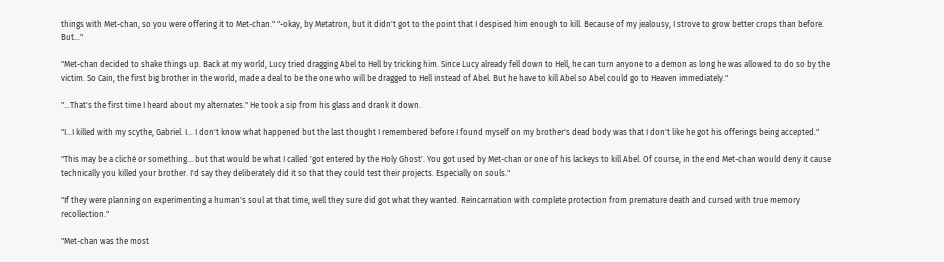things with Met-chan, so you were offering it to Met-chan." "-okay, by Metatron, but it didn't got to the point that I despised him enough to kill. Because of my jealousy, I strove to grow better crops than before. But..."

"Met-chan decided to shake things up. Back at my world, Lucy tried dragging Abel to Hell by tricking him. Since Lucy already fell down to Hell, he can turn anyone to a demon as long he was allowed to do so by the victim. So Cain, the first big brother in the world, made a deal to be the one who will be dragged to Hell instead of Abel. But he have to kill Abel so Abel could go to Heaven immediately."

"...That's the first time I heard about my alternates." He took a sip from his glass and drank it down.

"I...I killed with my scythe, Gabriel. I… I don't know what happened but the last thought I remembered before I found myself on my brother's dead body was that I don't like he got his offerings being accepted."

"This may be a cliché or something... but that would be what I called 'got entered by the Holy Ghost'. You got used by Met-chan or one of his lackeys to kill Abel. Of course, in the end Met-chan would deny it cause technically you killed your brother. I'd say they deliberately did it so that they could test their projects. Especially on souls."

"If they were planning on experimenting a human's soul at that time, well they sure did got what they wanted. Reincarnation with complete protection from premature death and cursed with true memory recollection."

"Met-chan was the most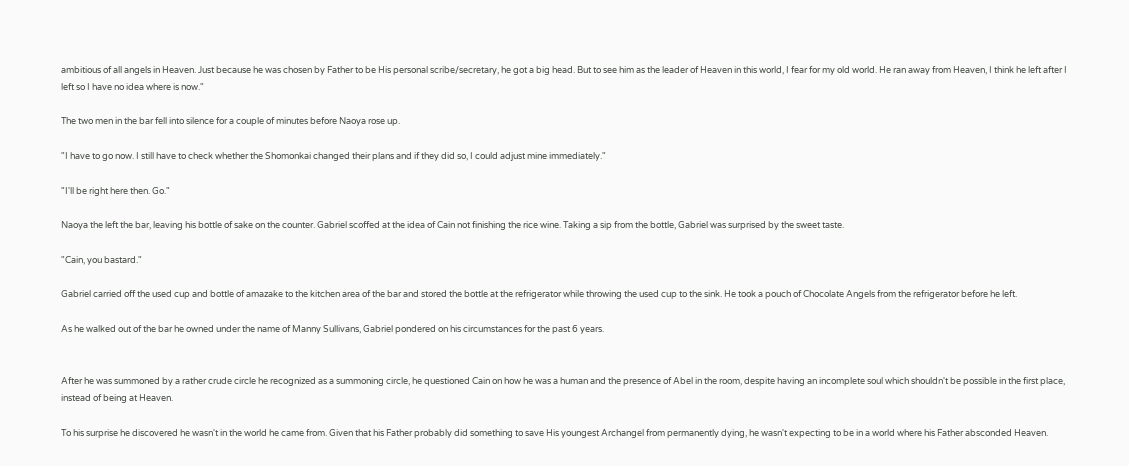ambitious of all angels in Heaven. Just because he was chosen by Father to be His personal scribe/secretary, he got a big head. But to see him as the leader of Heaven in this world, I fear for my old world. He ran away from Heaven, I think he left after I left so I have no idea where is now."

The two men in the bar fell into silence for a couple of minutes before Naoya rose up.

"I have to go now. I still have to check whether the Shomonkai changed their plans and if they did so, I could adjust mine immediately."

"I'll be right here then. Go."

Naoya the left the bar, leaving his bottle of sake on the counter. Gabriel scoffed at the idea of Cain not finishing the rice wine. Taking a sip from the bottle, Gabriel was surprised by the sweet taste.

"Cain, you bastard."

Gabriel carried off the used cup and bottle of amazake to the kitchen area of the bar and stored the bottle at the refrigerator while throwing the used cup to the sink. He took a pouch of Chocolate Angels from the refrigerator before he left.

As he walked out of the bar he owned under the name of Manny Sullivans, Gabriel pondered on his circumstances for the past 6 years.


After he was summoned by a rather crude circle he recognized as a summoning circle, he questioned Cain on how he was a human and the presence of Abel in the room, despite having an incomplete soul which shouldn't be possible in the first place, instead of being at Heaven.

To his surprise he discovered he wasn't in the world he came from. Given that his Father probably did something to save His youngest Archangel from permanently dying, he wasn't expecting to be in a world where his Father absconded Heaven.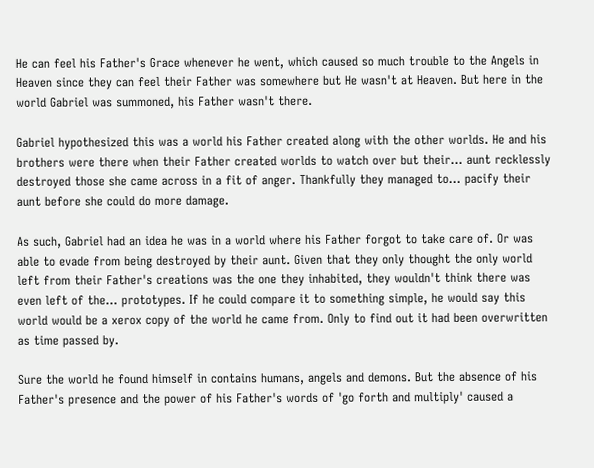He can feel his Father's Grace whenever he went, which caused so much trouble to the Angels in Heaven since they can feel their Father was somewhere but He wasn't at Heaven. But here in the world Gabriel was summoned, his Father wasn't there.

Gabriel hypothesized this was a world his Father created along with the other worlds. He and his brothers were there when their Father created worlds to watch over but their… aunt recklessly destroyed those she came across in a fit of anger. Thankfully they managed to… pacify their aunt before she could do more damage.

As such, Gabriel had an idea he was in a world where his Father forgot to take care of. Or was able to evade from being destroyed by their aunt. Given that they only thought the only world left from their Father's creations was the one they inhabited, they wouldn't think there was even left of the... prototypes. If he could compare it to something simple, he would say this world would be a xerox copy of the world he came from. Only to find out it had been overwritten as time passed by.

Sure the world he found himself in contains humans, angels and demons. But the absence of his Father's presence and the power of his Father's words of 'go forth and multiply' caused a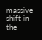massive shift in the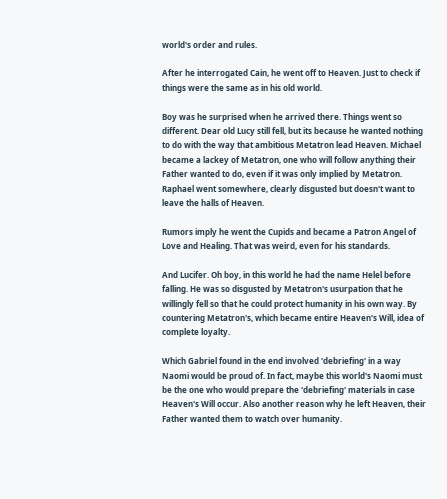world's order and rules.

After he interrogated Cain, he went off to Heaven. Just to check if things were the same as in his old world.

Boy was he surprised when he arrived there. Things went so different. Dear old Lucy still fell, but its because he wanted nothing to do with the way that ambitious Metatron lead Heaven. Michael became a lackey of Metatron, one who will follow anything their Father wanted to do, even if it was only implied by Metatron. Raphael went somewhere, clearly disgusted but doesn't want to leave the halls of Heaven.

Rumors imply he went the Cupids and became a Patron Angel of Love and Healing. That was weird, even for his standards.

And Lucifer. Oh boy, in this world he had the name Helel before falling. He was so disgusted by Metatron's usurpation that he willingly fell so that he could protect humanity in his own way. By countering Metatron's, which became entire Heaven's Will, idea of complete loyalty.

Which Gabriel found in the end involved 'debriefing' in a way Naomi would be proud of. In fact, maybe this world's Naomi must be the one who would prepare the 'debriefing' materials in case Heaven's Will occur. Also another reason why he left Heaven, their Father wanted them to watch over humanity.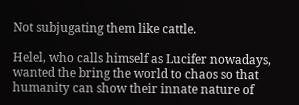Not subjugating them like cattle.

Helel, who calls himself as Lucifer nowadays, wanted the bring the world to chaos so that humanity can show their innate nature of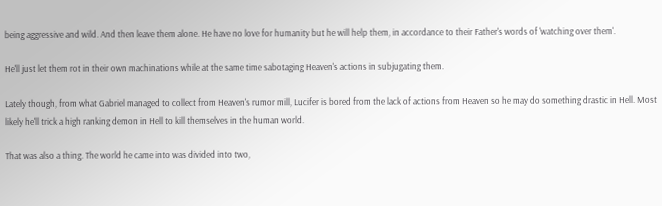being aggressive and wild. And then leave them alone. He have no love for humanity but he will help them, in accordance to their Father's words of 'watching over them'.

He'll just let them rot in their own machinations while at the same time sabotaging Heaven's actions in subjugating them.

Lately though, from what Gabriel managed to collect from Heaven's rumor mill, Lucifer is bored from the lack of actions from Heaven so he may do something drastic in Hell. Most likely he'll trick a high ranking demon in Hell to kill themselves in the human world.

That was also a thing. The world he came into was divided into two,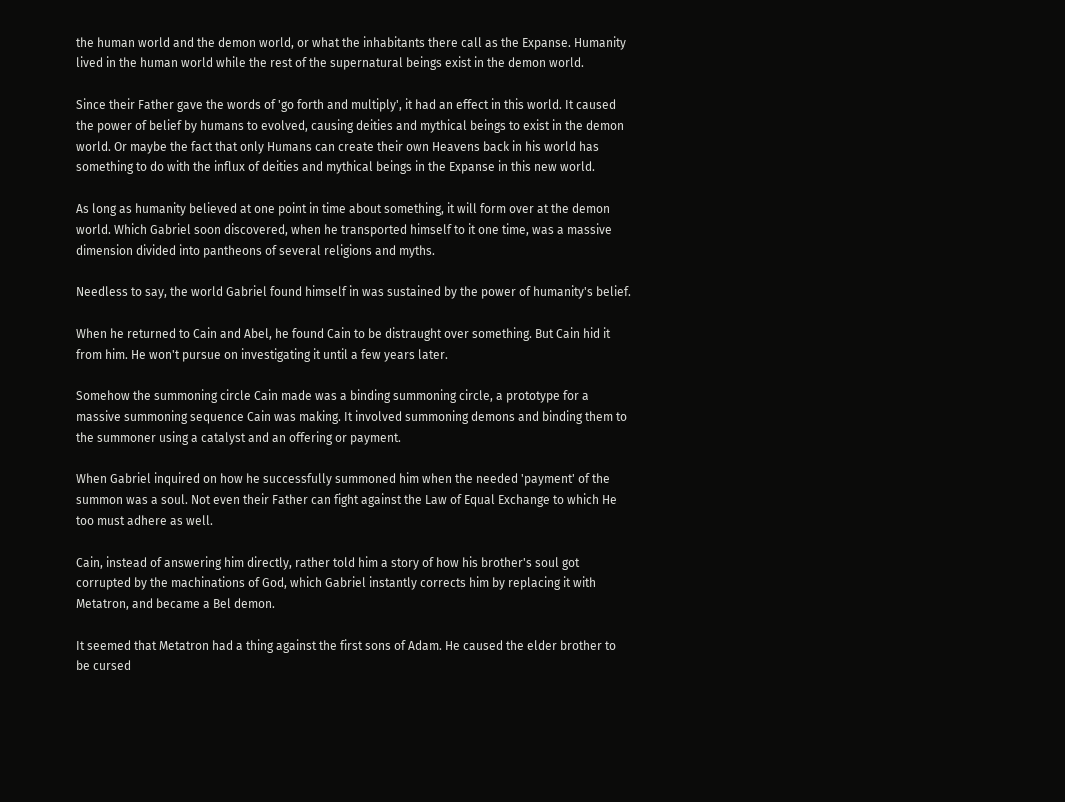the human world and the demon world, or what the inhabitants there call as the Expanse. Humanity lived in the human world while the rest of the supernatural beings exist in the demon world.

Since their Father gave the words of 'go forth and multiply', it had an effect in this world. It caused the power of belief by humans to evolved, causing deities and mythical beings to exist in the demon world. Or maybe the fact that only Humans can create their own Heavens back in his world has something to do with the influx of deities and mythical beings in the Expanse in this new world.

As long as humanity believed at one point in time about something, it will form over at the demon world. Which Gabriel soon discovered, when he transported himself to it one time, was a massive dimension divided into pantheons of several religions and myths.

Needless to say, the world Gabriel found himself in was sustained by the power of humanity's belief.

When he returned to Cain and Abel, he found Cain to be distraught over something. But Cain hid it from him. He won't pursue on investigating it until a few years later.

Somehow the summoning circle Cain made was a binding summoning circle, a prototype for a massive summoning sequence Cain was making. It involved summoning demons and binding them to the summoner using a catalyst and an offering or payment.

When Gabriel inquired on how he successfully summoned him when the needed 'payment' of the summon was a soul. Not even their Father can fight against the Law of Equal Exchange to which He too must adhere as well.

Cain, instead of answering him directly, rather told him a story of how his brother's soul got corrupted by the machinations of God, which Gabriel instantly corrects him by replacing it with Metatron, and became a Bel demon.

It seemed that Metatron had a thing against the first sons of Adam. He caused the elder brother to be cursed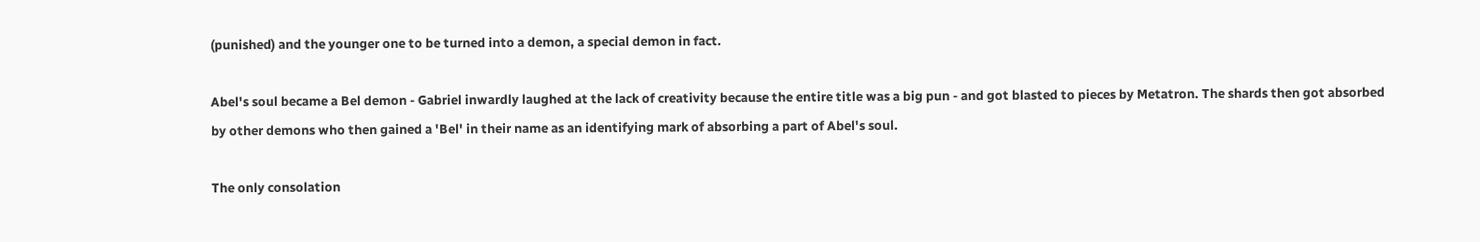(punished) and the younger one to be turned into a demon, a special demon in fact.

Abel's soul became a Bel demon - Gabriel inwardly laughed at the lack of creativity because the entire title was a big pun - and got blasted to pieces by Metatron. The shards then got absorbed by other demons who then gained a 'Bel' in their name as an identifying mark of absorbing a part of Abel's soul.

The only consolation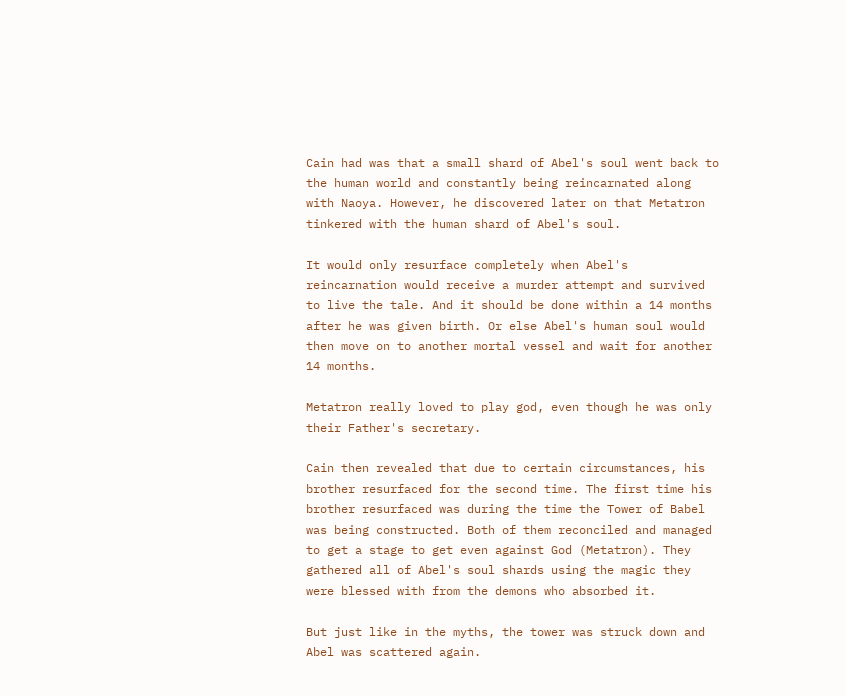Cain had was that a small shard of Abel's soul went back to the human world and constantly being reincarnated along with Naoya. However, he discovered later on that Metatron tinkered with the human shard of Abel's soul.

It would only resurface completely when Abel's reincarnation would receive a murder attempt and survived to live the tale. And it should be done within a 14 months after he was given birth. Or else Abel's human soul would then move on to another mortal vessel and wait for another 14 months.

Metatron really loved to play god, even though he was only their Father's secretary.

Cain then revealed that due to certain circumstances, his brother resurfaced for the second time. The first time his brother resurfaced was during the time the Tower of Babel was being constructed. Both of them reconciled and managed to get a stage to get even against God (Metatron). They gathered all of Abel's soul shards using the magic they were blessed with from the demons who absorbed it.

But just like in the myths, the tower was struck down and Abel was scattered again.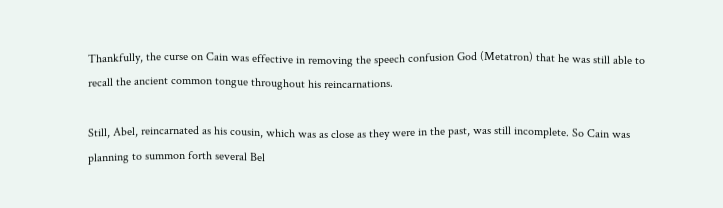Thankfully, the curse on Cain was effective in removing the speech confusion God (Metatron) that he was still able to recall the ancient common tongue throughout his reincarnations.

Still, Abel, reincarnated as his cousin, which was as close as they were in the past, was still incomplete. So Cain was planning to summon forth several Bel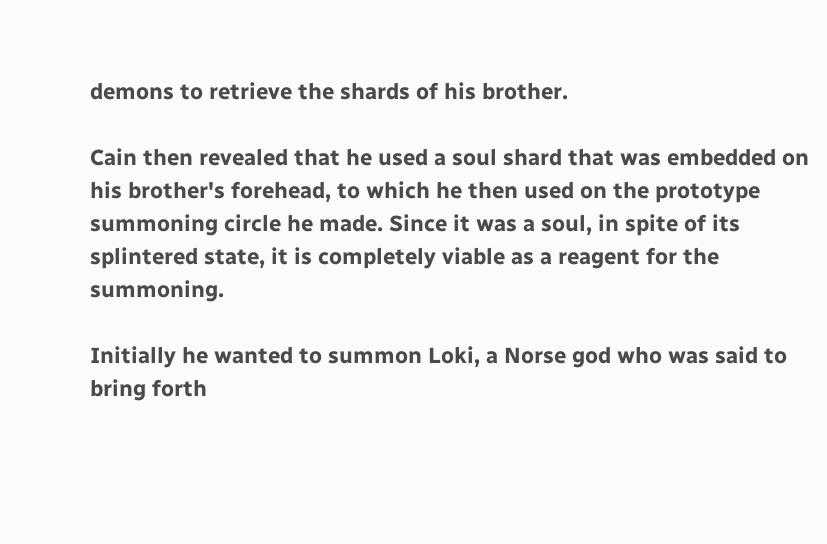demons to retrieve the shards of his brother.

Cain then revealed that he used a soul shard that was embedded on his brother's forehead, to which he then used on the prototype summoning circle he made. Since it was a soul, in spite of its splintered state, it is completely viable as a reagent for the summoning.

Initially he wanted to summon Loki, a Norse god who was said to bring forth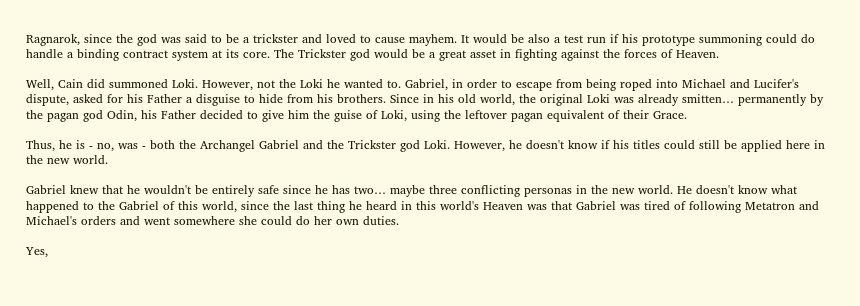Ragnarok, since the god was said to be a trickster and loved to cause mayhem. It would be also a test run if his prototype summoning could do handle a binding contract system at its core. The Trickster god would be a great asset in fighting against the forces of Heaven.

Well, Cain did summoned Loki. However, not the Loki he wanted to. Gabriel, in order to escape from being roped into Michael and Lucifer's dispute, asked for his Father a disguise to hide from his brothers. Since in his old world, the original Loki was already smitten… permanently by the pagan god Odin, his Father decided to give him the guise of Loki, using the leftover pagan equivalent of their Grace.

Thus, he is - no, was - both the Archangel Gabriel and the Trickster god Loki. However, he doesn't know if his titles could still be applied here in the new world.

Gabriel knew that he wouldn't be entirely safe since he has two… maybe three conflicting personas in the new world. He doesn't know what happened to the Gabriel of this world, since the last thing he heard in this world's Heaven was that Gabriel was tired of following Metatron and Michael's orders and went somewhere she could do her own duties.

Yes,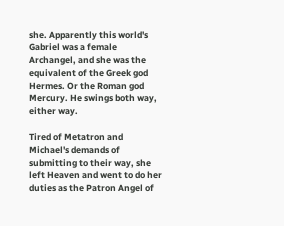she. Apparently this world's Gabriel was a female Archangel, and she was the equivalent of the Greek god Hermes. Or the Roman god Mercury. He swings both way, either way.

Tired of Metatron and Michael's demands of submitting to their way, she left Heaven and went to do her duties as the Patron Angel of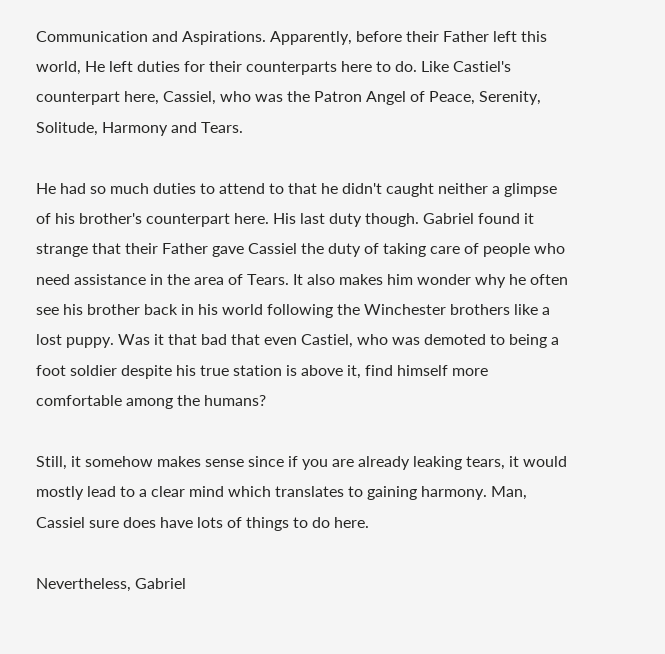Communication and Aspirations. Apparently, before their Father left this world, He left duties for their counterparts here to do. Like Castiel's counterpart here, Cassiel, who was the Patron Angel of Peace, Serenity, Solitude, Harmony and Tears.

He had so much duties to attend to that he didn't caught neither a glimpse of his brother's counterpart here. His last duty though. Gabriel found it strange that their Father gave Cassiel the duty of taking care of people who need assistance in the area of Tears. It also makes him wonder why he often see his brother back in his world following the Winchester brothers like a lost puppy. Was it that bad that even Castiel, who was demoted to being a foot soldier despite his true station is above it, find himself more comfortable among the humans?

Still, it somehow makes sense since if you are already leaking tears, it would mostly lead to a clear mind which translates to gaining harmony. Man, Cassiel sure does have lots of things to do here.

Nevertheless, Gabriel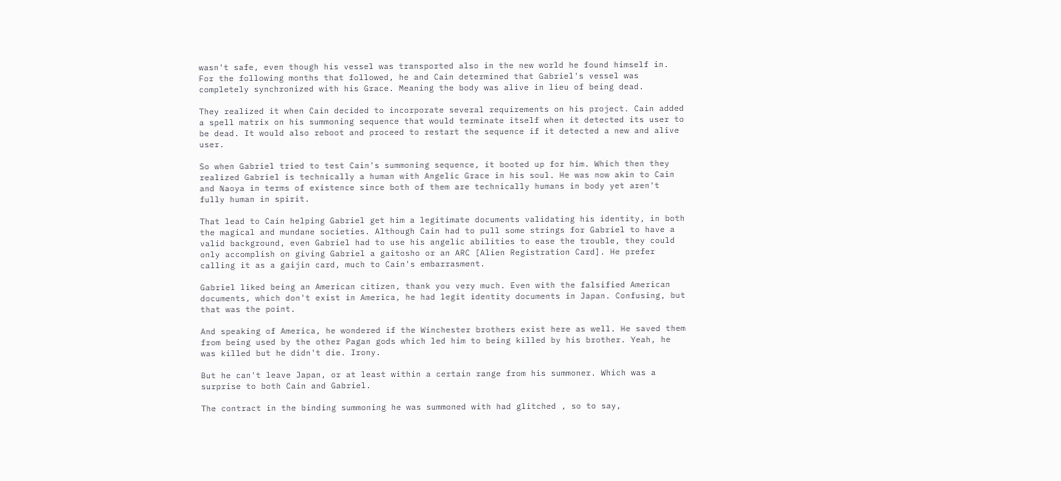wasn't safe, even though his vessel was transported also in the new world he found himself in. For the following months that followed, he and Cain determined that Gabriel's vessel was completely synchronized with his Grace. Meaning the body was alive in lieu of being dead.

They realized it when Cain decided to incorporate several requirements on his project. Cain added a spell matrix on his summoning sequence that would terminate itself when it detected its user to be dead. It would also reboot and proceed to restart the sequence if it detected a new and alive user.

So when Gabriel tried to test Cain's summoning sequence, it booted up for him. Which then they realized Gabriel is technically a human with Angelic Grace in his soul. He was now akin to Cain and Naoya in terms of existence since both of them are technically humans in body yet aren't fully human in spirit.

That lead to Cain helping Gabriel get him a legitimate documents validating his identity, in both the magical and mundane societies. Although Cain had to pull some strings for Gabriel to have a valid background, even Gabriel had to use his angelic abilities to ease the trouble, they could only accomplish on giving Gabriel a gaitosho or an ARC [Alien Registration Card]. He prefer calling it as a gaijin card, much to Cain's embarrasment.

Gabriel liked being an American citizen, thank you very much. Even with the falsified American documents, which don't exist in America, he had legit identity documents in Japan. Confusing, but that was the point.

And speaking of America, he wondered if the Winchester brothers exist here as well. He saved them from being used by the other Pagan gods which led him to being killed by his brother. Yeah, he was killed but he didn't die. Irony.

But he can't leave Japan, or at least within a certain range from his summoner. Which was a surprise to both Cain and Gabriel.

The contract in the binding summoning he was summoned with had glitched , so to say,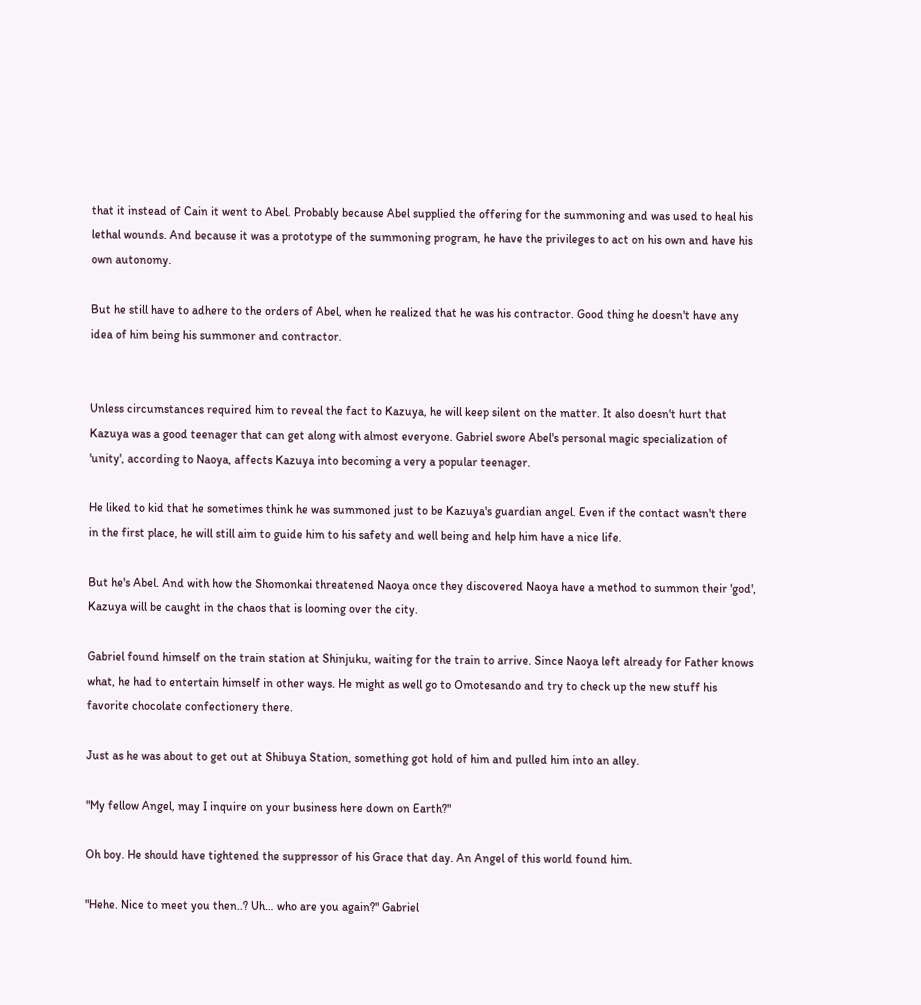that it instead of Cain it went to Abel. Probably because Abel supplied the offering for the summoning and was used to heal his lethal wounds. And because it was a prototype of the summoning program, he have the privileges to act on his own and have his own autonomy.

But he still have to adhere to the orders of Abel, when he realized that he was his contractor. Good thing he doesn't have any idea of him being his summoner and contractor.


Unless circumstances required him to reveal the fact to Kazuya, he will keep silent on the matter. It also doesn't hurt that Kazuya was a good teenager that can get along with almost everyone. Gabriel swore Abel's personal magic specialization of 'unity', according to Naoya, affects Kazuya into becoming a very a popular teenager.

He liked to kid that he sometimes think he was summoned just to be Kazuya's guardian angel. Even if the contact wasn't there in the first place, he will still aim to guide him to his safety and well being and help him have a nice life.

But he's Abel. And with how the Shomonkai threatened Naoya once they discovered Naoya have a method to summon their 'god', Kazuya will be caught in the chaos that is looming over the city.

Gabriel found himself on the train station at Shinjuku, waiting for the train to arrive. Since Naoya left already for Father knows what, he had to entertain himself in other ways. He might as well go to Omotesando and try to check up the new stuff his favorite chocolate confectionery there.

Just as he was about to get out at Shibuya Station, something got hold of him and pulled him into an alley.

"My fellow Angel, may I inquire on your business here down on Earth?"

Oh boy. He should have tightened the suppressor of his Grace that day. An Angel of this world found him.

"Hehe. Nice to meet you then..? Uh… who are you again?" Gabriel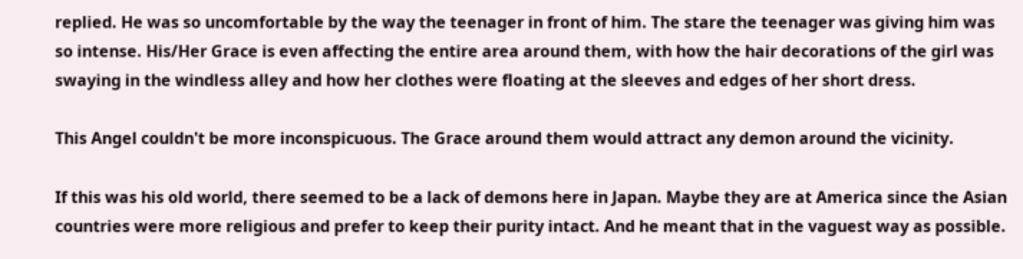replied. He was so uncomfortable by the way the teenager in front of him. The stare the teenager was giving him was so intense. His/Her Grace is even affecting the entire area around them, with how the hair decorations of the girl was swaying in the windless alley and how her clothes were floating at the sleeves and edges of her short dress.

This Angel couldn't be more inconspicuous. The Grace around them would attract any demon around the vicinity.

If this was his old world, there seemed to be a lack of demons here in Japan. Maybe they are at America since the Asian countries were more religious and prefer to keep their purity intact. And he meant that in the vaguest way as possible.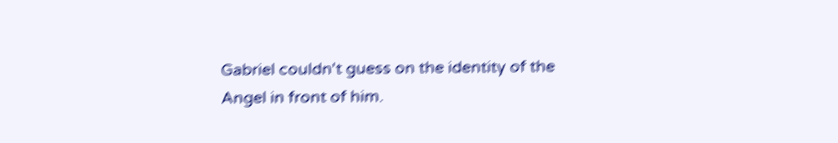Gabriel couldn't guess on the identity of the Angel in front of him.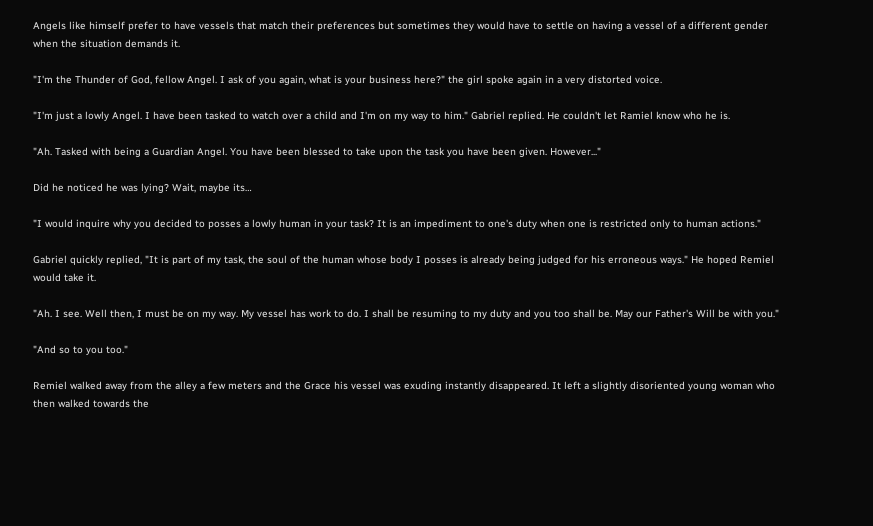Angels like himself prefer to have vessels that match their preferences but sometimes they would have to settle on having a vessel of a different gender when the situation demands it.

"I'm the Thunder of God, fellow Angel. I ask of you again, what is your business here?" the girl spoke again in a very distorted voice.

"I'm just a lowly Angel. I have been tasked to watch over a child and I'm on my way to him." Gabriel replied. He couldn't let Ramiel know who he is.

"Ah. Tasked with being a Guardian Angel. You have been blessed to take upon the task you have been given. However..."

Did he noticed he was lying? Wait, maybe its…

"I would inquire why you decided to posses a lowly human in your task? It is an impediment to one's duty when one is restricted only to human actions."

Gabriel quickly replied, "It is part of my task, the soul of the human whose body I posses is already being judged for his erroneous ways." He hoped Remiel would take it.

"Ah. I see. Well then, I must be on my way. My vessel has work to do. I shall be resuming to my duty and you too shall be. May our Father's Will be with you."

"And so to you too."

Remiel walked away from the alley a few meters and the Grace his vessel was exuding instantly disappeared. It left a slightly disoriented young woman who then walked towards the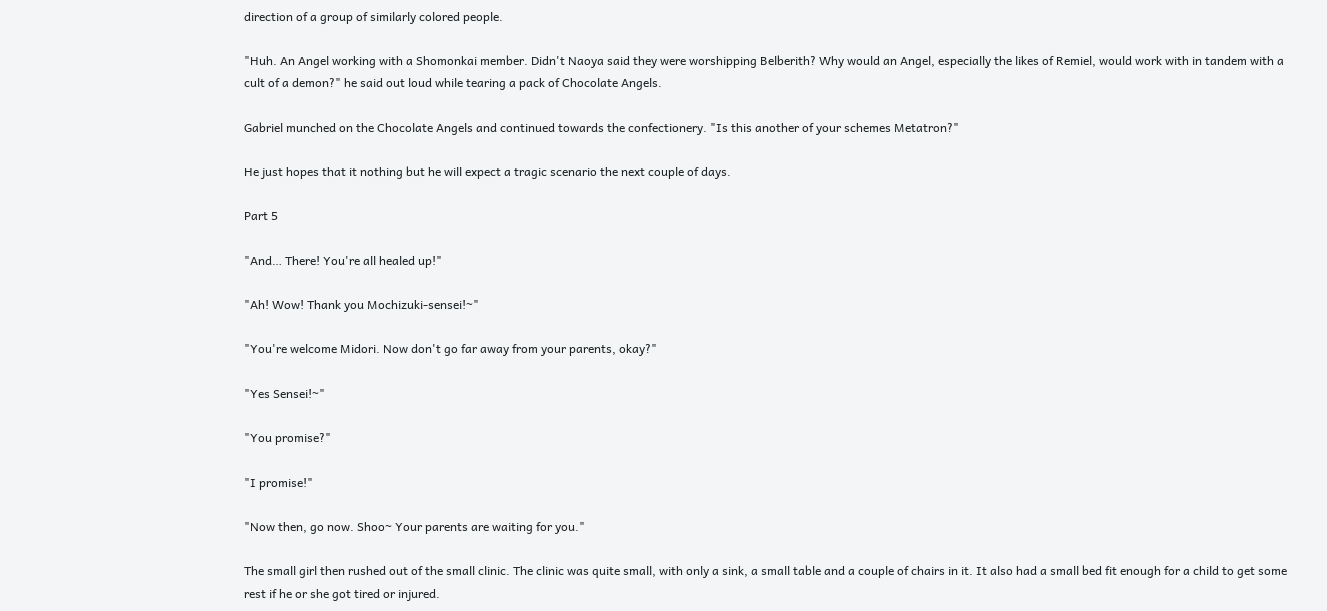direction of a group of similarly colored people.

"Huh. An Angel working with a Shomonkai member. Didn't Naoya said they were worshipping Belberith? Why would an Angel, especially the likes of Remiel, would work with in tandem with a cult of a demon?" he said out loud while tearing a pack of Chocolate Angels.

Gabriel munched on the Chocolate Angels and continued towards the confectionery. "Is this another of your schemes Metatron?"

He just hopes that it nothing but he will expect a tragic scenario the next couple of days.

Part 5

"And… There! You're all healed up!"

"Ah! Wow! Thank you Mochizuki-sensei!~"

"You're welcome Midori. Now don't go far away from your parents, okay?"

"Yes Sensei!~"

"You promise?"

"I promise!"

"Now then, go now. Shoo~ Your parents are waiting for you."

The small girl then rushed out of the small clinic. The clinic was quite small, with only a sink, a small table and a couple of chairs in it. It also had a small bed fit enough for a child to get some rest if he or she got tired or injured.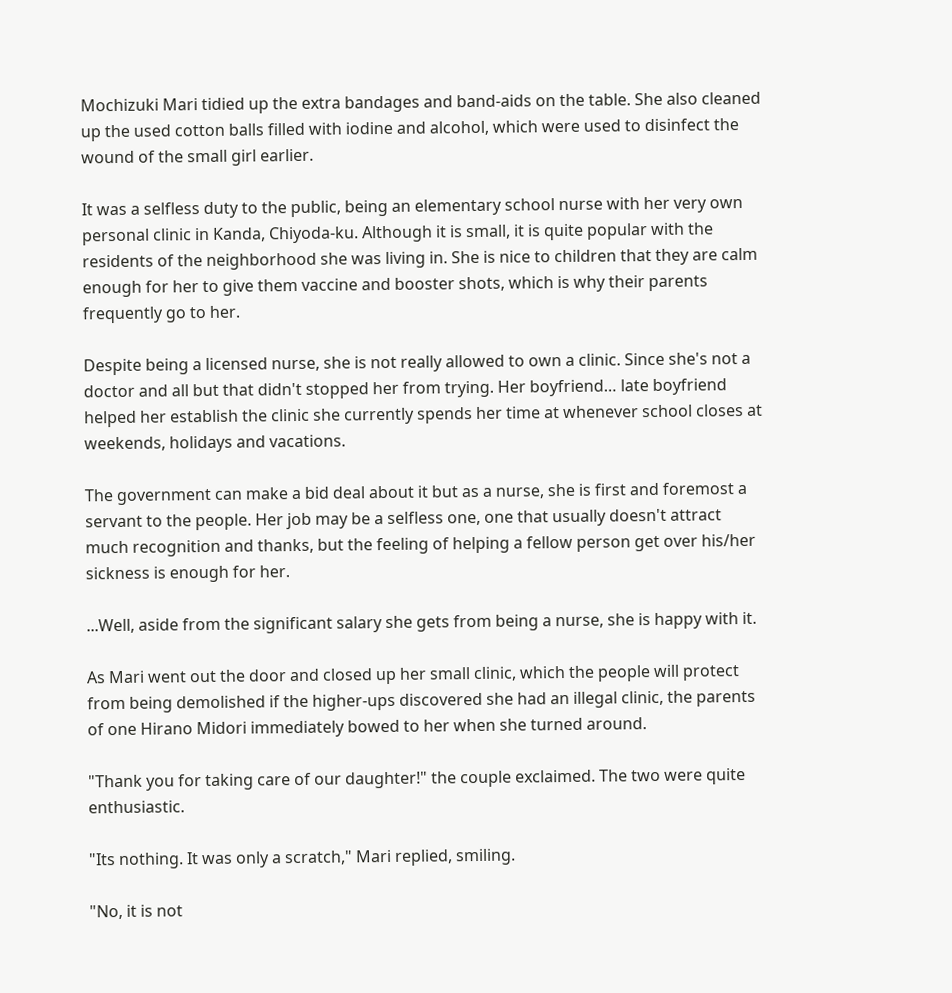Mochizuki Mari tidied up the extra bandages and band-aids on the table. She also cleaned up the used cotton balls filled with iodine and alcohol, which were used to disinfect the wound of the small girl earlier.

It was a selfless duty to the public, being an elementary school nurse with her very own personal clinic in Kanda, Chiyoda-ku. Although it is small, it is quite popular with the residents of the neighborhood she was living in. She is nice to children that they are calm enough for her to give them vaccine and booster shots, which is why their parents frequently go to her.

Despite being a licensed nurse, she is not really allowed to own a clinic. Since she's not a doctor and all but that didn't stopped her from trying. Her boyfriend… late boyfriend helped her establish the clinic she currently spends her time at whenever school closes at weekends, holidays and vacations.

The government can make a bid deal about it but as a nurse, she is first and foremost a servant to the people. Her job may be a selfless one, one that usually doesn't attract much recognition and thanks, but the feeling of helping a fellow person get over his/her sickness is enough for her.

...Well, aside from the significant salary she gets from being a nurse, she is happy with it.

As Mari went out the door and closed up her small clinic, which the people will protect from being demolished if the higher-ups discovered she had an illegal clinic, the parents of one Hirano Midori immediately bowed to her when she turned around.

"Thank you for taking care of our daughter!" the couple exclaimed. The two were quite enthusiastic.

"Its nothing. It was only a scratch," Mari replied, smiling.

"No, it is not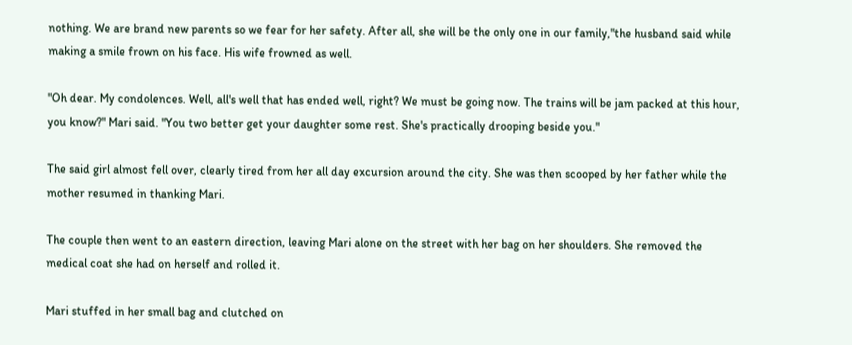nothing. We are brand new parents so we fear for her safety. After all, she will be the only one in our family,"the husband said while making a smile frown on his face. His wife frowned as well.

"Oh dear. My condolences. Well, all's well that has ended well, right? We must be going now. The trains will be jam packed at this hour, you know?" Mari said. "You two better get your daughter some rest. She's practically drooping beside you."

The said girl almost fell over, clearly tired from her all day excursion around the city. She was then scooped by her father while the mother resumed in thanking Mari.

The couple then went to an eastern direction, leaving Mari alone on the street with her bag on her shoulders. She removed the medical coat she had on herself and rolled it.

Mari stuffed in her small bag and clutched on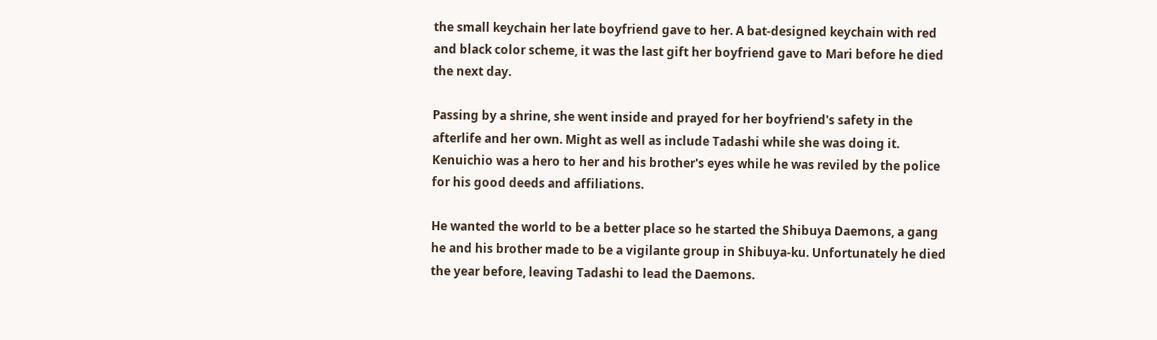the small keychain her late boyfriend gave to her. A bat-designed keychain with red and black color scheme, it was the last gift her boyfriend gave to Mari before he died the next day.

Passing by a shrine, she went inside and prayed for her boyfriend's safety in the afterlife and her own. Might as well as include Tadashi while she was doing it. Kenuichio was a hero to her and his brother's eyes while he was reviled by the police for his good deeds and affiliations.

He wanted the world to be a better place so he started the Shibuya Daemons, a gang he and his brother made to be a vigilante group in Shibuya-ku. Unfortunately he died the year before, leaving Tadashi to lead the Daemons.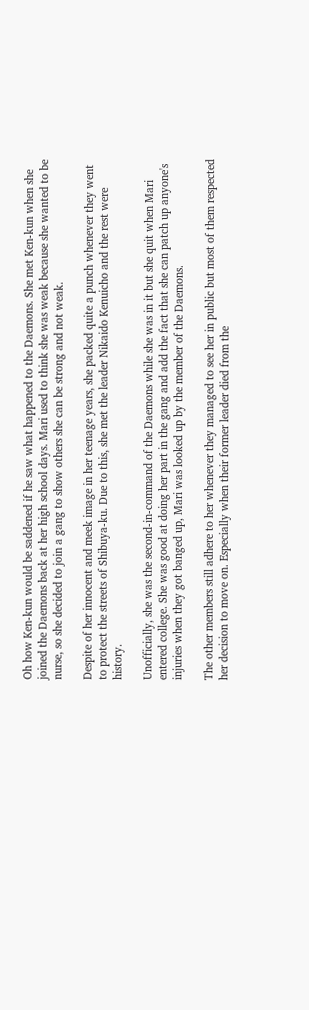Oh how Ken-kun would be saddened if he saw what happened to the Daemons. She met Ken-kun when she joined the Daemons back at her high school days. Mari used to think she was weak because she wanted to be nurse, so she decided to join a gang to show others she can be strong and not weak.

Despite of her innocent and meek image in her teenage years, she packed quite a punch whenever they went to protect the streets of Shibuya-ku. Due to this, she met the leader Nikaido Kenuicho and the rest were history.

Unofficially, she was the second-in-command of the Daemons while she was in it but she quit when Mari entered college. She was good at doing her part in the gang and add the fact that she can patch up anyone's injuries when they got banged up, Mari was looked up by the member of the Daemons.

The other members still adhere to her whenever they managed to see her in public but most of them respected her decision to move on. Especially when their former leader died from the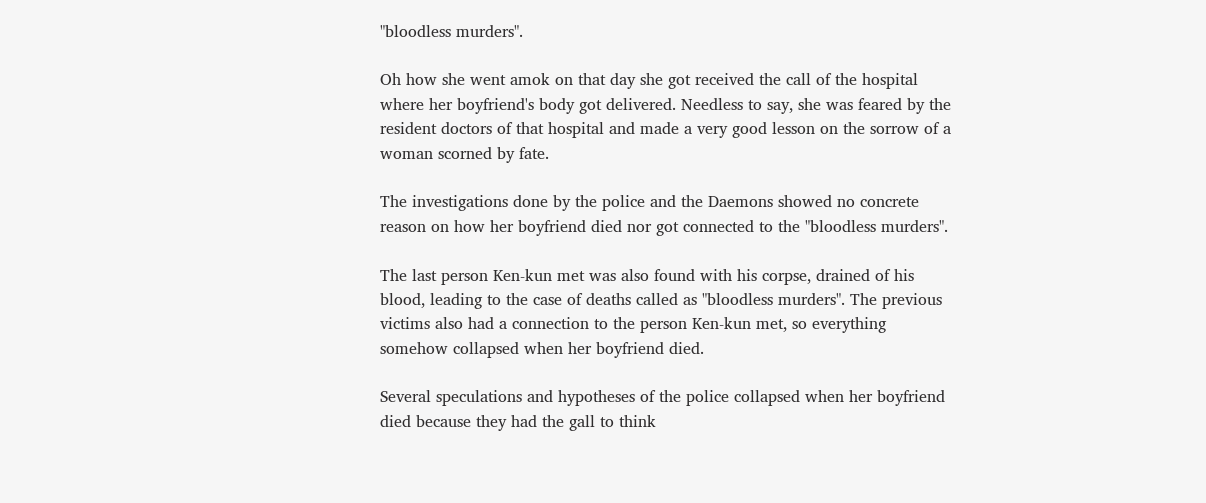"bloodless murders".

Oh how she went amok on that day she got received the call of the hospital where her boyfriend's body got delivered. Needless to say, she was feared by the resident doctors of that hospital and made a very good lesson on the sorrow of a woman scorned by fate.

The investigations done by the police and the Daemons showed no concrete reason on how her boyfriend died nor got connected to the "bloodless murders".

The last person Ken-kun met was also found with his corpse, drained of his blood, leading to the case of deaths called as "bloodless murders". The previous victims also had a connection to the person Ken-kun met, so everything somehow collapsed when her boyfriend died.

Several speculations and hypotheses of the police collapsed when her boyfriend died because they had the gall to think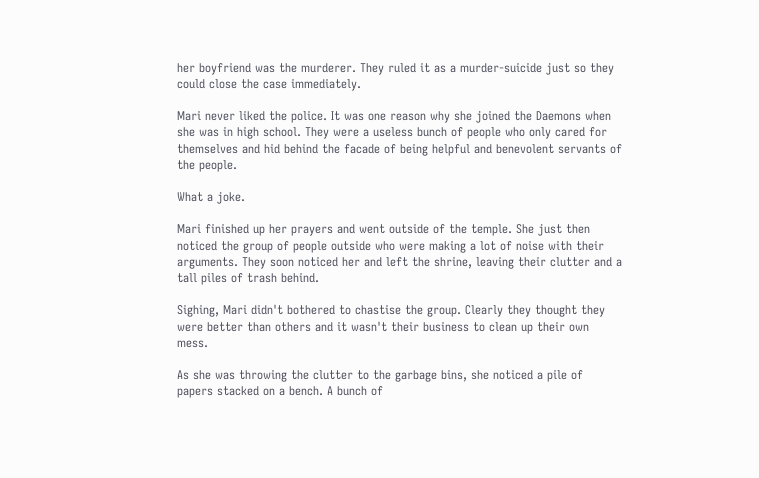her boyfriend was the murderer. They ruled it as a murder-suicide just so they could close the case immediately.

Mari never liked the police. It was one reason why she joined the Daemons when she was in high school. They were a useless bunch of people who only cared for themselves and hid behind the facade of being helpful and benevolent servants of the people.

What a joke.

Mari finished up her prayers and went outside of the temple. She just then noticed the group of people outside who were making a lot of noise with their arguments. They soon noticed her and left the shrine, leaving their clutter and a tall piles of trash behind.

Sighing, Mari didn't bothered to chastise the group. Clearly they thought they were better than others and it wasn't their business to clean up their own mess.

As she was throwing the clutter to the garbage bins, she noticed a pile of papers stacked on a bench. A bunch of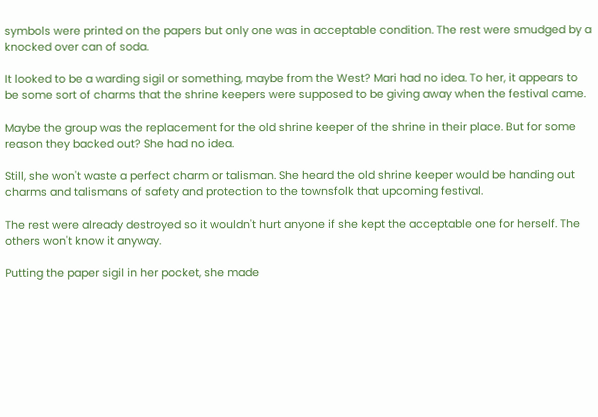symbols were printed on the papers but only one was in acceptable condition. The rest were smudged by a knocked over can of soda.

It looked to be a warding sigil or something, maybe from the West? Mari had no idea. To her, it appears to be some sort of charms that the shrine keepers were supposed to be giving away when the festival came.

Maybe the group was the replacement for the old shrine keeper of the shrine in their place. But for some reason they backed out? She had no idea.

Still, she won't waste a perfect charm or talisman. She heard the old shrine keeper would be handing out charms and talismans of safety and protection to the townsfolk that upcoming festival.

The rest were already destroyed so it wouldn't hurt anyone if she kept the acceptable one for herself. The others won't know it anyway.

Putting the paper sigil in her pocket, she made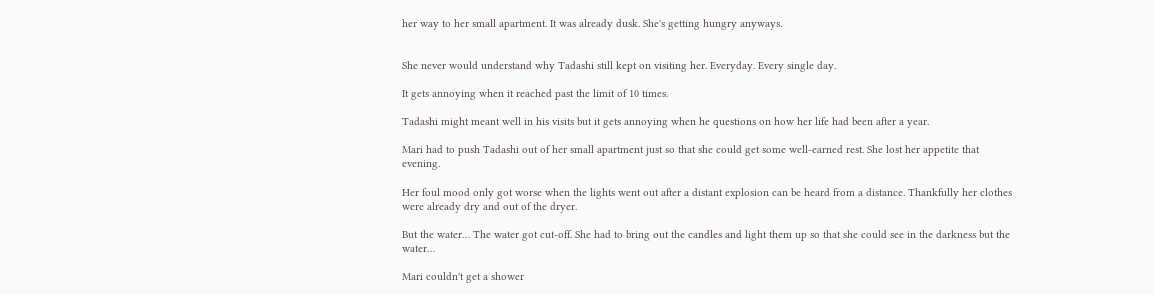her way to her small apartment. It was already dusk. She's getting hungry anyways.


She never would understand why Tadashi still kept on visiting her. Everyday. Every single day.

It gets annoying when it reached past the limit of 10 times.

Tadashi might meant well in his visits but it gets annoying when he questions on how her life had been after a year.

Mari had to push Tadashi out of her small apartment just so that she could get some well-earned rest. She lost her appetite that evening.

Her foul mood only got worse when the lights went out after a distant explosion can be heard from a distance. Thankfully her clothes were already dry and out of the dryer.

But the water… The water got cut-off. She had to bring out the candles and light them up so that she could see in the darkness but the water…

Mari couldn't get a shower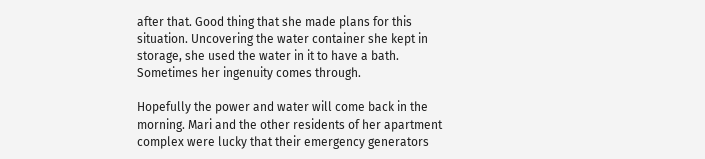after that. Good thing that she made plans for this situation. Uncovering the water container she kept in storage, she used the water in it to have a bath. Sometimes her ingenuity comes through.

Hopefully the power and water will come back in the morning. Mari and the other residents of her apartment complex were lucky that their emergency generators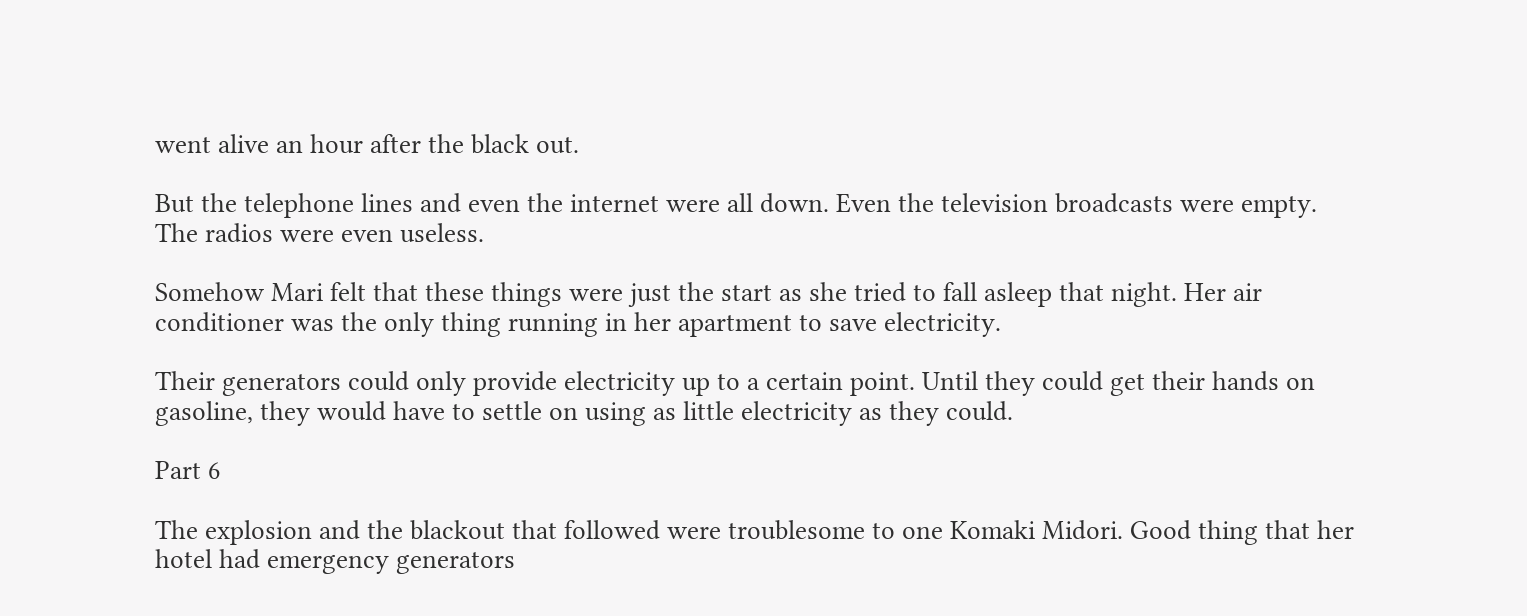went alive an hour after the black out.

But the telephone lines and even the internet were all down. Even the television broadcasts were empty. The radios were even useless.

Somehow Mari felt that these things were just the start as she tried to fall asleep that night. Her air conditioner was the only thing running in her apartment to save electricity.

Their generators could only provide electricity up to a certain point. Until they could get their hands on gasoline, they would have to settle on using as little electricity as they could.

Part 6

The explosion and the blackout that followed were troublesome to one Komaki Midori. Good thing that her hotel had emergency generators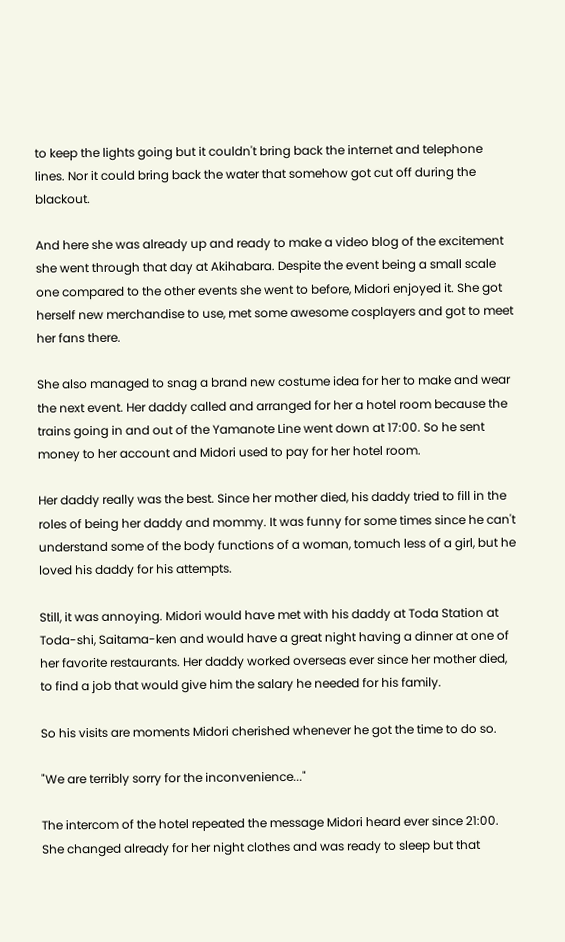to keep the lights going but it couldn't bring back the internet and telephone lines. Nor it could bring back the water that somehow got cut off during the blackout.

And here she was already up and ready to make a video blog of the excitement she went through that day at Akihabara. Despite the event being a small scale one compared to the other events she went to before, Midori enjoyed it. She got herself new merchandise to use, met some awesome cosplayers and got to meet her fans there.

She also managed to snag a brand new costume idea for her to make and wear the next event. Her daddy called and arranged for her a hotel room because the trains going in and out of the Yamanote Line went down at 17:00. So he sent money to her account and Midori used to pay for her hotel room.

Her daddy really was the best. Since her mother died, his daddy tried to fill in the roles of being her daddy and mommy. It was funny for some times since he can't understand some of the body functions of a woman, tomuch less of a girl, but he loved his daddy for his attempts.

Still, it was annoying. Midori would have met with his daddy at Toda Station at Toda-shi, Saitama-ken and would have a great night having a dinner at one of her favorite restaurants. Her daddy worked overseas ever since her mother died, to find a job that would give him the salary he needed for his family.

So his visits are moments Midori cherished whenever he got the time to do so.

"We are terribly sorry for the inconvenience..."

The intercom of the hotel repeated the message Midori heard ever since 21:00. She changed already for her night clothes and was ready to sleep but that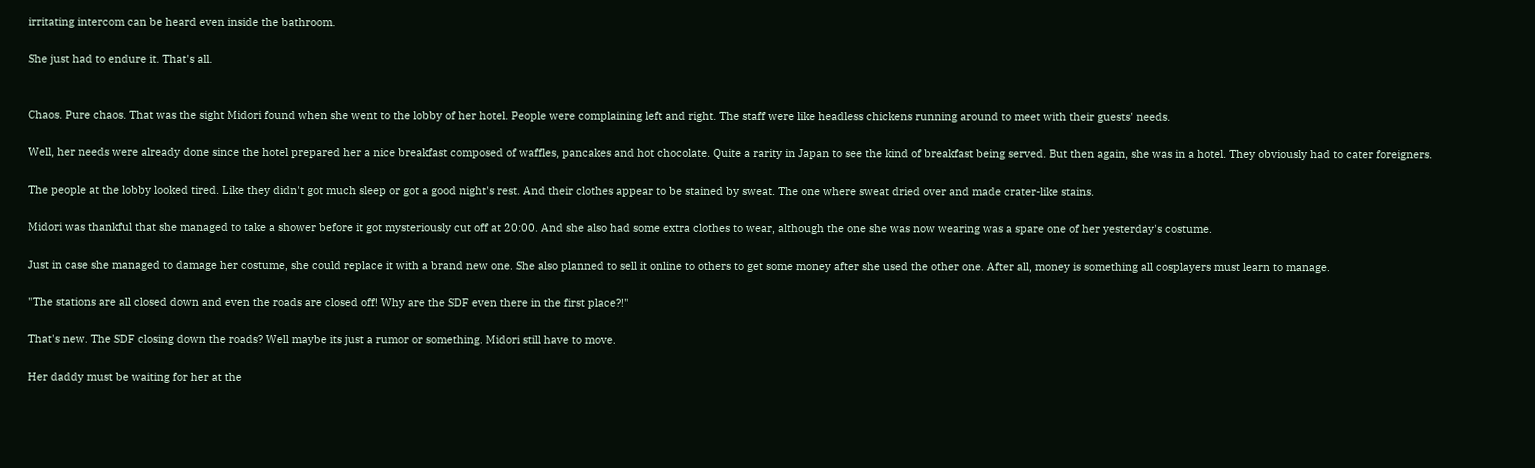irritating intercom can be heard even inside the bathroom.

She just had to endure it. That's all.


Chaos. Pure chaos. That was the sight Midori found when she went to the lobby of her hotel. People were complaining left and right. The staff were like headless chickens running around to meet with their guests' needs.

Well, her needs were already done since the hotel prepared her a nice breakfast composed of waffles, pancakes and hot chocolate. Quite a rarity in Japan to see the kind of breakfast being served. But then again, she was in a hotel. They obviously had to cater foreigners.

The people at the lobby looked tired. Like they didn't got much sleep or got a good night's rest. And their clothes appear to be stained by sweat. The one where sweat dried over and made crater-like stains.

Midori was thankful that she managed to take a shower before it got mysteriously cut off at 20:00. And she also had some extra clothes to wear, although the one she was now wearing was a spare one of her yesterday's costume.

Just in case she managed to damage her costume, she could replace it with a brand new one. She also planned to sell it online to others to get some money after she used the other one. After all, money is something all cosplayers must learn to manage.

"The stations are all closed down and even the roads are closed off! Why are the SDF even there in the first place?!"

That's new. The SDF closing down the roads? Well maybe its just a rumor or something. Midori still have to move.

Her daddy must be waiting for her at the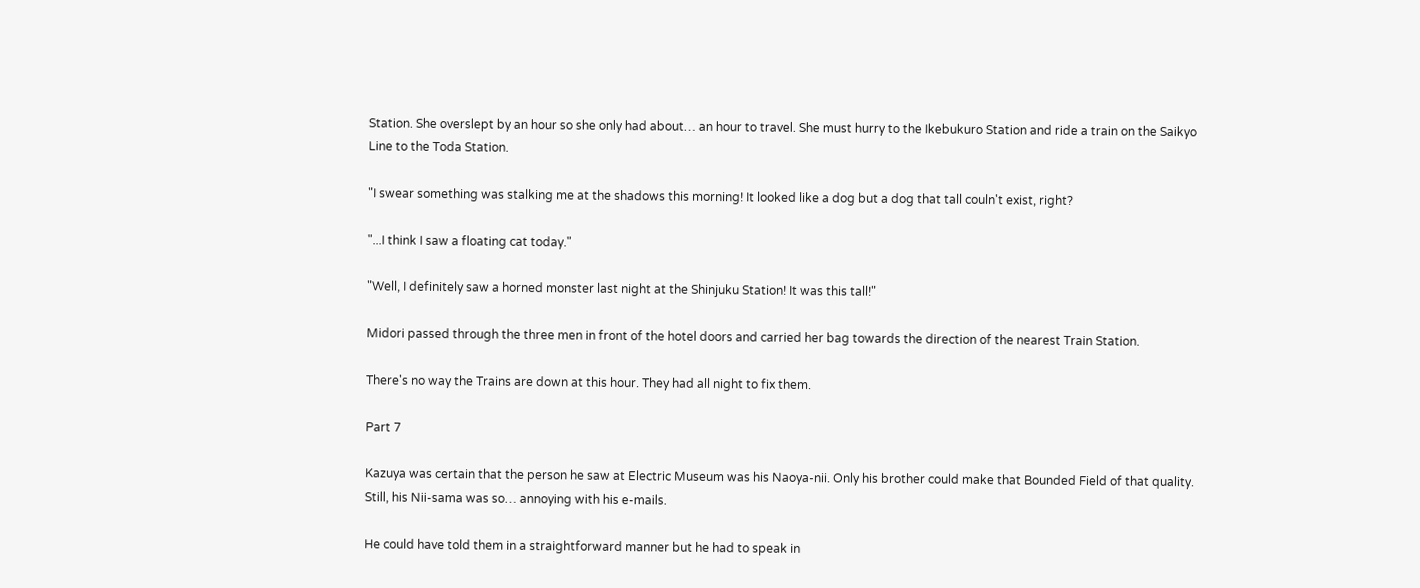Station. She overslept by an hour so she only had about… an hour to travel. She must hurry to the Ikebukuro Station and ride a train on the Saikyo Line to the Toda Station.

"I swear something was stalking me at the shadows this morning! It looked like a dog but a dog that tall couln't exist, right?

"...I think I saw a floating cat today."

"Well, I definitely saw a horned monster last night at the Shinjuku Station! It was this tall!"

Midori passed through the three men in front of the hotel doors and carried her bag towards the direction of the nearest Train Station.

There's no way the Trains are down at this hour. They had all night to fix them.

Part 7

Kazuya was certain that the person he saw at Electric Museum was his Naoya-nii. Only his brother could make that Bounded Field of that quality. Still, his Nii-sama was so… annoying with his e-mails.

He could have told them in a straightforward manner but he had to speak in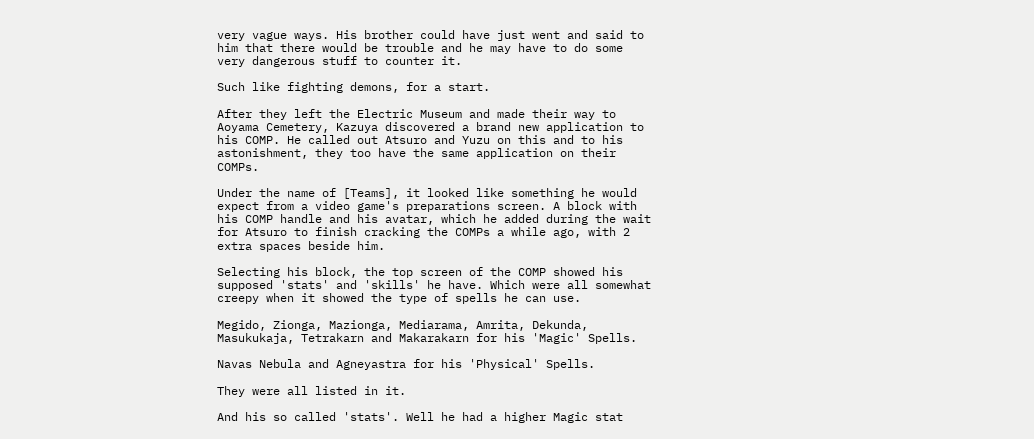very vague ways. His brother could have just went and said to him that there would be trouble and he may have to do some very dangerous stuff to counter it.

Such like fighting demons, for a start.

After they left the Electric Museum and made their way to Aoyama Cemetery, Kazuya discovered a brand new application to his COMP. He called out Atsuro and Yuzu on this and to his astonishment, they too have the same application on their COMPs.

Under the name of [Teams], it looked like something he would expect from a video game's preparations screen. A block with his COMP handle and his avatar, which he added during the wait for Atsuro to finish cracking the COMPs a while ago, with 2 extra spaces beside him.

Selecting his block, the top screen of the COMP showed his supposed 'stats' and 'skills' he have. Which were all somewhat creepy when it showed the type of spells he can use.

Megido, Zionga, Mazionga, Mediarama, Amrita, Dekunda, Masukukaja, Tetrakarn and Makarakarn for his 'Magic' Spells.

Navas Nebula and Agneyastra for his 'Physical' Spells.

They were all listed in it.

And his so called 'stats'. Well he had a higher Magic stat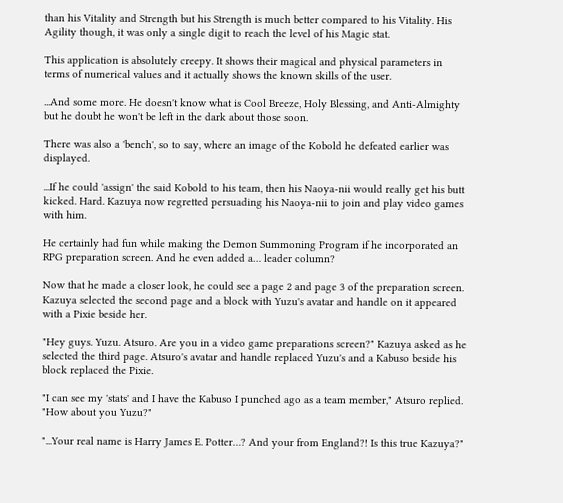than his Vitality and Strength but his Strength is much better compared to his Vitality. His Agility though, it was only a single digit to reach the level of his Magic stat.

This application is absolutely creepy. It shows their magical and physical parameters in terms of numerical values and it actually shows the known skills of the user.

...And some more. He doesn't know what is Cool Breeze, Holy Blessing, and Anti-Almighty but he doubt he won't be left in the dark about those soon.

There was also a 'bench', so to say, where an image of the Kobold he defeated earlier was displayed.

...If he could 'assign' the said Kobold to his team, then his Naoya-nii would really get his butt kicked. Hard. Kazuya now regretted persuading his Naoya-nii to join and play video games with him.

He certainly had fun while making the Demon Summoning Program if he incorporated an RPG preparation screen. And he even added a… leader column?

Now that he made a closer look, he could see a page 2 and page 3 of the preparation screen. Kazuya selected the second page and a block with Yuzu's avatar and handle on it appeared with a Pixie beside her.

"Hey guys. Yuzu. Atsuro. Are you in a video game preparations screen?" Kazuya asked as he selected the third page. Atsuro's avatar and handle replaced Yuzu's and a Kabuso beside his block replaced the Pixie.

"I can see my 'stats' and I have the Kabuso I punched ago as a team member," Atsuro replied. "How about you Yuzu?"

"...Your real name is Harry James E. Potter…? And your from England?! Is this true Kazuya?"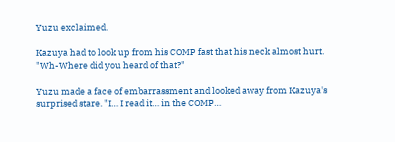Yuzu exclaimed.

Kazuya had to look up from his COMP fast that his neck almost hurt. "Wh-Where did you heard of that?"

Yuzu made a face of embarrassment and looked away from Kazuya's surprised stare. "I… I read it… in the COMP…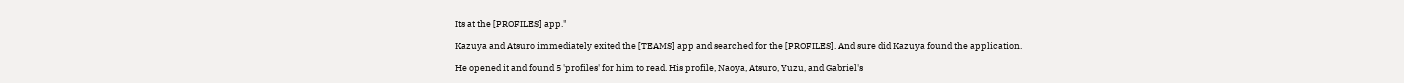Its at the [PROFILES] app."

Kazuya and Atsuro immediately exited the [TEAMS] app and searched for the [PROFILES]. And sure did Kazuya found the application.

He opened it and found 5 'profiles' for him to read. His profile, Naoya, Atsuro, Yuzu, and Gabriel's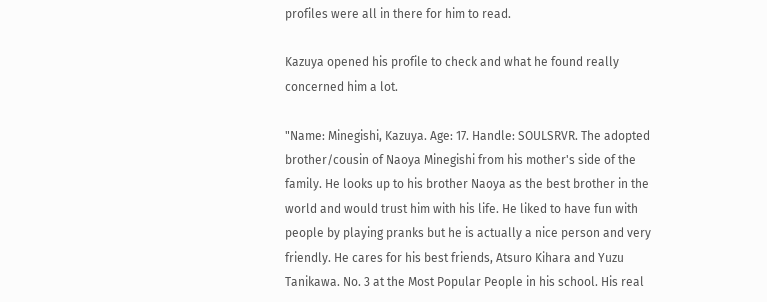profiles were all in there for him to read.

Kazuya opened his profile to check and what he found really concerned him a lot.

"Name: Minegishi, Kazuya. Age: 17. Handle: SOULSRVR. The adopted brother/cousin of Naoya Minegishi from his mother's side of the family. He looks up to his brother Naoya as the best brother in the world and would trust him with his life. He liked to have fun with people by playing pranks but he is actually a nice person and very friendly. He cares for his best friends, Atsuro Kihara and Yuzu Tanikawa. No. 3 at the Most Popular People in his school. His real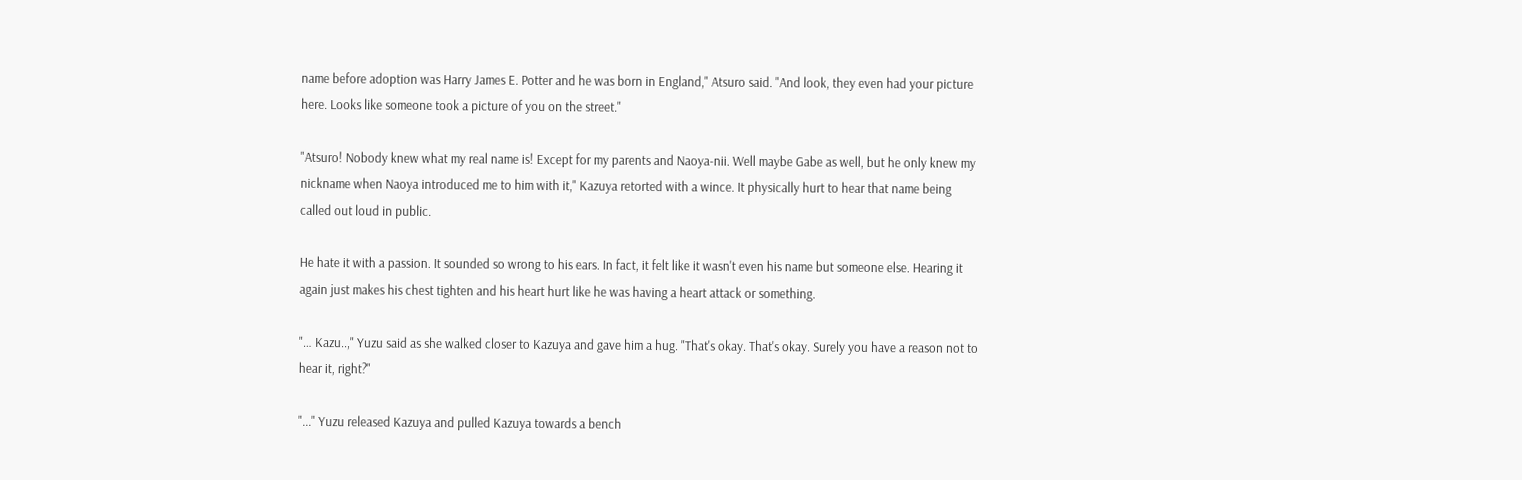name before adoption was Harry James E. Potter and he was born in England," Atsuro said. "And look, they even had your picture here. Looks like someone took a picture of you on the street."

"Atsuro! Nobody knew what my real name is! Except for my parents and Naoya-nii. Well maybe Gabe as well, but he only knew my nickname when Naoya introduced me to him with it," Kazuya retorted with a wince. It physically hurt to hear that name being called out loud in public.

He hate it with a passion. It sounded so wrong to his ears. In fact, it felt like it wasn't even his name but someone else. Hearing it again just makes his chest tighten and his heart hurt like he was having a heart attack or something.

"… Kazu..," Yuzu said as she walked closer to Kazuya and gave him a hug. "That's okay. That's okay. Surely you have a reason not to hear it, right?"

"..." Yuzu released Kazuya and pulled Kazuya towards a bench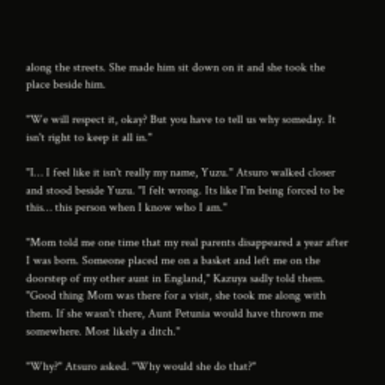along the streets. She made him sit down on it and she took the place beside him.

"We will respect it, okay? But you have to tell us why someday. It isn't right to keep it all in."

"I… I feel like it isn't really my name, Yuzu." Atsuro walked closer and stood beside Yuzu. "I felt wrong. Its like I'm being forced to be this… this person when I know who I am."

"Mom told me one time that my real parents disappeared a year after I was born. Someone placed me on a basket and left me on the doorstep of my other aunt in England," Kazuya sadly told them. "Good thing Mom was there for a visit, she took me along with them. If she wasn't there, Aunt Petunia would have thrown me somewhere. Most likely a ditch."

"Why?" Atsuro asked. "Why would she do that?"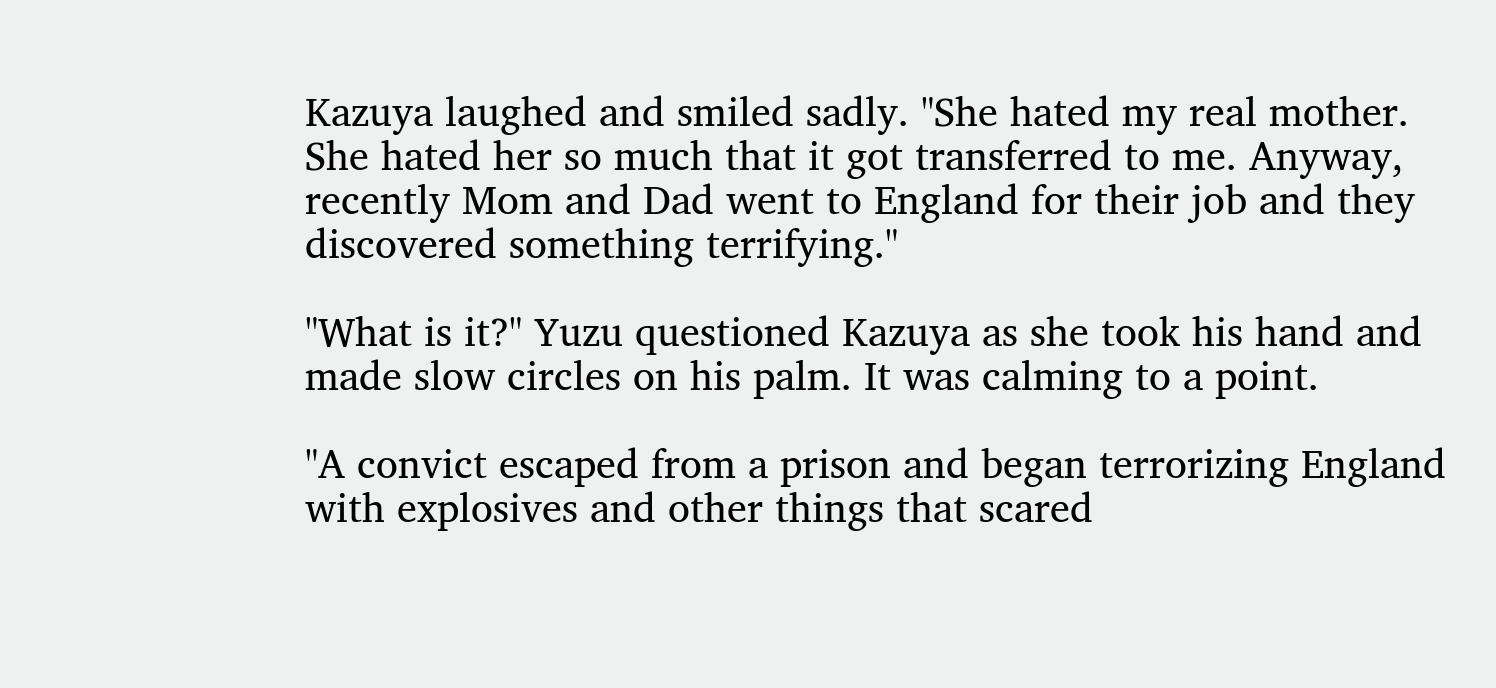Kazuya laughed and smiled sadly. "She hated my real mother. She hated her so much that it got transferred to me. Anyway, recently Mom and Dad went to England for their job and they discovered something terrifying."

"What is it?" Yuzu questioned Kazuya as she took his hand and made slow circles on his palm. It was calming to a point.

"A convict escaped from a prison and began terrorizing England with explosives and other things that scared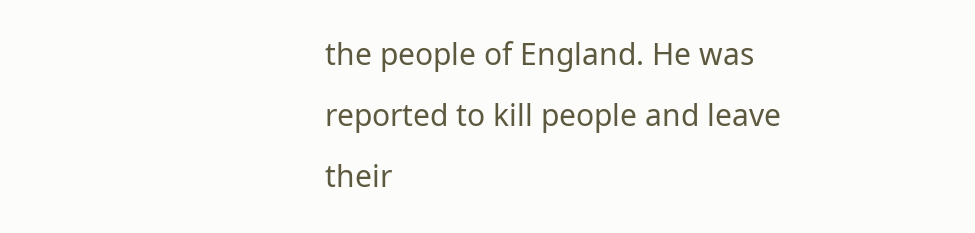the people of England. He was reported to kill people and leave their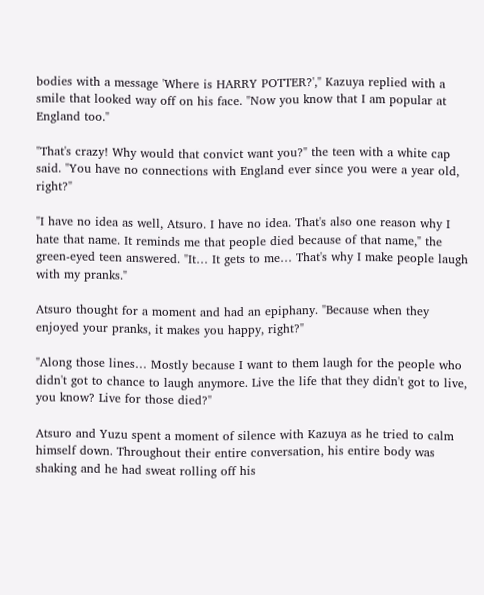bodies with a message 'Where is HARRY POTTER?'," Kazuya replied with a smile that looked way off on his face. "Now you know that I am popular at England too."

"That's crazy! Why would that convict want you?" the teen with a white cap said. "You have no connections with England ever since you were a year old, right?"

"I have no idea as well, Atsuro. I have no idea. That's also one reason why I hate that name. It reminds me that people died because of that name," the green-eyed teen answered. "It… It gets to me… That's why I make people laugh with my pranks."

Atsuro thought for a moment and had an epiphany. "Because when they enjoyed your pranks, it makes you happy, right?"

"Along those lines… Mostly because I want to them laugh for the people who didn't got to chance to laugh anymore. Live the life that they didn't got to live, you know? Live for those died?"

Atsuro and Yuzu spent a moment of silence with Kazuya as he tried to calm himself down. Throughout their entire conversation, his entire body was shaking and he had sweat rolling off his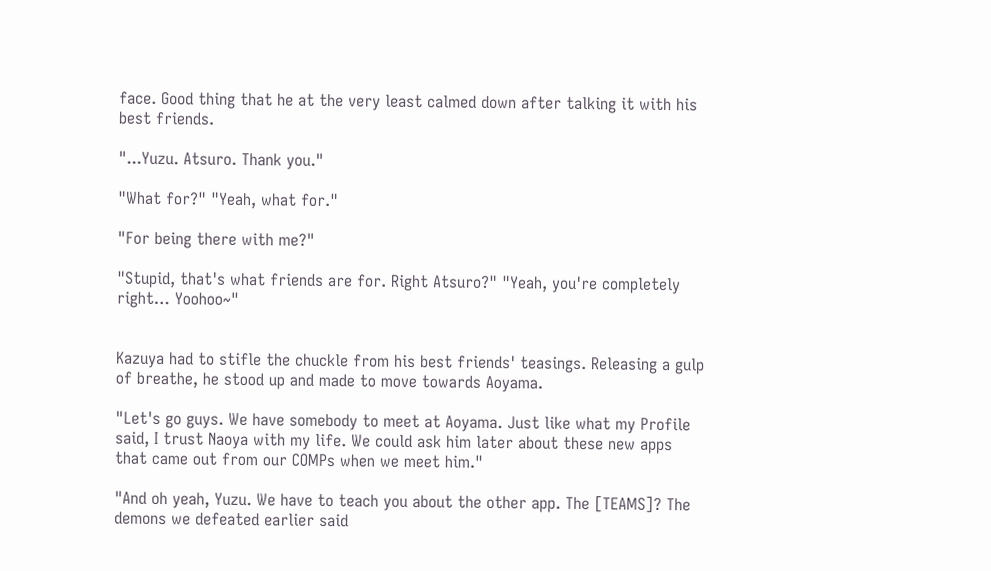face. Good thing that he at the very least calmed down after talking it with his best friends.

"...Yuzu. Atsuro. Thank you."

"What for?" "Yeah, what for."

"For being there with me?"

"Stupid, that's what friends are for. Right Atsuro?" "Yeah, you're completely right… Yoohoo~"


Kazuya had to stifle the chuckle from his best friends' teasings. Releasing a gulp of breathe, he stood up and made to move towards Aoyama.

"Let's go guys. We have somebody to meet at Aoyama. Just like what my Profile said, I trust Naoya with my life. We could ask him later about these new apps that came out from our COMPs when we meet him."

"And oh yeah, Yuzu. We have to teach you about the other app. The [TEAMS]? The demons we defeated earlier said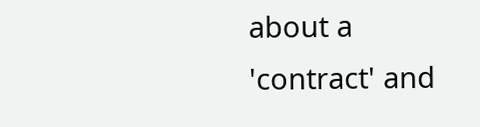about a 'contract' and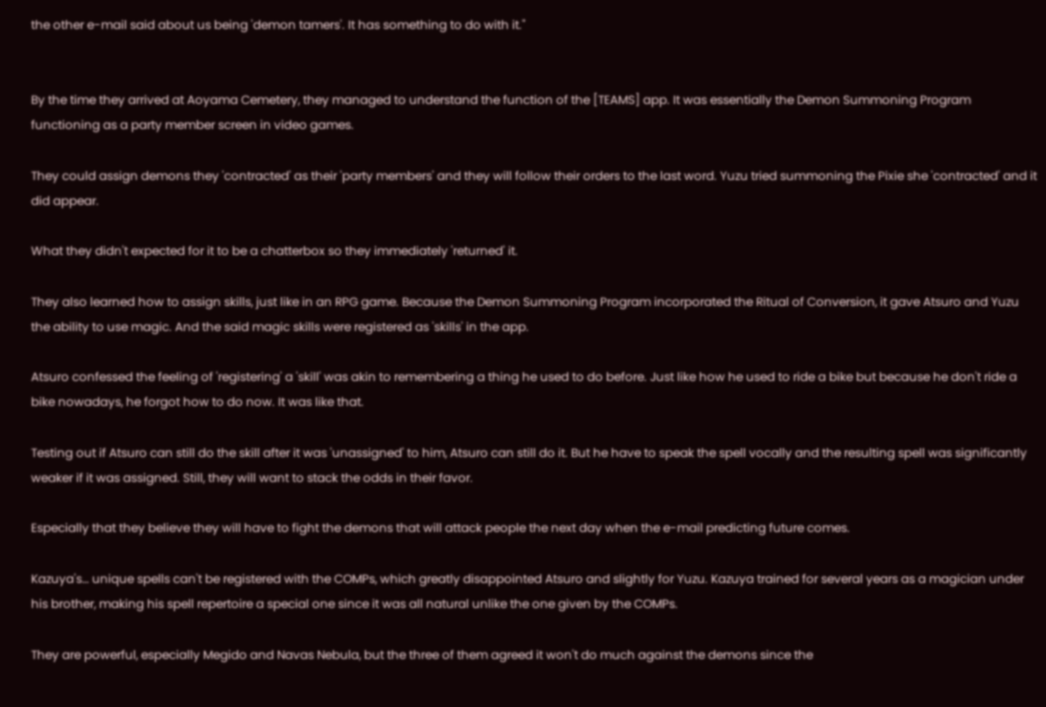the other e-mail said about us being 'demon tamers'. It has something to do with it."


By the time they arrived at Aoyama Cemetery, they managed to understand the function of the [TEAMS] app. It was essentially the Demon Summoning Program functioning as a party member screen in video games.

They could assign demons they 'contracted' as their 'party members' and they will follow their orders to the last word. Yuzu tried summoning the Pixie she 'contracted' and it did appear.

What they didn't expected for it to be a chatterbox so they immediately 'returned' it.

They also learned how to assign skills, just like in an RPG game. Because the Demon Summoning Program incorporated the Ritual of Conversion, it gave Atsuro and Yuzu the ability to use magic. And the said magic skills were registered as 'skills' in the app.

Atsuro confessed the feeling of 'registering' a 'skill' was akin to remembering a thing he used to do before. Just like how he used to ride a bike but because he don't ride a bike nowadays, he forgot how to do now. It was like that.

Testing out if Atsuro can still do the skill after it was 'unassigned' to him, Atsuro can still do it. But he have to speak the spell vocally and the resulting spell was significantly weaker if it was assigned. Still, they will want to stack the odds in their favor.

Especially that they believe they will have to fight the demons that will attack people the next day when the e-mail predicting future comes.

Kazuya's… unique spells can't be registered with the COMPs, which greatly disappointed Atsuro and slightly for Yuzu. Kazuya trained for several years as a magician under his brother, making his spell repertoire a special one since it was all natural unlike the one given by the COMPs.

They are powerful, especially Megido and Navas Nebula, but the three of them agreed it won't do much against the demons since the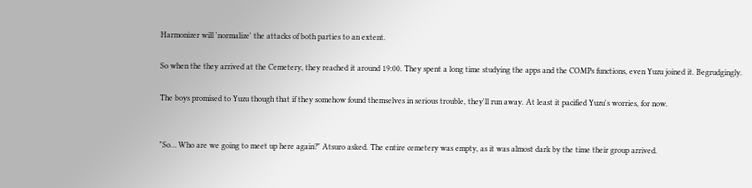Harmonizer will 'normalize' the attacks of both parties to an extent.

So when the they arrived at the Cemetery, they reached it around 19:00. They spent a long time studying the apps and the COMPs functions, even Yuzu joined it. Begrudgingly.

The boys promised to Yuzu though that if they somehow found themselves in serious trouble, they'll run away. At least it pacified Yuzu's worries, for now.


"So… Who are we going to meet up here again?" Atsuro asked. The entire cemetery was empty, as it was almost dark by the time their group arrived.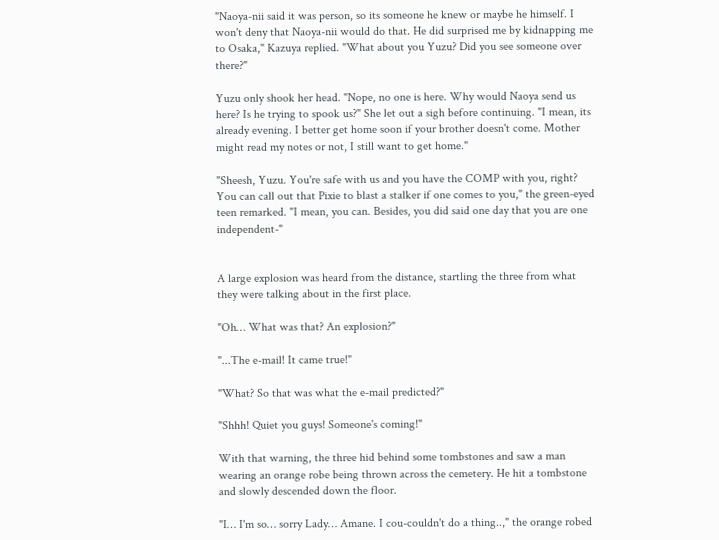"Naoya-nii said it was person, so its someone he knew or maybe he himself. I won't deny that Naoya-nii would do that. He did surprised me by kidnapping me to Osaka," Kazuya replied. "What about you Yuzu? Did you see someone over there?"

Yuzu only shook her head. "Nope, no one is here. Why would Naoya send us here? Is he trying to spook us?" She let out a sigh before continuing. "I mean, its already evening. I better get home soon if your brother doesn't come. Mother might read my notes or not, I still want to get home."

"Sheesh, Yuzu. You're safe with us and you have the COMP with you, right? You can call out that Pixie to blast a stalker if one comes to you," the green-eyed teen remarked. "I mean, you can. Besides, you did said one day that you are one independent-"


A large explosion was heard from the distance, startling the three from what they were talking about in the first place.

"Oh… What was that? An explosion?"

"...The e-mail! It came true!"

"What? So that was what the e-mail predicted?"

"Shhh! Quiet you guys! Someone's coming!"

With that warning, the three hid behind some tombstones and saw a man wearing an orange robe being thrown across the cemetery. He hit a tombstone and slowly descended down the floor.

"I… I'm so… sorry Lady… Amane. I cou-couldn't do a thing..," the orange robed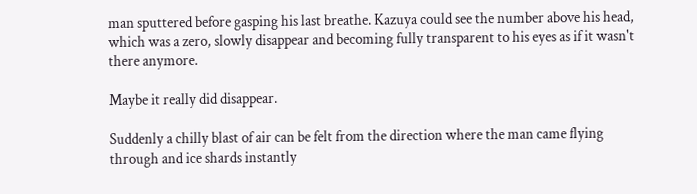man sputtered before gasping his last breathe. Kazuya could see the number above his head, which was a zero, slowly disappear and becoming fully transparent to his eyes as if it wasn't there anymore.

Maybe it really did disappear.

Suddenly a chilly blast of air can be felt from the direction where the man came flying through and ice shards instantly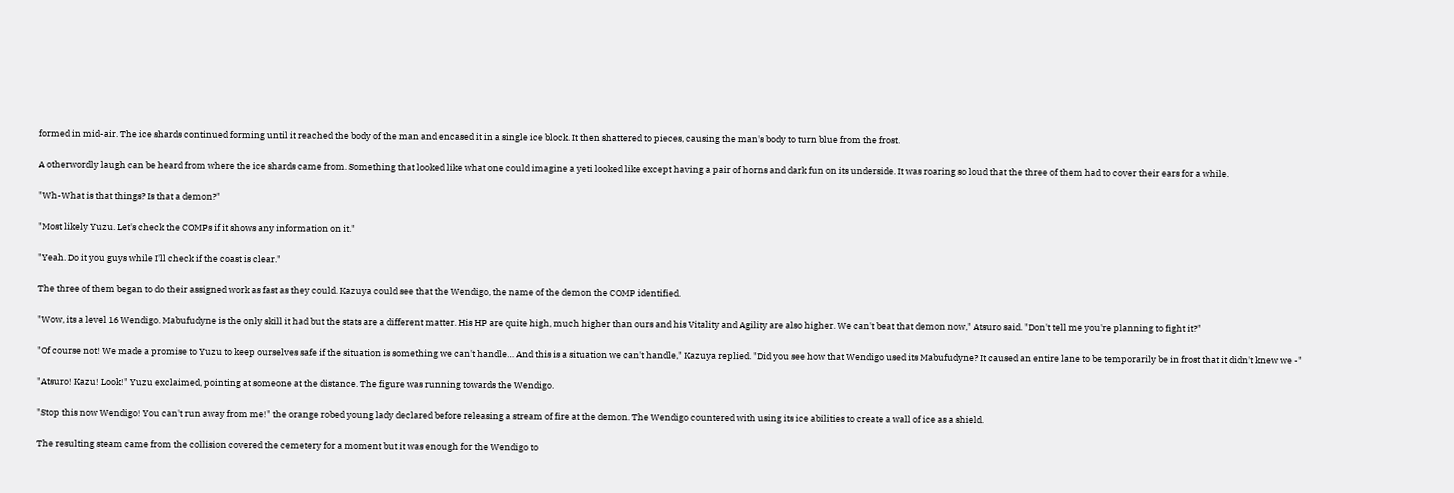formed in mid-air. The ice shards continued forming until it reached the body of the man and encased it in a single ice block. It then shattered to pieces, causing the man's body to turn blue from the frost.

A otherwordly laugh can be heard from where the ice shards came from. Something that looked like what one could imagine a yeti looked like except having a pair of horns and dark fun on its underside. It was roaring so loud that the three of them had to cover their ears for a while.

"Wh-What is that things? Is that a demon?"

"Most likely Yuzu. Let's check the COMPs if it shows any information on it."

"Yeah. Do it you guys while I'll check if the coast is clear."

The three of them began to do their assigned work as fast as they could. Kazuya could see that the Wendigo, the name of the demon the COMP identified.

"Wow, its a level 16 Wendigo. Mabufudyne is the only skill it had but the stats are a different matter. His HP are quite high, much higher than ours and his Vitality and Agility are also higher. We can't beat that demon now," Atsuro said. "Don't tell me you're planning to fight it?"

"Of course not! We made a promise to Yuzu to keep ourselves safe if the situation is something we can't handle… And this is a situation we can't handle," Kazuya replied. "Did you see how that Wendigo used its Mabufudyne? It caused an entire lane to be temporarily be in frost that it didn't knew we -"

"Atsuro! Kazu! Look!" Yuzu exclaimed, pointing at someone at the distance. The figure was running towards the Wendigo.

"Stop this now Wendigo! You can't run away from me!" the orange robed young lady declared before releasing a stream of fire at the demon. The Wendigo countered with using its ice abilities to create a wall of ice as a shield.

The resulting steam came from the collision covered the cemetery for a moment but it was enough for the Wendigo to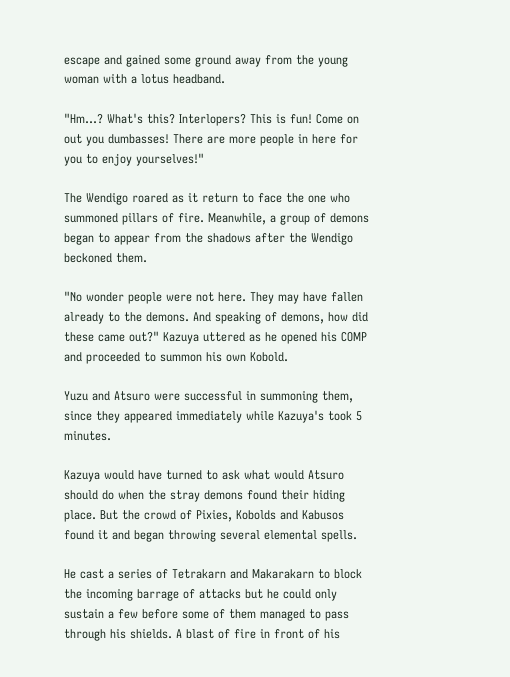escape and gained some ground away from the young woman with a lotus headband.

"Hm…? What's this? Interlopers? This is fun! Come on out you dumbasses! There are more people in here for you to enjoy yourselves!"

The Wendigo roared as it return to face the one who summoned pillars of fire. Meanwhile, a group of demons began to appear from the shadows after the Wendigo beckoned them.

"No wonder people were not here. They may have fallen already to the demons. And speaking of demons, how did these came out?" Kazuya uttered as he opened his COMP and proceeded to summon his own Kobold.

Yuzu and Atsuro were successful in summoning them, since they appeared immediately while Kazuya's took 5 minutes.

Kazuya would have turned to ask what would Atsuro should do when the stray demons found their hiding place. But the crowd of Pixies, Kobolds and Kabusos found it and began throwing several elemental spells.

He cast a series of Tetrakarn and Makarakarn to block the incoming barrage of attacks but he could only sustain a few before some of them managed to pass through his shields. A blast of fire in front of his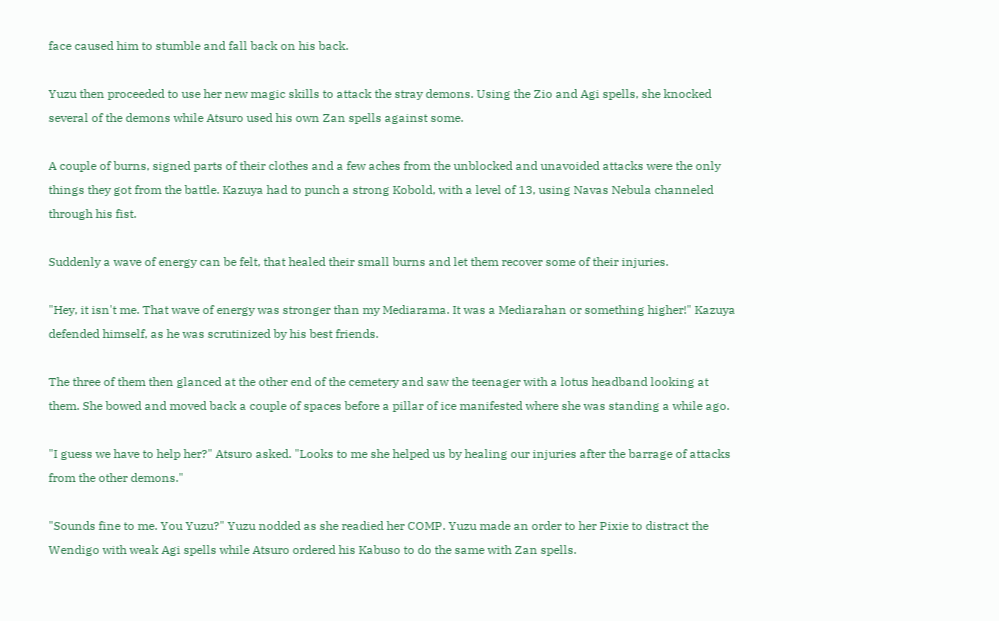face caused him to stumble and fall back on his back.

Yuzu then proceeded to use her new magic skills to attack the stray demons. Using the Zio and Agi spells, she knocked several of the demons while Atsuro used his own Zan spells against some.

A couple of burns, signed parts of their clothes and a few aches from the unblocked and unavoided attacks were the only things they got from the battle. Kazuya had to punch a strong Kobold, with a level of 13, using Navas Nebula channeled through his fist.

Suddenly a wave of energy can be felt, that healed their small burns and let them recover some of their injuries.

"Hey, it isn't me. That wave of energy was stronger than my Mediarama. It was a Mediarahan or something higher!" Kazuya defended himself, as he was scrutinized by his best friends.

The three of them then glanced at the other end of the cemetery and saw the teenager with a lotus headband looking at them. She bowed and moved back a couple of spaces before a pillar of ice manifested where she was standing a while ago.

"I guess we have to help her?" Atsuro asked. "Looks to me she helped us by healing our injuries after the barrage of attacks from the other demons."

"Sounds fine to me. You Yuzu?" Yuzu nodded as she readied her COMP. Yuzu made an order to her Pixie to distract the Wendigo with weak Agi spells while Atsuro ordered his Kabuso to do the same with Zan spells.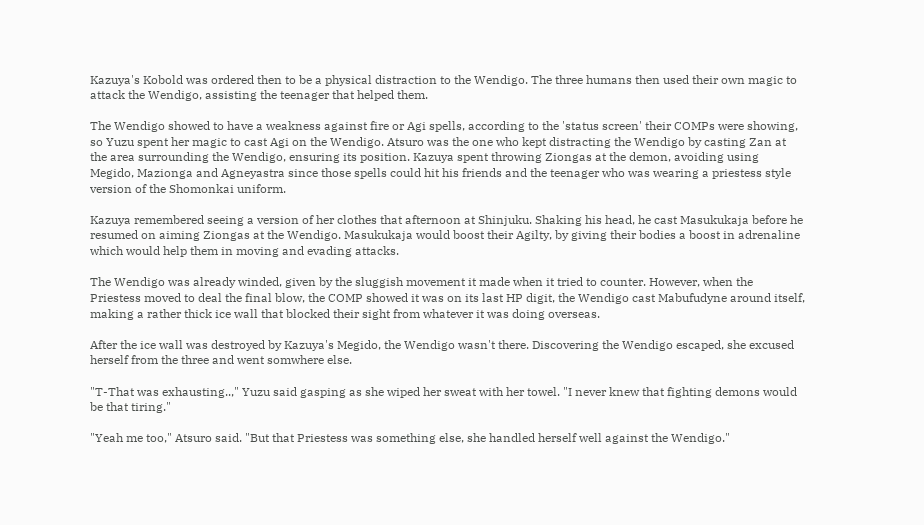Kazuya's Kobold was ordered then to be a physical distraction to the Wendigo. The three humans then used their own magic to attack the Wendigo, assisting the teenager that helped them.

The Wendigo showed to have a weakness against fire or Agi spells, according to the 'status screen' their COMPs were showing, so Yuzu spent her magic to cast Agi on the Wendigo. Atsuro was the one who kept distracting the Wendigo by casting Zan at the area surrounding the Wendigo, ensuring its position. Kazuya spent throwing Ziongas at the demon, avoiding using Megido, Mazionga and Agneyastra since those spells could hit his friends and the teenager who was wearing a priestess style version of the Shomonkai uniform.

Kazuya remembered seeing a version of her clothes that afternoon at Shinjuku. Shaking his head, he cast Masukukaja before he resumed on aiming Ziongas at the Wendigo. Masukukaja would boost their Agilty, by giving their bodies a boost in adrenaline which would help them in moving and evading attacks.

The Wendigo was already winded, given by the sluggish movement it made when it tried to counter. However, when the Priestess moved to deal the final blow, the COMP showed it was on its last HP digit, the Wendigo cast Mabufudyne around itself, making a rather thick ice wall that blocked their sight from whatever it was doing overseas.

After the ice wall was destroyed by Kazuya's Megido, the Wendigo wasn't there. Discovering the Wendigo escaped, she excused herself from the three and went somwhere else.

"T-That was exhausting..," Yuzu said gasping as she wiped her sweat with her towel. "I never knew that fighting demons would be that tiring."

"Yeah me too," Atsuro said. "But that Priestess was something else, she handled herself well against the Wendigo."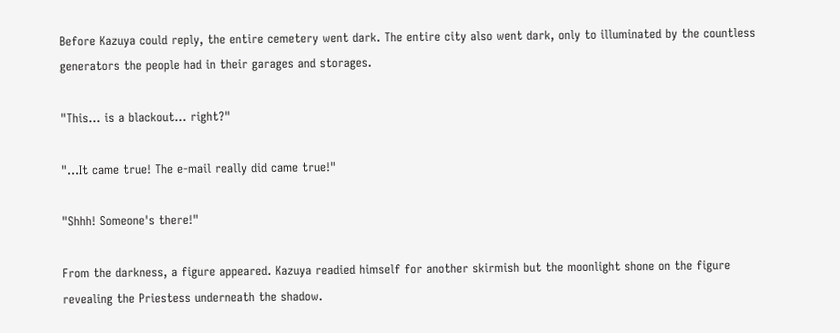Before Kazuya could reply, the entire cemetery went dark. The entire city also went dark, only to illuminated by the countless generators the people had in their garages and storages.

"This… is a blackout… right?"

"...It came true! The e-mail really did came true!"

"Shhh! Someone's there!"

From the darkness, a figure appeared. Kazuya readied himself for another skirmish but the moonlight shone on the figure revealing the Priestess underneath the shadow.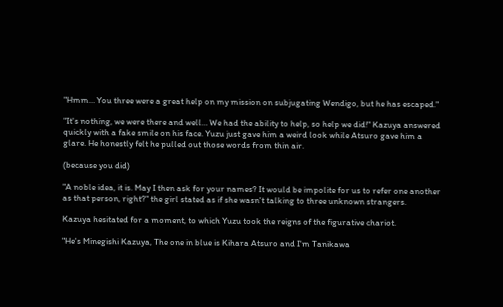"Hmm… You three were a great help on my mission on subjugating Wendigo, but he has escaped."

"It's nothing, we were there and well… We had the ability to help, so help we did!" Kazuya answered quickly with a fake smile on his face. Yuzu just gave him a weird look while Atsuro gave him a glare. He honestly felt he pulled out those words from thin air.

(because you did)

"A noble idea, it is. May I then ask for your names? It would be impolite for us to refer one another as that person, right?" the girl stated as if she wasn't talking to three unknown strangers.

Kazuya hesitated for a moment, to which Yuzu took the reigns of the figurative chariot.

"He's Minegishi Kazuya, The one in blue is Kihara Atsuro and I'm Tanikawa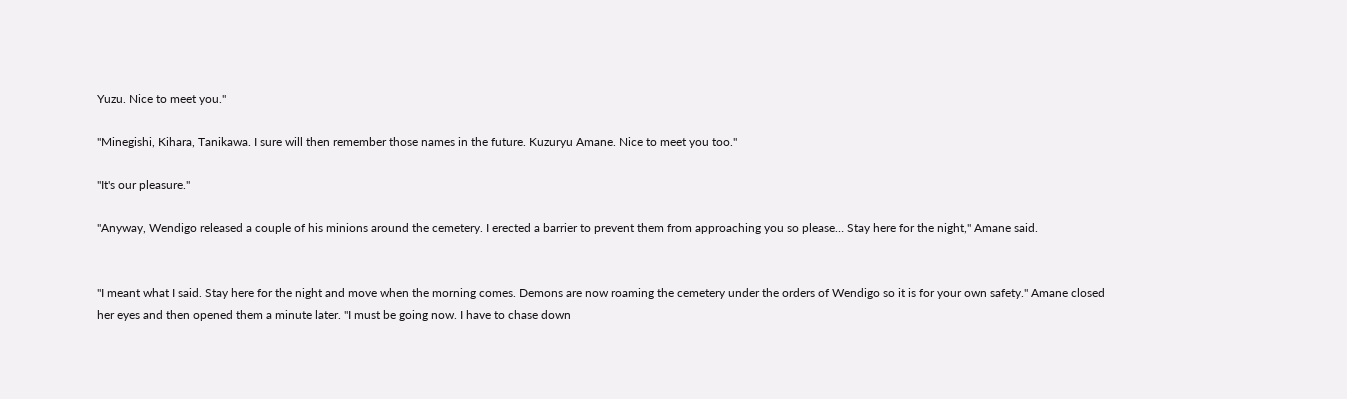Yuzu. Nice to meet you."

"Minegishi, Kihara, Tanikawa. I sure will then remember those names in the future. Kuzuryu Amane. Nice to meet you too."

"It's our pleasure."

"Anyway, Wendigo released a couple of his minions around the cemetery. I erected a barrier to prevent them from approaching you so please… Stay here for the night," Amane said.


"I meant what I said. Stay here for the night and move when the morning comes. Demons are now roaming the cemetery under the orders of Wendigo so it is for your own safety." Amane closed her eyes and then opened them a minute later. "I must be going now. I have to chase down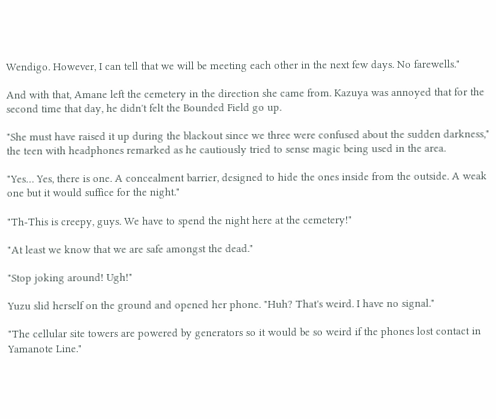Wendigo. However, I can tell that we will be meeting each other in the next few days. No farewells."

And with that, Amane left the cemetery in the direction she came from. Kazuya was annoyed that for the second time that day, he didn't felt the Bounded Field go up.

"She must have raised it up during the blackout since we three were confused about the sudden darkness," the teen with headphones remarked as he cautiously tried to sense magic being used in the area.

"Yes… Yes, there is one. A concealment barrier, designed to hide the ones inside from the outside. A weak one but it would suffice for the night."

"Th-This is creepy, guys. We have to spend the night here at the cemetery!"

"At least we know that we are safe amongst the dead."

"Stop joking around! Ugh!"

Yuzu slid herself on the ground and opened her phone. "Huh? That's weird. I have no signal."

"The cellular site towers are powered by generators so it would be so weird if the phones lost contact in Yamanote Line."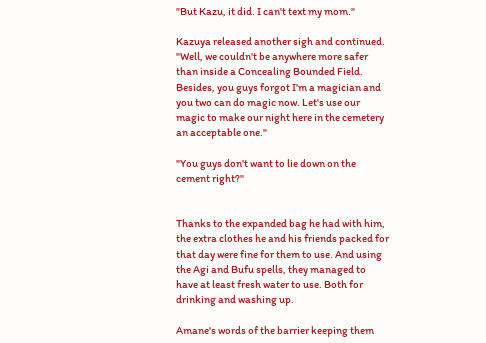"But Kazu, it did. I can't text my mom."

Kazuya released another sigh and continued. "Well, we couldn't be anywhere more safer than inside a Concealing Bounded Field. Besides, you guys forgot I'm a magician and you two can do magic now. Let's use our magic to make our night here in the cemetery an acceptable one."

"You guys don't want to lie down on the cement right?"


Thanks to the expanded bag he had with him, the extra clothes he and his friends packed for that day were fine for them to use. And using the Agi and Bufu spells, they managed to have at least fresh water to use. Both for drinking and washing up.

Amane's words of the barrier keeping them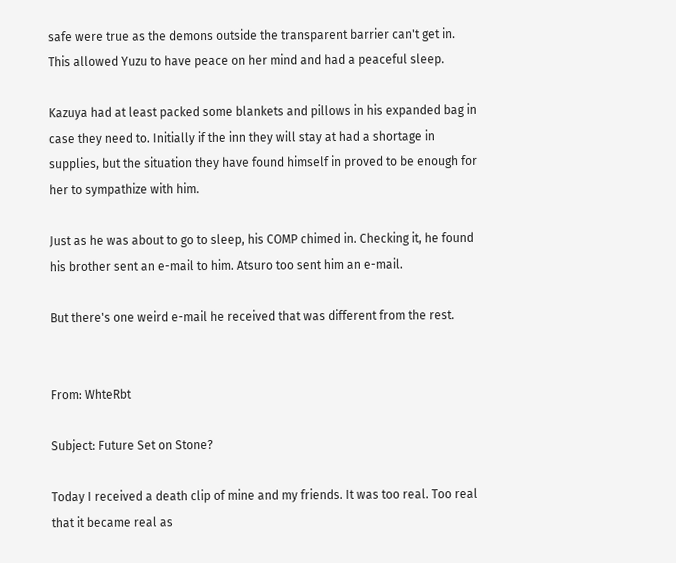safe were true as the demons outside the transparent barrier can't get in. This allowed Yuzu to have peace on her mind and had a peaceful sleep.

Kazuya had at least packed some blankets and pillows in his expanded bag in case they need to. Initially if the inn they will stay at had a shortage in supplies, but the situation they have found himself in proved to be enough for her to sympathize with him.

Just as he was about to go to sleep, his COMP chimed in. Checking it, he found his brother sent an e-mail to him. Atsuro too sent him an e-mail.

But there's one weird e-mail he received that was different from the rest.


From: WhteRbt

Subject: Future Set on Stone?

Today I received a death clip of mine and my friends. It was too real. Too real that it became real as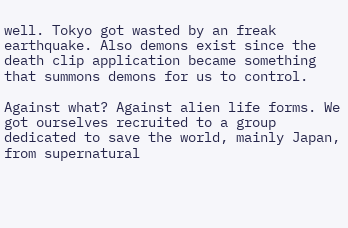well. Tokyo got wasted by an freak earthquake. Also demons exist since the death clip application became something that summons demons for us to control.

Against what? Against alien life forms. We got ourselves recruited to a group dedicated to save the world, mainly Japan, from supernatural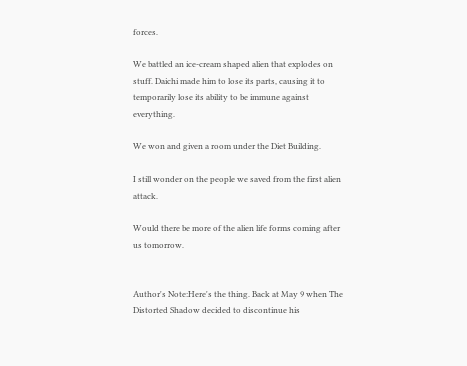forces.

We battled an ice-cream shaped alien that explodes on stuff. Daichi made him to lose its parts, causing it to temporarily lose its ability to be immune against everything.

We won and given a room under the Diet Building.

I still wonder on the people we saved from the first alien attack.

Would there be more of the alien life forms coming after us tomorrow.


Author's Note:Here's the thing. Back at May 9 when The Distorted Shadow decided to discontinue his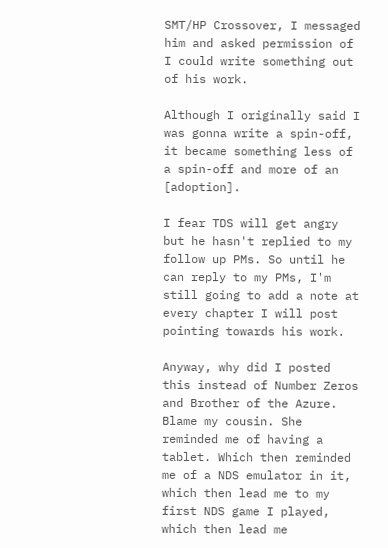SMT/HP Crossover, I messaged him and asked permission of I could write something out of his work.

Although I originally said I was gonna write a spin-off, it became something less of a spin-off and more of an [adoption].

I fear TDS will get angry but he hasn't replied to my follow up PMs. So until he can reply to my PMs, I'm still going to add a note at every chapter I will post pointing towards his work.

Anyway, why did I posted this instead of Number Zeros and Brother of the Azure. Blame my cousin. She reminded me of having a tablet. Which then reminded me of a NDS emulator in it, which then lead me to my first NDS game I played, which then lead me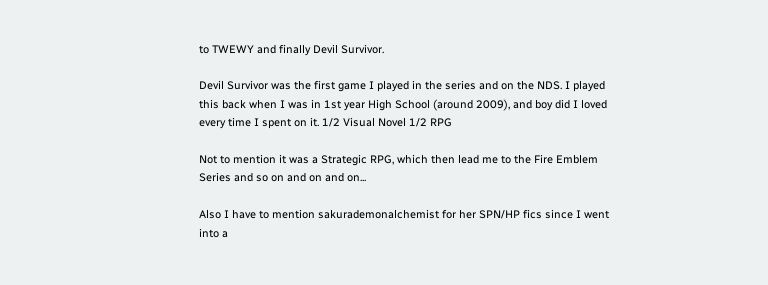to TWEWY and finally Devil Survivor.

Devil Survivor was the first game I played in the series and on the NDS. I played this back when I was in 1st year High School (around 2009), and boy did I loved every time I spent on it. 1/2 Visual Novel 1/2 RPG

Not to mention it was a Strategic RPG, which then lead me to the Fire Emblem Series and so on and on and on...

Also I have to mention sakurademonalchemist for her SPN/HP fics since I went into a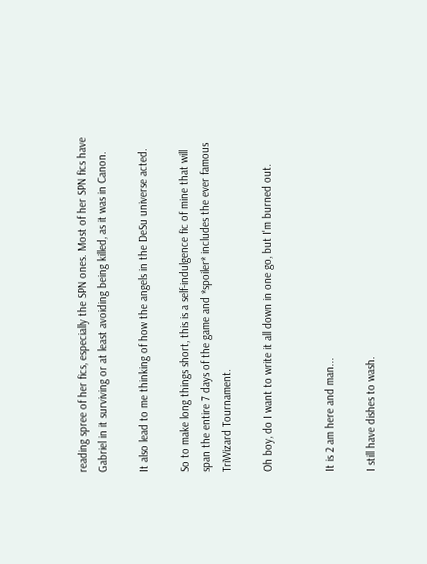reading spree of her fics, especially the SPN ones. Most of her SPN fics have Gabriel in it surviving or at least avoiding being killed, as it was in Canon.

It also lead to me thinking of how the angels in the DeSu universe acted.

So to make long things short, this is a self-indulgence fic of mine that will span the entire 7 days of the game and *spoiler* includes the ever famous TriWizard Tournament.

Oh boy, do I want to write it all down in one go, but I'm burned out.


It is 2 am here and man...

I still have dishes to wash.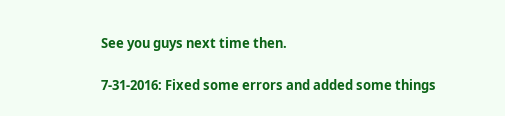See you guys next time then.

7-31-2016: Fixed some errors and added some things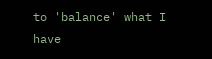to 'balance' what I have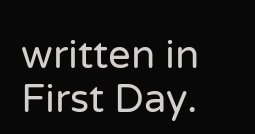written in First Day.